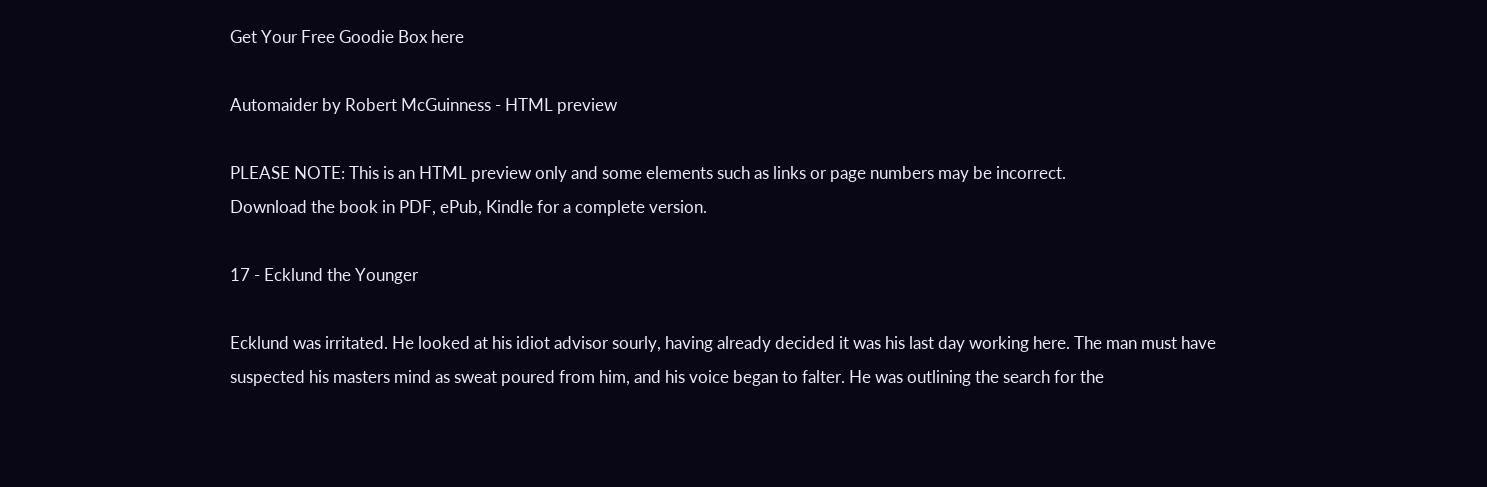Get Your Free Goodie Box here

Automaider by Robert McGuinness - HTML preview

PLEASE NOTE: This is an HTML preview only and some elements such as links or page numbers may be incorrect.
Download the book in PDF, ePub, Kindle for a complete version.

17 - Ecklund the Younger

Ecklund was irritated. He looked at his idiot advisor sourly, having already decided it was his last day working here. The man must have suspected his masters mind as sweat poured from him, and his voice began to falter. He was outlining the search for the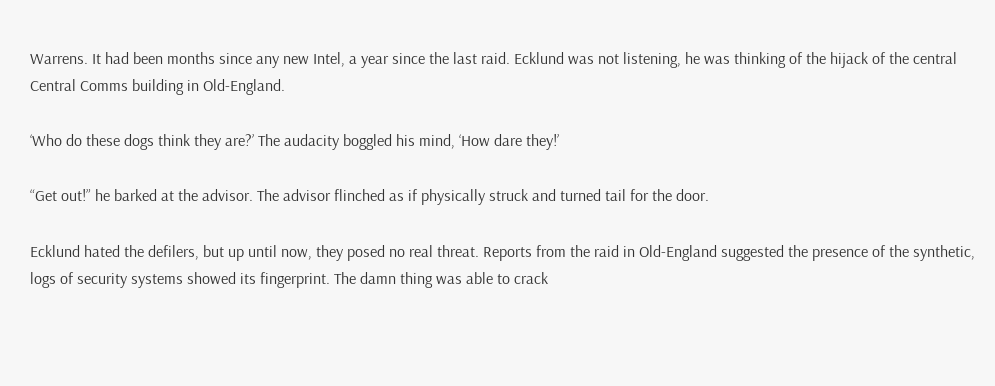Warrens. It had been months since any new Intel, a year since the last raid. Ecklund was not listening, he was thinking of the hijack of the central Central Comms building in Old-England.

‘Who do these dogs think they are?’ The audacity boggled his mind, ‘How dare they!’

“Get out!” he barked at the advisor. The advisor flinched as if physically struck and turned tail for the door.

Ecklund hated the defilers, but up until now, they posed no real threat. Reports from the raid in Old-England suggested the presence of the synthetic, logs of security systems showed its fingerprint. The damn thing was able to crack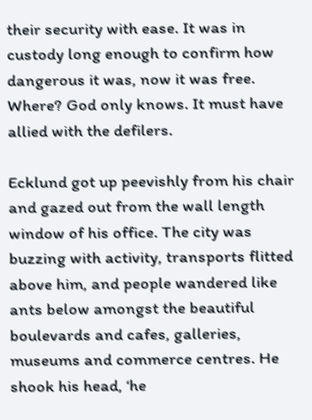their security with ease. It was in custody long enough to confirm how dangerous it was, now it was free. Where? God only knows. It must have allied with the defilers.

Ecklund got up peevishly from his chair and gazed out from the wall length window of his office. The city was buzzing with activity, transports flitted above him, and people wandered like ants below amongst the beautiful boulevards and cafes, galleries, museums and commerce centres. He shook his head, ‘he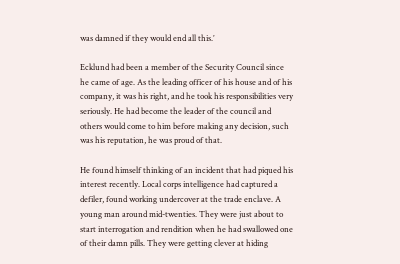was damned if they would end all this.’

Ecklund had been a member of the Security Council since he came of age. As the leading officer of his house and of his company, it was his right, and he took his responsibilities very seriously. He had become the leader of the council and others would come to him before making any decision, such was his reputation, he was proud of that.

He found himself thinking of an incident that had piqued his interest recently. Local corps intelligence had captured a defiler, found working undercover at the trade enclave. A young man around mid-twenties. They were just about to start interrogation and rendition when he had swallowed one of their damn pills. They were getting clever at hiding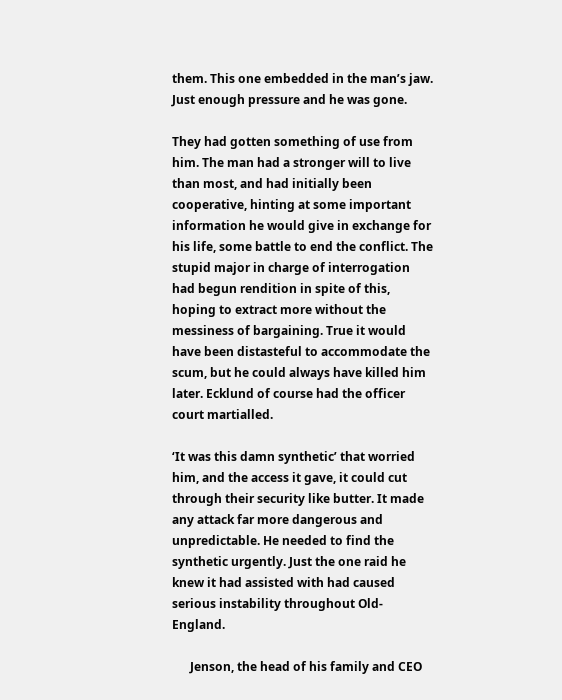them. This one embedded in the man’s jaw. Just enough pressure and he was gone.

They had gotten something of use from him. The man had a stronger will to live than most, and had initially been cooperative, hinting at some important information he would give in exchange for his life, some battle to end the conflict. The stupid major in charge of interrogation had begun rendition in spite of this, hoping to extract more without the messiness of bargaining. True it would have been distasteful to accommodate the scum, but he could always have killed him later. Ecklund of course had the officer court martialled.

‘It was this damn synthetic’ that worried him, and the access it gave, it could cut through their security like butter. It made any attack far more dangerous and unpredictable. He needed to find the synthetic urgently. Just the one raid he knew it had assisted with had caused serious instability throughout Old-England.

      Jenson, the head of his family and CEO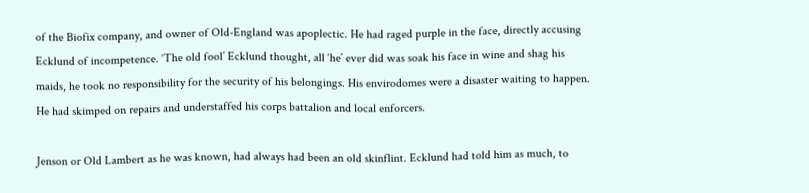of the Biofix company, and owner of Old-England was apoplectic. He had raged purple in the face, directly accusing Ecklund of incompetence. ‘The old fool’ Ecklund thought, all ‘he’ ever did was soak his face in wine and shag his maids, he took no responsibility for the security of his belongings. His envirodomes were a disaster waiting to happen. He had skimped on repairs and understaffed his corps battalion and local enforcers.

Jenson or Old Lambert as he was known, had always had been an old skinflint. Ecklund had told him as much, to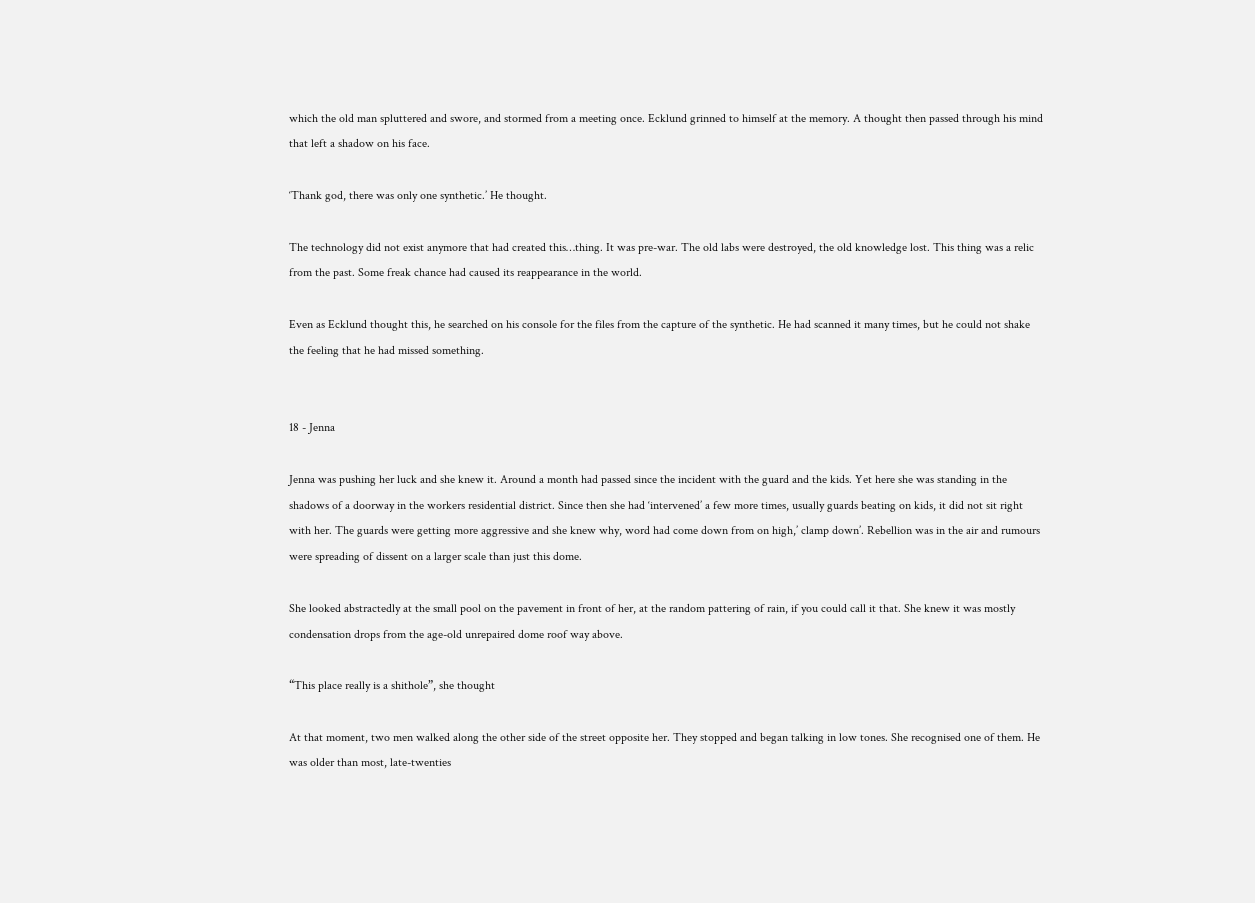which the old man spluttered and swore, and stormed from a meeting once. Ecklund grinned to himself at the memory. A thought then passed through his mind that left a shadow on his face.

‘Thank god, there was only one synthetic.’ He thought.

The technology did not exist anymore that had created this…thing. It was pre-war. The old labs were destroyed, the old knowledge lost. This thing was a relic from the past. Some freak chance had caused its reappearance in the world.

Even as Ecklund thought this, he searched on his console for the files from the capture of the synthetic. He had scanned it many times, but he could not shake the feeling that he had missed something.


18 - Jenna

Jenna was pushing her luck and she knew it. Around a month had passed since the incident with the guard and the kids. Yet here she was standing in the shadows of a doorway in the workers residential district. Since then she had ‘intervened’ a few more times, usually guards beating on kids, it did not sit right with her. The guards were getting more aggressive and she knew why, word had come down from on high,’ clamp down’. Rebellion was in the air and rumours were spreading of dissent on a larger scale than just this dome.

She looked abstractedly at the small pool on the pavement in front of her, at the random pattering of rain, if you could call it that. She knew it was mostly condensation drops from the age-old unrepaired dome roof way above.

“This place really is a shithole”, she thought

At that moment, two men walked along the other side of the street opposite her. They stopped and began talking in low tones. She recognised one of them. He was older than most, late-twenties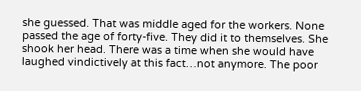she guessed. That was middle aged for the workers. None passed the age of forty-five. They did it to themselves. She shook her head. There was a time when she would have laughed vindictively at this fact…not anymore. The poor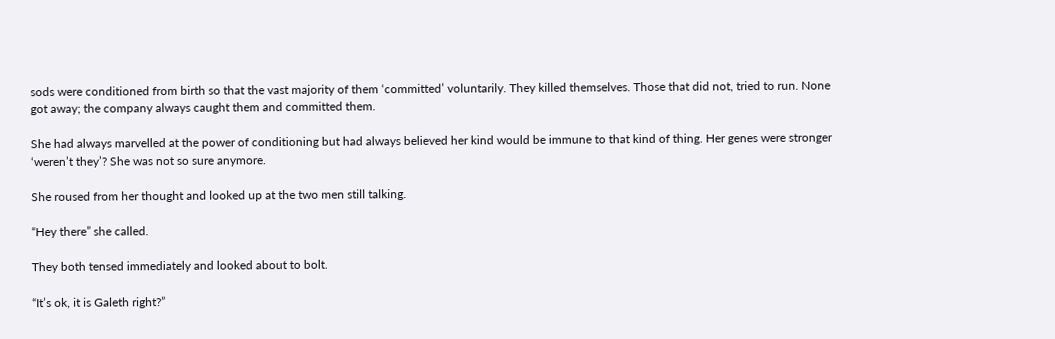sods were conditioned from birth so that the vast majority of them ‘committed’ voluntarily. They killed themselves. Those that did not, tried to run. None got away; the company always caught them and committed them.

She had always marvelled at the power of conditioning but had always believed her kind would be immune to that kind of thing. Her genes were stronger ‘weren’t they’? She was not so sure anymore.

She roused from her thought and looked up at the two men still talking.

“Hey there” she called.

They both tensed immediately and looked about to bolt.

“It’s ok, it is Galeth right?”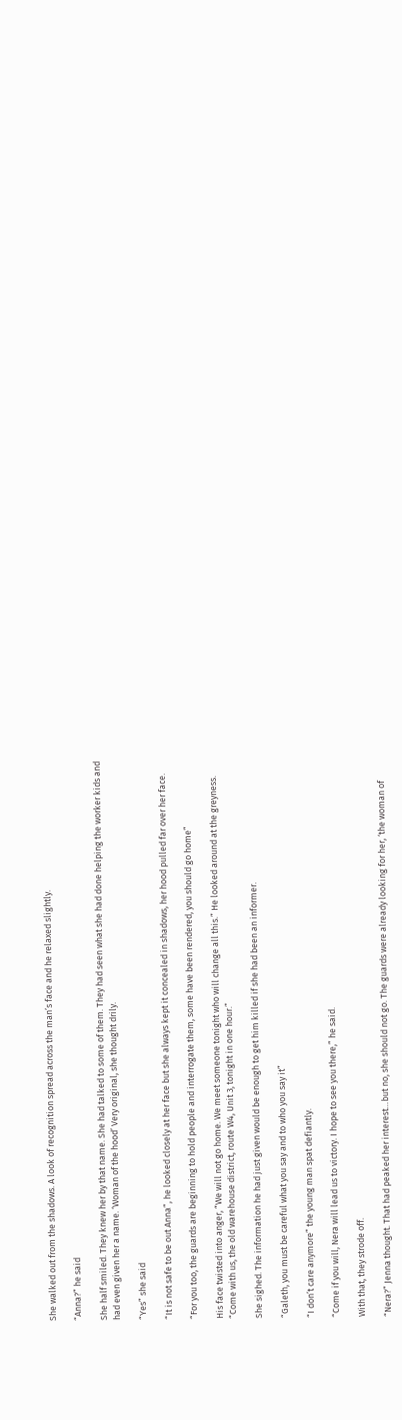She walked out from the shadows. A look of recognition spread across the man’s face and he relaxed slightly.

“Anna?” he said

She half smiled. They knew her by that name. She had talked to some of them. They had seen what she had done helping the worker kids and had even given her a name. ‘Woman of the hood’ Very original, she thought drily.

“Yes” she said

“It is not safe to be out Anna”, he looked closely at her face but she always kept it concealed in shadows, her hood pulled far over her face.

“For you too, the guards are beginning to hold people and interrogate them, some have been rendered, you should go home”

His face twisted into anger, “We will not go home. We meet someone tonight who will change all this.” He looked around at the greyness. “Come with us, the old warehouse district, route W4, Unit 3, tonight in one hour.”

She sighed. The information he had just given would be enough to get him killed if she had been an informer.

“Galeth, you must be careful what you say and to who you say it”

“I don’t care anymore” the young man spat defiantly.

“Come if you will, Nera will lead us to victory. I hope to see you there,” he said.

With that, they strode off.

“Nera?” Jenna thought. That had peaked her interest…but no, she should not go. The guards were already looking for her, ‘the woman of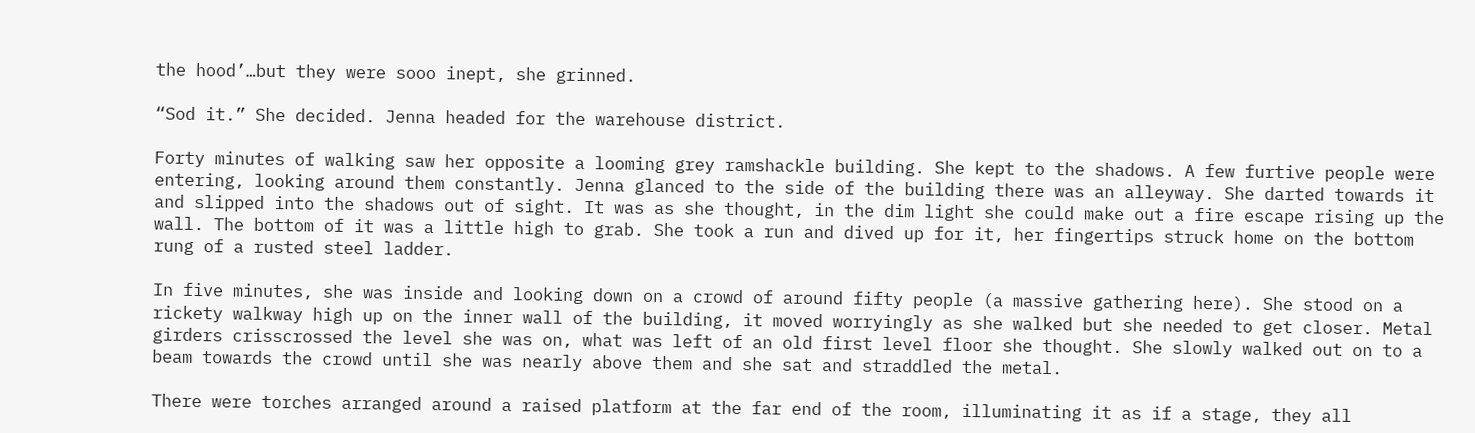the hood’…but they were sooo inept, she grinned.

“Sod it.” She decided. Jenna headed for the warehouse district.

Forty minutes of walking saw her opposite a looming grey ramshackle building. She kept to the shadows. A few furtive people were entering, looking around them constantly. Jenna glanced to the side of the building there was an alleyway. She darted towards it and slipped into the shadows out of sight. It was as she thought, in the dim light she could make out a fire escape rising up the wall. The bottom of it was a little high to grab. She took a run and dived up for it, her fingertips struck home on the bottom rung of a rusted steel ladder.

In five minutes, she was inside and looking down on a crowd of around fifty people (a massive gathering here). She stood on a rickety walkway high up on the inner wall of the building, it moved worryingly as she walked but she needed to get closer. Metal girders crisscrossed the level she was on, what was left of an old first level floor she thought. She slowly walked out on to a beam towards the crowd until she was nearly above them and she sat and straddled the metal.

There were torches arranged around a raised platform at the far end of the room, illuminating it as if a stage, they all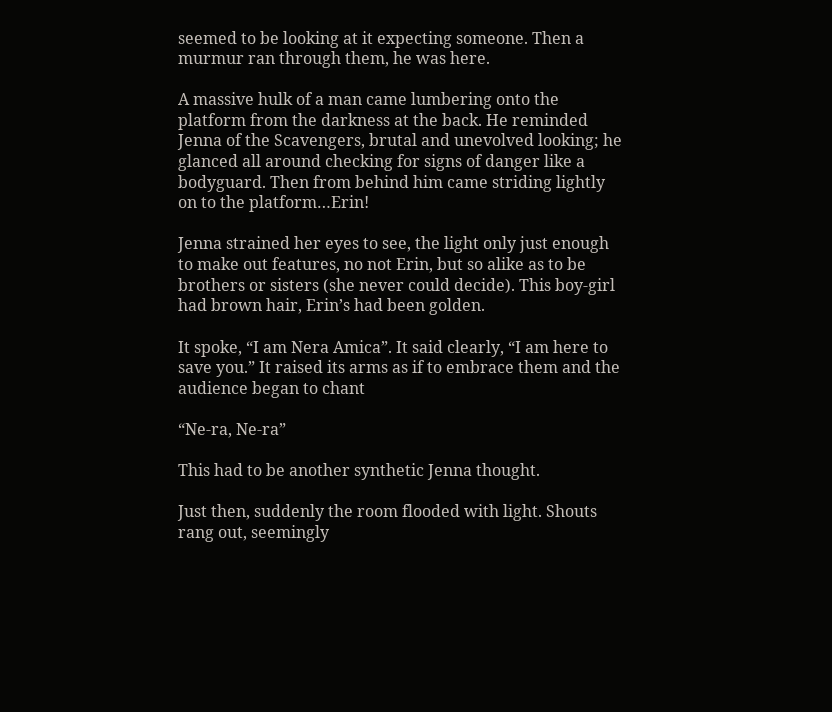seemed to be looking at it expecting someone. Then a murmur ran through them, he was here.

A massive hulk of a man came lumbering onto the platform from the darkness at the back. He reminded Jenna of the Scavengers, brutal and unevolved looking; he glanced all around checking for signs of danger like a bodyguard. Then from behind him came striding lightly on to the platform…Erin!

Jenna strained her eyes to see, the light only just enough to make out features, no not Erin, but so alike as to be brothers or sisters (she never could decide). This boy-girl had brown hair, Erin’s had been golden.

It spoke, “I am Nera Amica”. It said clearly, “I am here to save you.” It raised its arms as if to embrace them and the audience began to chant

“Ne-ra, Ne-ra”

This had to be another synthetic Jenna thought.

Just then, suddenly the room flooded with light. Shouts rang out, seemingly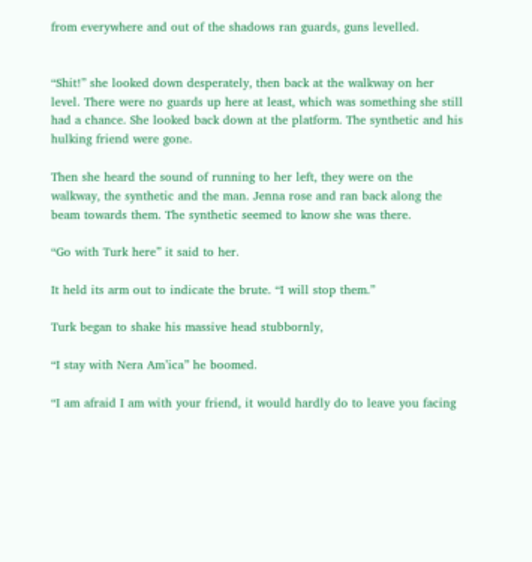from everywhere and out of the shadows ran guards, guns levelled.


“Shit!” she looked down desperately, then back at the walkway on her level. There were no guards up here at least, which was something she still had a chance. She looked back down at the platform. The synthetic and his hulking friend were gone.

Then she heard the sound of running to her left, they were on the walkway, the synthetic and the man. Jenna rose and ran back along the beam towards them. The synthetic seemed to know she was there.

“Go with Turk here” it said to her.

It held its arm out to indicate the brute. “I will stop them.”

Turk began to shake his massive head stubbornly,

“I stay with Nera Am’ica” he boomed.

“I am afraid I am with your friend, it would hardly do to leave you facing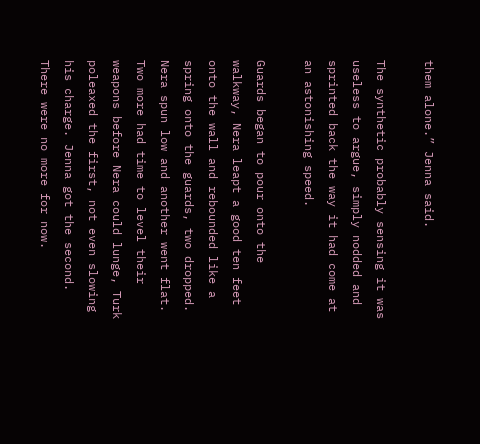them alone.” Jenna said.

The synthetic probably sensing it was useless to argue, simply nodded and sprinted back the way it had come at an astonishing speed.

Guards began to pour onto the walkway, Nera leapt a good ten feet onto the wall and rebounded like a spring onto the guards, two dropped. Nera spun low and another went flat. Two more had time to level their weapons before Nera could lunge, Turk poleaxed the first, not even slowing his charge. Jenna got the second. There were no more for now.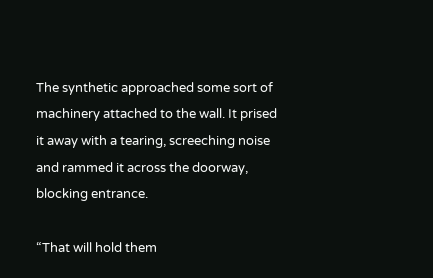The synthetic approached some sort of machinery attached to the wall. It prised it away with a tearing, screeching noise and rammed it across the doorway, blocking entrance.

“That will hold them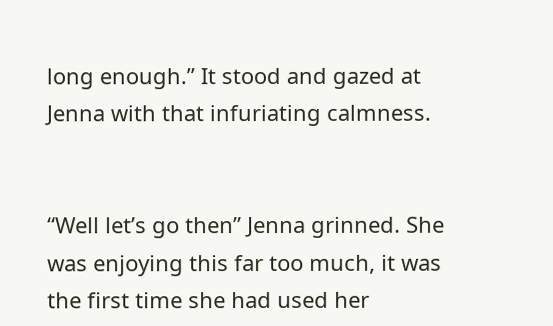long enough.” It stood and gazed at Jenna with that infuriating calmness.


“Well let’s go then” Jenna grinned. She was enjoying this far too much, it was the first time she had used her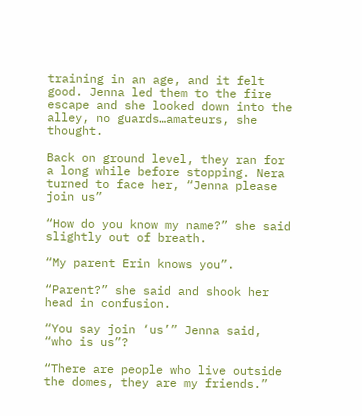training in an age, and it felt good. Jenna led them to the fire escape and she looked down into the alley, no guards…amateurs, she thought.

Back on ground level, they ran for a long while before stopping. Nera turned to face her, “Jenna please join us”

“How do you know my name?” she said slightly out of breath.

“My parent Erin knows you”.

“Parent?” she said and shook her head in confusion.

“You say join ‘us’” Jenna said, “who is us”?

“There are people who live outside the domes, they are my friends.”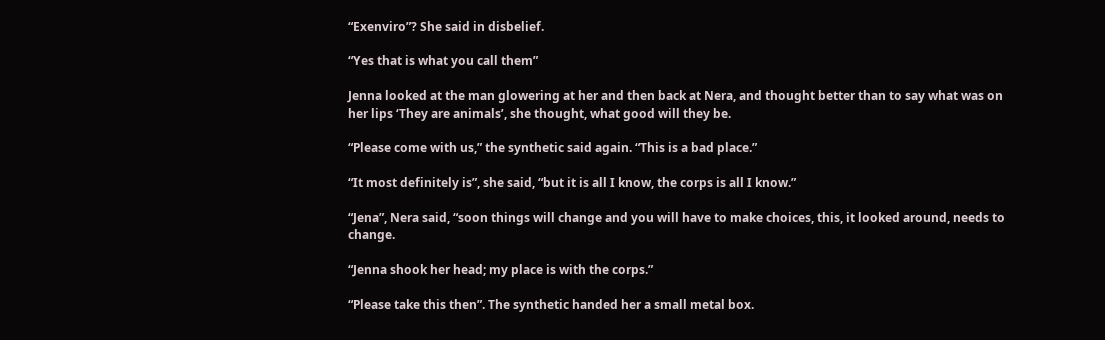“Exenviro”? She said in disbelief.

“Yes that is what you call them”

Jenna looked at the man glowering at her and then back at Nera, and thought better than to say what was on her lips ‘They are animals’, she thought, what good will they be.

“Please come with us,” the synthetic said again. “This is a bad place.”

“It most definitely is”, she said, “but it is all I know, the corps is all I know.”

“Jena”, Nera said, “soon things will change and you will have to make choices, this, it looked around, needs to change.

“Jenna shook her head; my place is with the corps.”

“Please take this then”. The synthetic handed her a small metal box.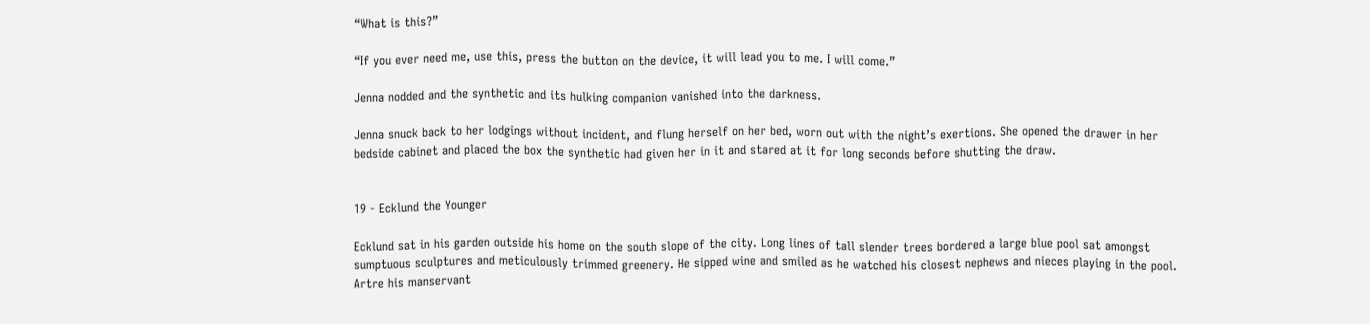“What is this?”

“If you ever need me, use this, press the button on the device, it will lead you to me. I will come.”

Jenna nodded and the synthetic and its hulking companion vanished into the darkness.

Jenna snuck back to her lodgings without incident, and flung herself on her bed, worn out with the night’s exertions. She opened the drawer in her bedside cabinet and placed the box the synthetic had given her in it and stared at it for long seconds before shutting the draw.


19 - Ecklund the Younger

Ecklund sat in his garden outside his home on the south slope of the city. Long lines of tall slender trees bordered a large blue pool sat amongst sumptuous sculptures and meticulously trimmed greenery. He sipped wine and smiled as he watched his closest nephews and nieces playing in the pool. Artre his manservant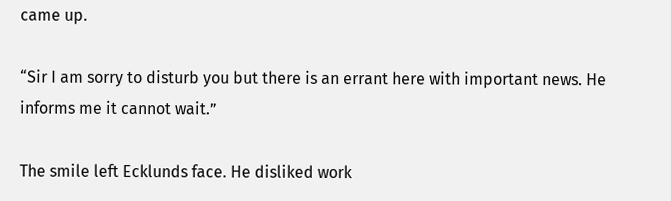came up.

“Sir I am sorry to disturb you but there is an errant here with important news. He informs me it cannot wait.”

The smile left Ecklunds face. He disliked work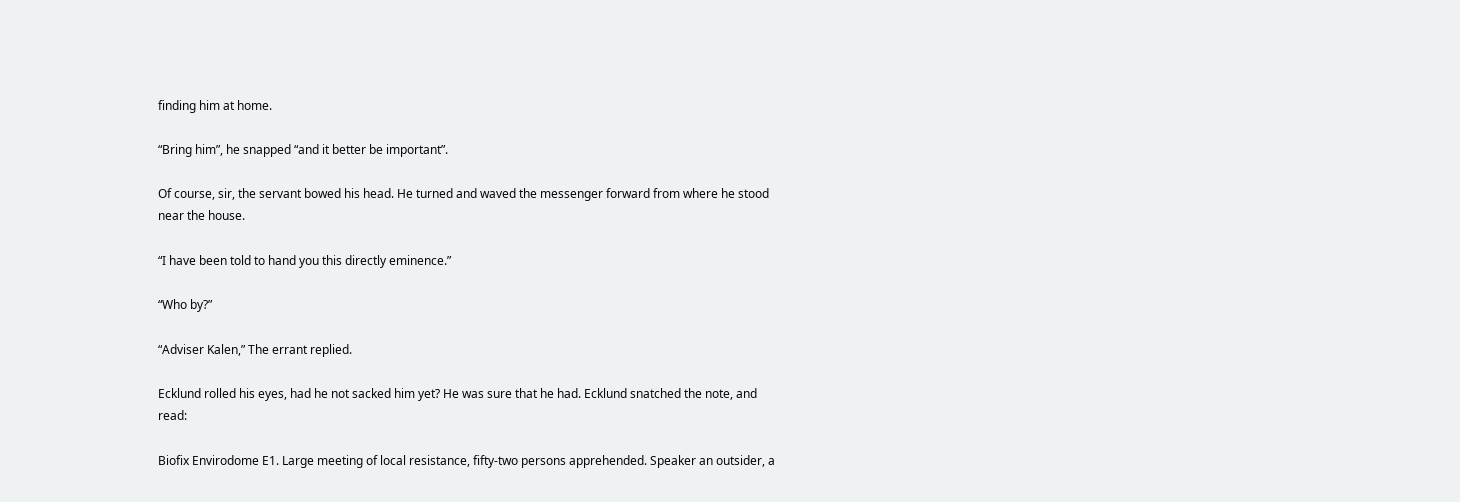finding him at home.

“Bring him”, he snapped “and it better be important”.

Of course, sir, the servant bowed his head. He turned and waved the messenger forward from where he stood near the house.

“I have been told to hand you this directly eminence.”

“Who by?”

“Adviser Kalen,” The errant replied.

Ecklund rolled his eyes, had he not sacked him yet? He was sure that he had. Ecklund snatched the note, and read:

Biofix Envirodome E1. Large meeting of local resistance, fifty-two persons apprehended. Speaker an outsider, a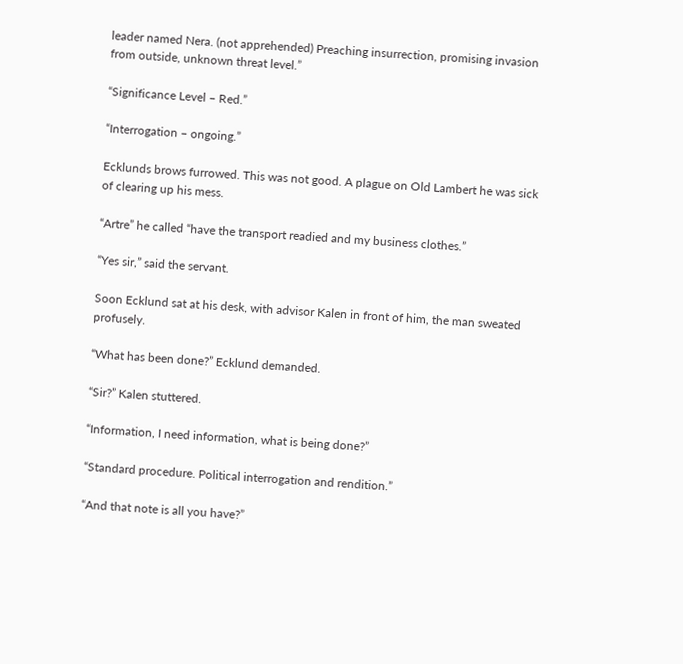leader named Nera. (not apprehended) Preaching insurrection, promising invasion from outside, unknown threat level.”

“Significance Level – Red.”

“Interrogation – ongoing.”

Ecklunds brows furrowed. This was not good. A plague on Old Lambert he was sick of clearing up his mess.

“Artre” he called “have the transport readied and my business clothes.”

“Yes sir,” said the servant.

Soon Ecklund sat at his desk, with advisor Kalen in front of him, the man sweated profusely.

“What has been done?” Ecklund demanded.

“Sir?” Kalen stuttered.

“Information, I need information, what is being done?”

“Standard procedure. Political interrogation and rendition.”

“And that note is all you have?”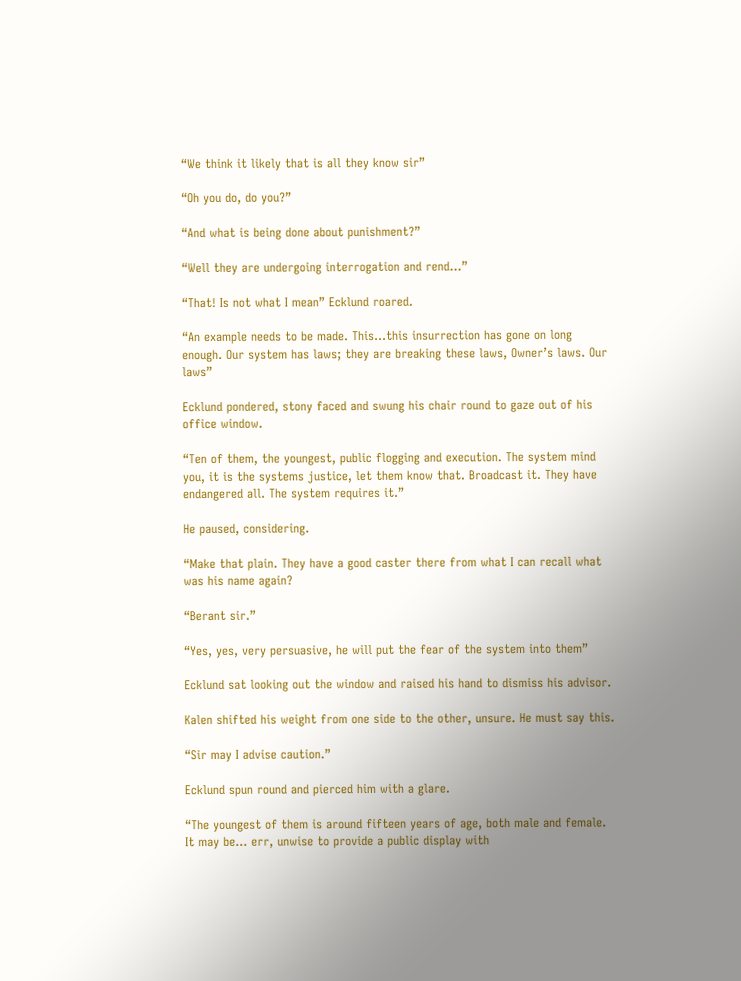“We think it likely that is all they know sir”

“Oh you do, do you?”

“And what is being done about punishment?”

“Well they are undergoing interrogation and rend…”

“That! Is not what I mean” Ecklund roared.

“An example needs to be made. This…this insurrection has gone on long enough. Our system has laws; they are breaking these laws, Owner’s laws. Our laws”

Ecklund pondered, stony faced and swung his chair round to gaze out of his office window.

“Ten of them, the youngest, public flogging and execution. The system mind you, it is the systems justice, let them know that. Broadcast it. They have endangered all. The system requires it.”

He paused, considering.

“Make that plain. They have a good caster there from what I can recall what was his name again?

“Berant sir.”

“Yes, yes, very persuasive, he will put the fear of the system into them”

Ecklund sat looking out the window and raised his hand to dismiss his advisor.

Kalen shifted his weight from one side to the other, unsure. He must say this.

“Sir may I advise caution.”

Ecklund spun round and pierced him with a glare.

“The youngest of them is around fifteen years of age, both male and female. It may be… err, unwise to provide a public display with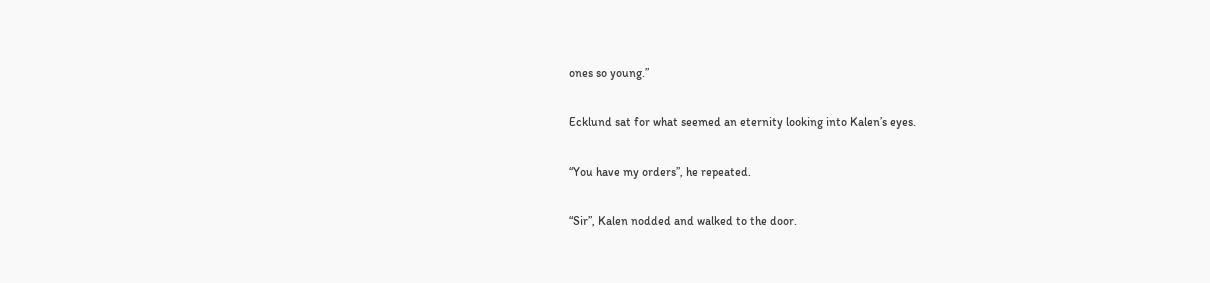ones so young.”

Ecklund sat for what seemed an eternity looking into Kalen’s eyes.

“You have my orders”, he repeated.

“Sir”, Kalen nodded and walked to the door.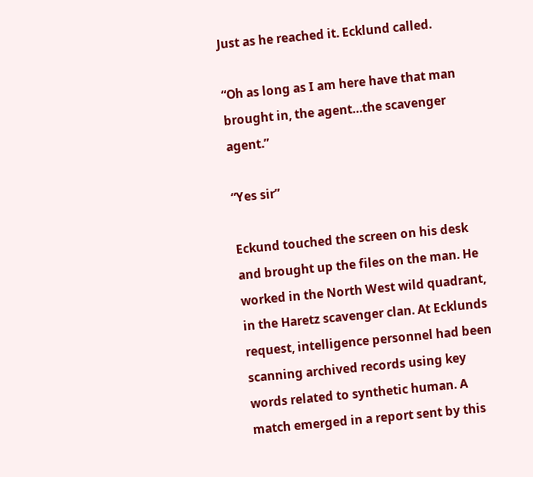Just as he reached it. Ecklund called.

“Oh as long as I am here have that man brought in, the agent…the scavenger agent.”

“Yes sir”

Eckund touched the screen on his desk and brought up the files on the man. He worked in the North West wild quadrant, in the Haretz scavenger clan. At Ecklunds request, intelligence personnel had been scanning archived records using key words related to synthetic human. A match emerged in a report sent by this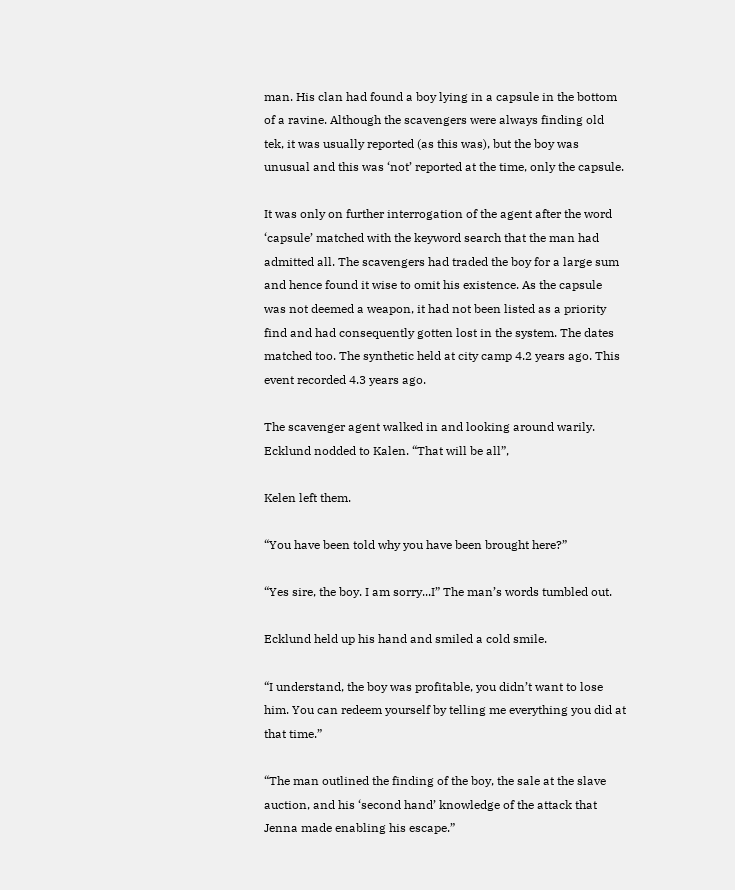man. His clan had found a boy lying in a capsule in the bottom of a ravine. Although the scavengers were always finding old tek, it was usually reported (as this was), but the boy was unusual and this was ‘not’ reported at the time, only the capsule.

It was only on further interrogation of the agent after the word ‘capsule’ matched with the keyword search that the man had admitted all. The scavengers had traded the boy for a large sum and hence found it wise to omit his existence. As the capsule was not deemed a weapon, it had not been listed as a priority find and had consequently gotten lost in the system. The dates matched too. The synthetic held at city camp 4.2 years ago. This event recorded 4.3 years ago.

The scavenger agent walked in and looking around warily. Ecklund nodded to Kalen. “That will be all”,

Kelen left them.

“You have been told why you have been brought here?”

“Yes sire, the boy. I am sorry...I” The man’s words tumbled out.

Ecklund held up his hand and smiled a cold smile.

“I understand, the boy was profitable, you didn’t want to lose him. You can redeem yourself by telling me everything you did at that time.”

“The man outlined the finding of the boy, the sale at the slave auction, and his ‘second hand’ knowledge of the attack that Jenna made enabling his escape.”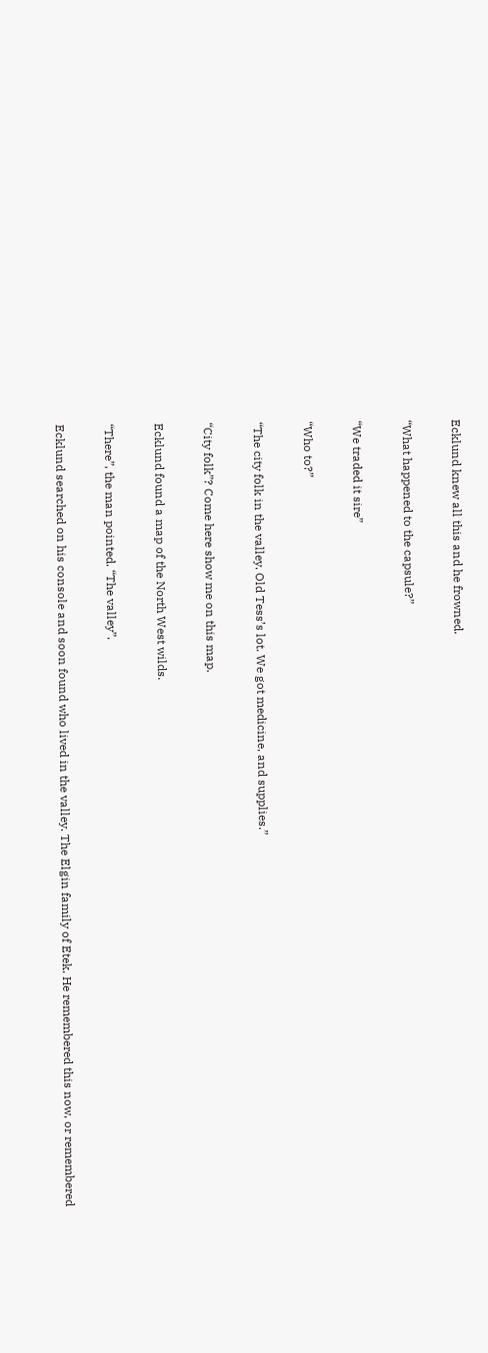Ecklund knew all this and he frowned.

“What happened to the capsule?”

“We traded it sire”

“Who to?”

“The city folk in the valley. Old Tess’s lot. We got medicine, and supplies.”

“City folk”? Come here show me on this map.

Ecklund found a map of the North West wilds.

“There”, the man pointed. “The valley”.

Ecklund searched on his console and soon found who lived in the valley. The Elgin family of Etek. He remembered this now, or remembered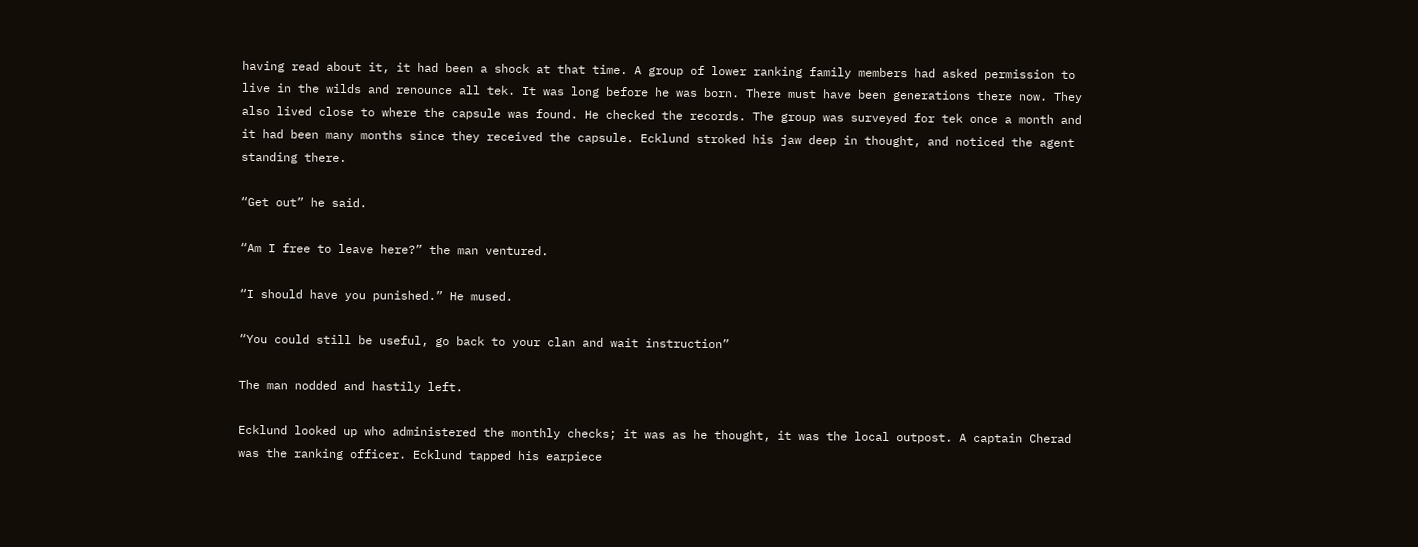having read about it, it had been a shock at that time. A group of lower ranking family members had asked permission to live in the wilds and renounce all tek. It was long before he was born. There must have been generations there now. They also lived close to where the capsule was found. He checked the records. The group was surveyed for tek once a month and it had been many months since they received the capsule. Ecklund stroked his jaw deep in thought, and noticed the agent standing there.

“Get out” he said.

“Am I free to leave here?” the man ventured.

“I should have you punished.” He mused.

“You could still be useful, go back to your clan and wait instruction”

The man nodded and hastily left.

Ecklund looked up who administered the monthly checks; it was as he thought, it was the local outpost. A captain Cherad was the ranking officer. Ecklund tapped his earpiece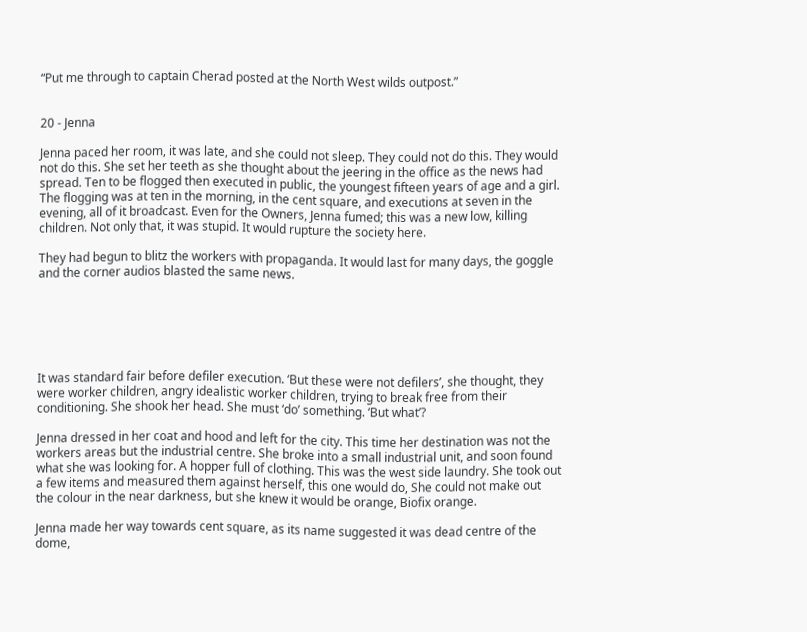“Put me through to captain Cherad posted at the North West wilds outpost.”


20 - Jenna

Jenna paced her room, it was late, and she could not sleep. They could not do this. They would not do this. She set her teeth as she thought about the jeering in the office as the news had spread. Ten to be flogged then executed in public, the youngest fifteen years of age and a girl. The flogging was at ten in the morning, in the cent square, and executions at seven in the evening, all of it broadcast. Even for the Owners, Jenna fumed; this was a new low, killing children. Not only that, it was stupid. It would rupture the society here.

They had begun to blitz the workers with propaganda. It would last for many days, the goggle and the corner audios blasted the same news.






It was standard fair before defiler execution. ‘But these were not defilers’, she thought, they were worker children, angry idealistic worker children, trying to break free from their conditioning. She shook her head. She must ‘do’ something. ‘But what’?

Jenna dressed in her coat and hood and left for the city. This time her destination was not the workers areas but the industrial centre. She broke into a small industrial unit, and soon found what she was looking for. A hopper full of clothing. This was the west side laundry. She took out a few items and measured them against herself, this one would do, She could not make out the colour in the near darkness, but she knew it would be orange, Biofix orange.

Jenna made her way towards cent square, as its name suggested it was dead centre of the dome,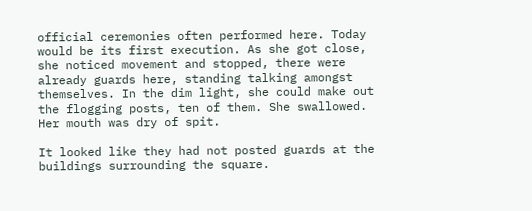official ceremonies often performed here. Today would be its first execution. As she got close, she noticed movement and stopped, there were already guards here, standing talking amongst themselves. In the dim light, she could make out the flogging posts, ten of them. She swallowed. Her mouth was dry of spit.

It looked like they had not posted guards at the buildings surrounding the square.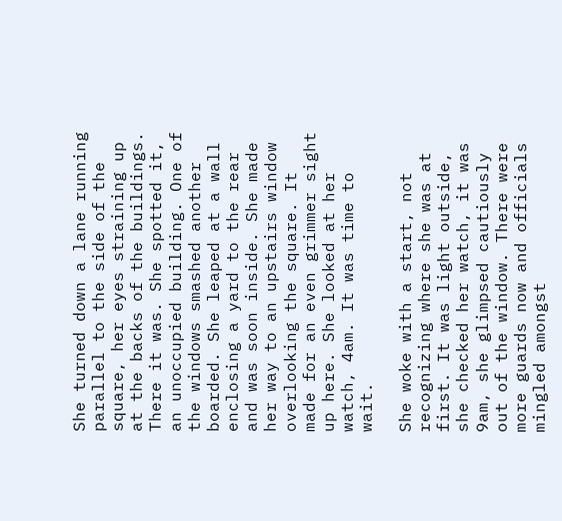She turned down a lane running parallel to the side of the square, her eyes straining up at the backs of the buildings. There it was. She spotted it, an unoccupied building. One of the windows smashed another boarded. She leaped at a wall enclosing a yard to the rear and was soon inside. She made her way to an upstairs window overlooking the square. It made for an even grimmer sight up here. She looked at her watch, 4am. It was time to wait.

She woke with a start, not recognizing where she was at first. It was light outside, she checked her watch, it was 9am, she glimpsed cautiously out of the window. There were more guards now and officials mingled amongst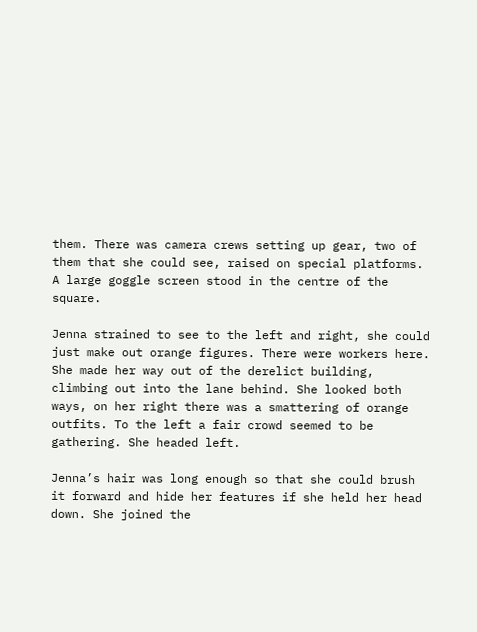them. There was camera crews setting up gear, two of them that she could see, raised on special platforms. A large goggle screen stood in the centre of the square.

Jenna strained to see to the left and right, she could just make out orange figures. There were workers here. She made her way out of the derelict building, climbing out into the lane behind. She looked both ways, on her right there was a smattering of orange outfits. To the left a fair crowd seemed to be gathering. She headed left.

Jenna’s hair was long enough so that she could brush it forward and hide her features if she held her head down. She joined the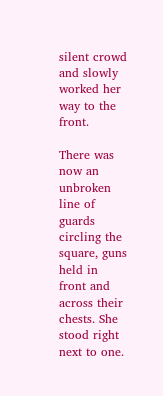silent crowd and slowly worked her way to the front.

There was now an unbroken line of guards circling the square, guns held in front and across their chests. She stood right next to one.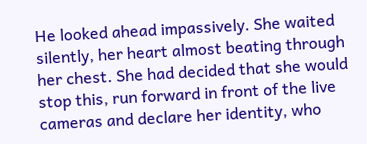He looked ahead impassively. She waited silently, her heart almost beating through her chest. She had decided that she would stop this, run forward in front of the live cameras and declare her identity, who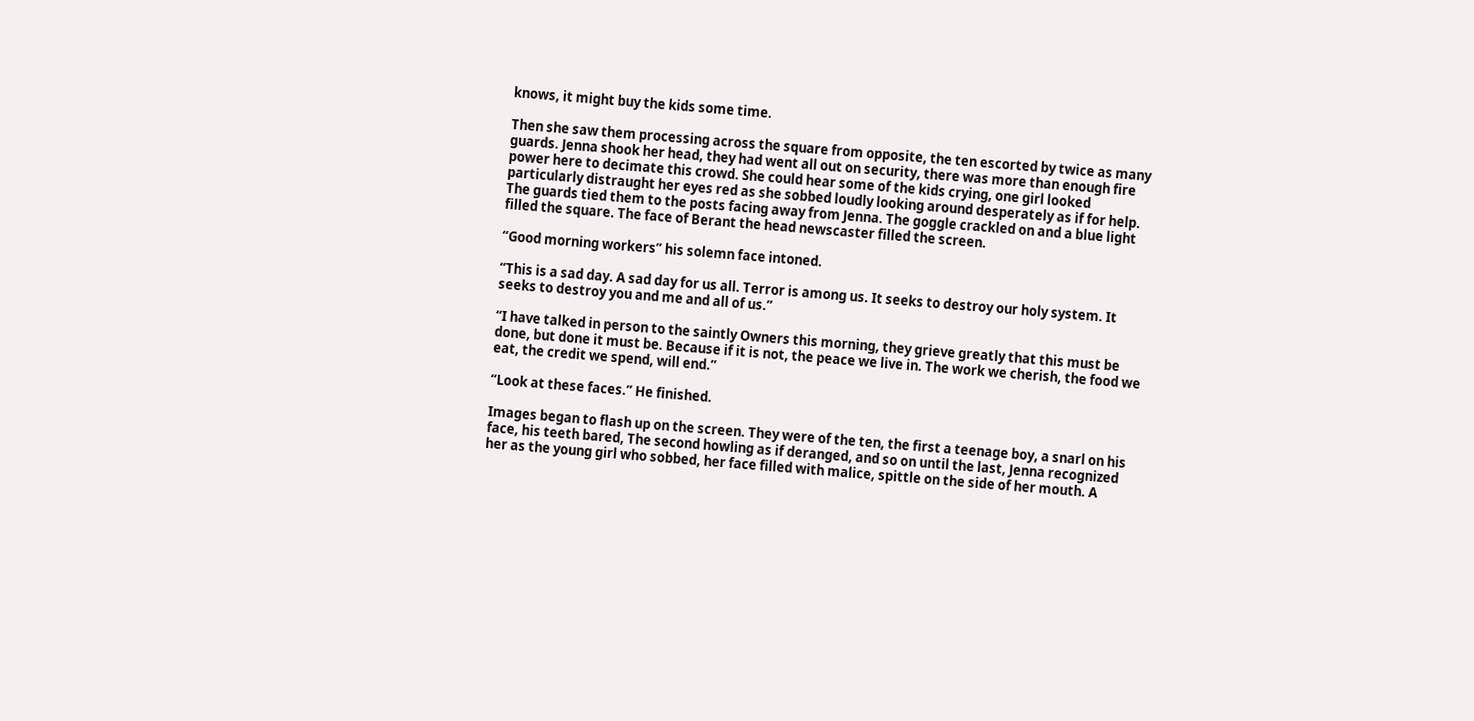knows, it might buy the kids some time.

Then she saw them processing across the square from opposite, the ten escorted by twice as many guards. Jenna shook her head, they had went all out on security, there was more than enough fire power here to decimate this crowd. She could hear some of the kids crying, one girl looked particularly distraught her eyes red as she sobbed loudly looking around desperately as if for help. The guards tied them to the posts facing away from Jenna. The goggle crackled on and a blue light filled the square. The face of Berant the head newscaster filled the screen.

“Good morning workers” his solemn face intoned.

“This is a sad day. A sad day for us all. Terror is among us. It seeks to destroy our holy system. It seeks to destroy you and me and all of us.”

“I have talked in person to the saintly Owners this morning, they grieve greatly that this must be done, but done it must be. Because if it is not, the peace we live in. The work we cherish, the food we eat, the credit we spend, will end.”

“Look at these faces.” He finished.

Images began to flash up on the screen. They were of the ten, the first a teenage boy, a snarl on his face, his teeth bared, The second howling as if deranged, and so on until the last, Jenna recognized her as the young girl who sobbed, her face filled with malice, spittle on the side of her mouth. A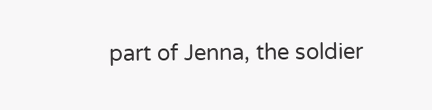part of Jenna, the soldier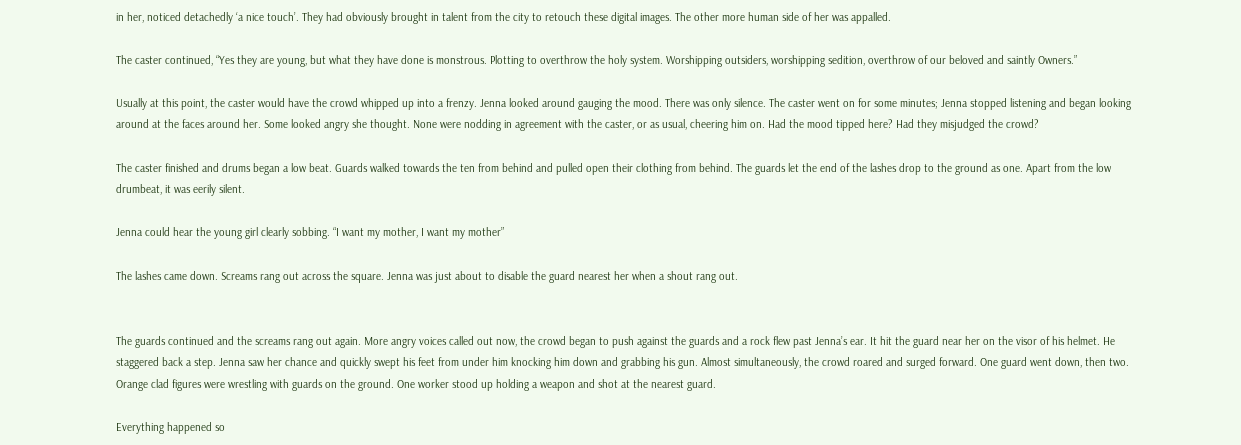in her, noticed detachedly ‘a nice touch’. They had obviously brought in talent from the city to retouch these digital images. The other more human side of her was appalled.

The caster continued, “Yes they are young, but what they have done is monstrous. Plotting to overthrow the holy system. Worshipping outsiders, worshipping sedition, overthrow of our beloved and saintly Owners.”

Usually at this point, the caster would have the crowd whipped up into a frenzy. Jenna looked around gauging the mood. There was only silence. The caster went on for some minutes; Jenna stopped listening and began looking around at the faces around her. Some looked angry she thought. None were nodding in agreement with the caster, or as usual, cheering him on. Had the mood tipped here? Had they misjudged the crowd?

The caster finished and drums began a low beat. Guards walked towards the ten from behind and pulled open their clothing from behind. The guards let the end of the lashes drop to the ground as one. Apart from the low drumbeat, it was eerily silent.

Jenna could hear the young girl clearly sobbing. “I want my mother, I want my mother”

The lashes came down. Screams rang out across the square. Jenna was just about to disable the guard nearest her when a shout rang out.


The guards continued and the screams rang out again. More angry voices called out now, the crowd began to push against the guards and a rock flew past Jenna’s ear. It hit the guard near her on the visor of his helmet. He staggered back a step. Jenna saw her chance and quickly swept his feet from under him knocking him down and grabbing his gun. Almost simultaneously, the crowd roared and surged forward. One guard went down, then two. Orange clad figures were wrestling with guards on the ground. One worker stood up holding a weapon and shot at the nearest guard.

Everything happened so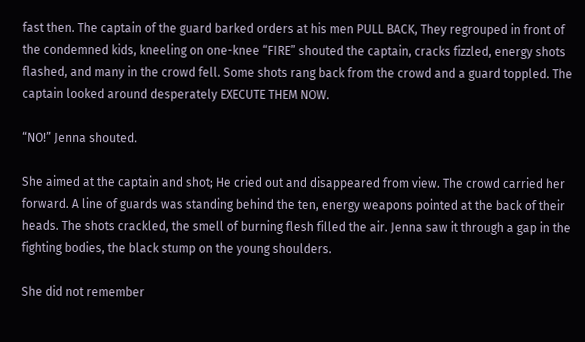fast then. The captain of the guard barked orders at his men PULL BACK, They regrouped in front of the condemned kids, kneeling on one-knee “FIRE” shouted the captain, cracks fizzled, energy shots flashed, and many in the crowd fell. Some shots rang back from the crowd and a guard toppled. The captain looked around desperately EXECUTE THEM NOW.

“NO!” Jenna shouted.

She aimed at the captain and shot; He cried out and disappeared from view. The crowd carried her forward. A line of guards was standing behind the ten, energy weapons pointed at the back of their heads. The shots crackled, the smell of burning flesh filled the air. Jenna saw it through a gap in the fighting bodies, the black stump on the young shoulders.

She did not remember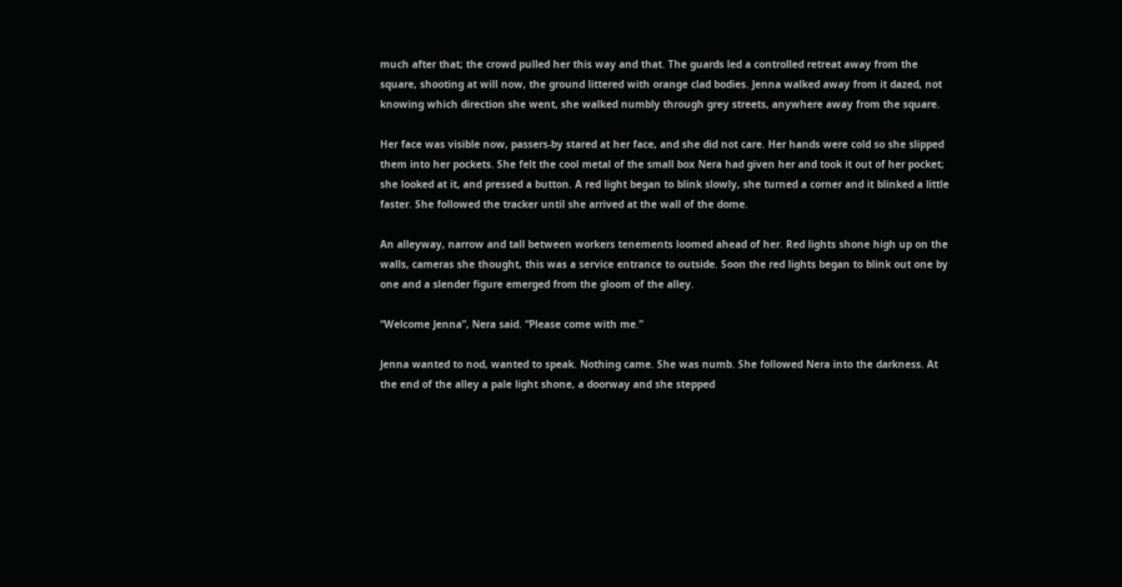much after that; the crowd pulled her this way and that. The guards led a controlled retreat away from the square, shooting at will now, the ground littered with orange clad bodies. Jenna walked away from it dazed, not knowing which direction she went, she walked numbly through grey streets, anywhere away from the square.

Her face was visible now, passers-by stared at her face, and she did not care. Her hands were cold so she slipped them into her pockets. She felt the cool metal of the small box Nera had given her and took it out of her pocket; she looked at it, and pressed a button. A red light began to blink slowly, she turned a corner and it blinked a little faster. She followed the tracker until she arrived at the wall of the dome.

An alleyway, narrow and tall between workers tenements loomed ahead of her. Red lights shone high up on the walls, cameras she thought, this was a service entrance to outside. Soon the red lights began to blink out one by one and a slender figure emerged from the gloom of the alley.

“Welcome Jenna”, Nera said. “Please come with me.”

Jenna wanted to nod, wanted to speak. Nothing came. She was numb. She followed Nera into the darkness. At the end of the alley a pale light shone, a doorway and she stepped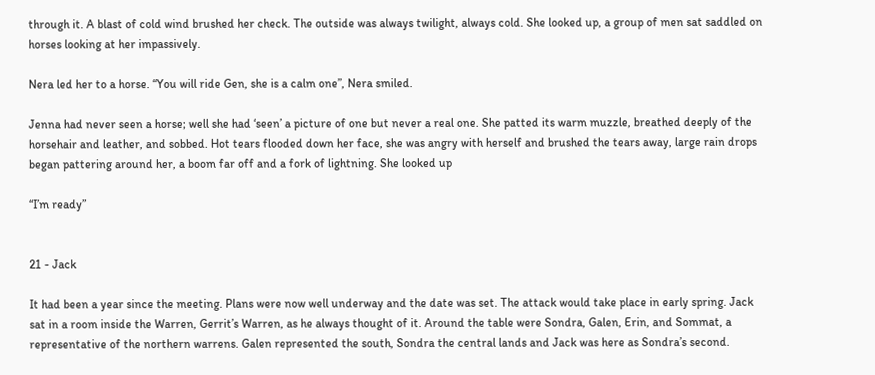through it. A blast of cold wind brushed her check. The outside was always twilight, always cold. She looked up, a group of men sat saddled on horses looking at her impassively.

Nera led her to a horse. “You will ride Gen, she is a calm one”, Nera smiled.

Jenna had never seen a horse; well she had ‘seen’ a picture of one but never a real one. She patted its warm muzzle, breathed deeply of the horsehair and leather, and sobbed. Hot tears flooded down her face, she was angry with herself and brushed the tears away, large rain drops began pattering around her, a boom far off and a fork of lightning. She looked up

“I’m ready”


21 - Jack

It had been a year since the meeting. Plans were now well underway and the date was set. The attack would take place in early spring. Jack sat in a room inside the Warren, Gerrit’s Warren, as he always thought of it. Around the table were Sondra, Galen, Erin, and Sommat, a representative of the northern warrens. Galen represented the south, Sondra the central lands and Jack was here as Sondra’s second.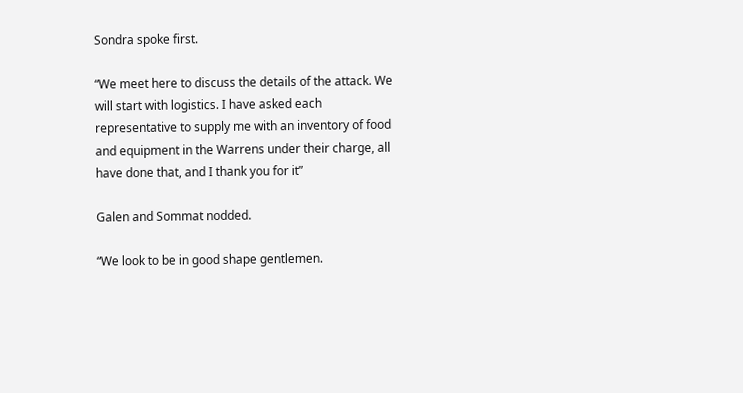Sondra spoke first.

“We meet here to discuss the details of the attack. We will start with logistics. I have asked each representative to supply me with an inventory of food and equipment in the Warrens under their charge, all have done that, and I thank you for it”

Galen and Sommat nodded.

“We look to be in good shape gentlemen.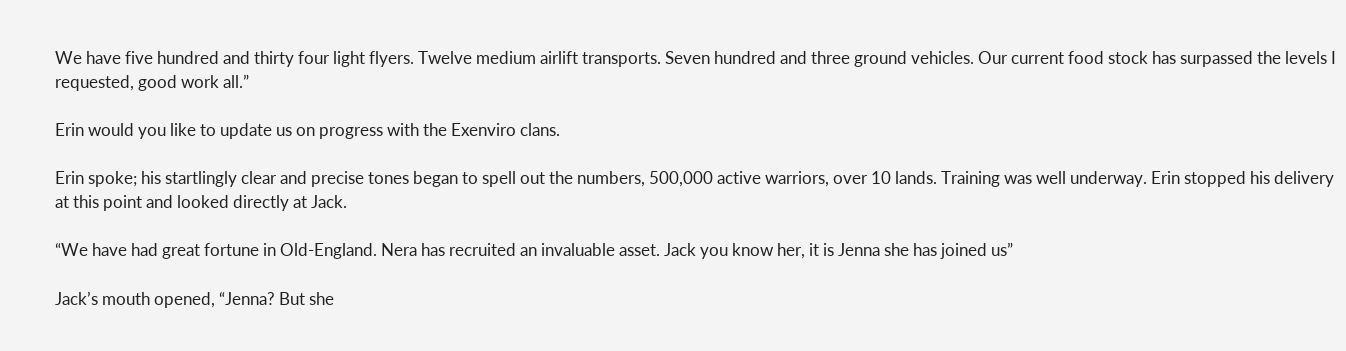We have five hundred and thirty four light flyers. Twelve medium airlift transports. Seven hundred and three ground vehicles. Our current food stock has surpassed the levels I requested, good work all.”

Erin would you like to update us on progress with the Exenviro clans.

Erin spoke; his startlingly clear and precise tones began to spell out the numbers, 500,000 active warriors, over 10 lands. Training was well underway. Erin stopped his delivery at this point and looked directly at Jack.

“We have had great fortune in Old-England. Nera has recruited an invaluable asset. Jack you know her, it is Jenna she has joined us”

Jack’s mouth opened, “Jenna? But she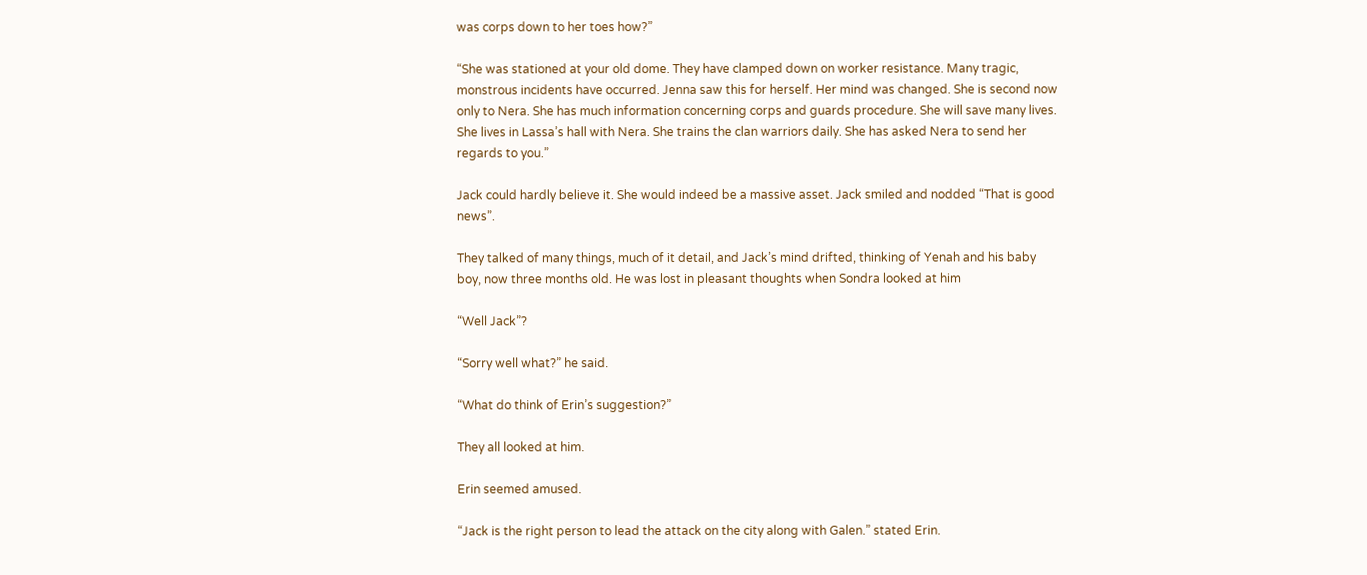was corps down to her toes how?”

“She was stationed at your old dome. They have clamped down on worker resistance. Many tragic, monstrous incidents have occurred. Jenna saw this for herself. Her mind was changed. She is second now only to Nera. She has much information concerning corps and guards procedure. She will save many lives. She lives in Lassa’s hall with Nera. She trains the clan warriors daily. She has asked Nera to send her regards to you.”

Jack could hardly believe it. She would indeed be a massive asset. Jack smiled and nodded “That is good news”.

They talked of many things, much of it detail, and Jack’s mind drifted, thinking of Yenah and his baby boy, now three months old. He was lost in pleasant thoughts when Sondra looked at him

“Well Jack”?

“Sorry well what?” he said.

“What do think of Erin’s suggestion?”

They all looked at him.

Erin seemed amused.

“Jack is the right person to lead the attack on the city along with Galen.” stated Erin.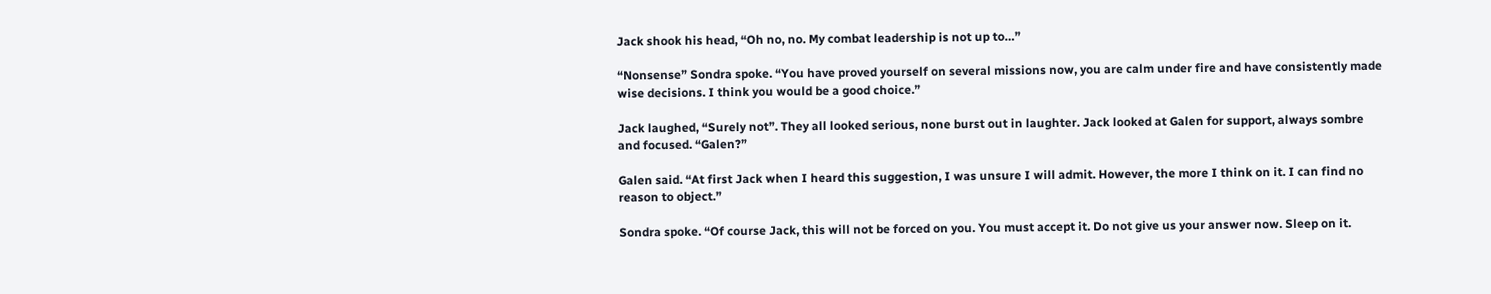Jack shook his head, “Oh no, no. My combat leadership is not up to…”

“Nonsense” Sondra spoke. “You have proved yourself on several missions now, you are calm under fire and have consistently made wise decisions. I think you would be a good choice.”

Jack laughed, “Surely not”. They all looked serious, none burst out in laughter. Jack looked at Galen for support, always sombre and focused. “Galen?”

Galen said. “At first Jack when I heard this suggestion, I was unsure I will admit. However, the more I think on it. I can find no reason to object.”

Sondra spoke. “Of course Jack, this will not be forced on you. You must accept it. Do not give us your answer now. Sleep on it.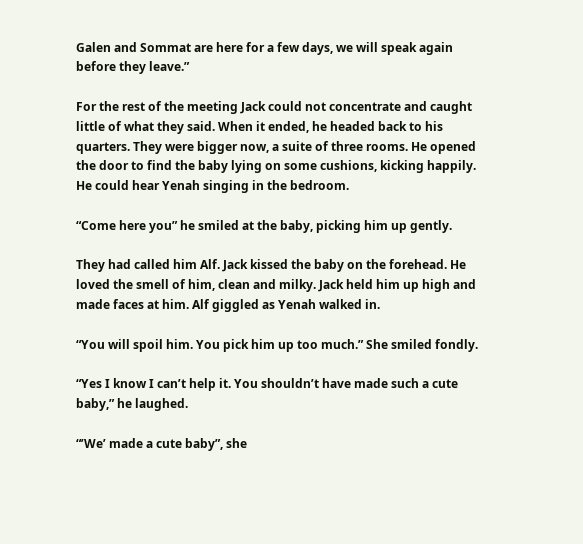Galen and Sommat are here for a few days, we will speak again before they leave.”

For the rest of the meeting Jack could not concentrate and caught little of what they said. When it ended, he headed back to his quarters. They were bigger now, a suite of three rooms. He opened the door to find the baby lying on some cushions, kicking happily. He could hear Yenah singing in the bedroom.

“Come here you” he smiled at the baby, picking him up gently.

They had called him Alf. Jack kissed the baby on the forehead. He loved the smell of him, clean and milky. Jack held him up high and made faces at him. Alf giggled as Yenah walked in.

“You will spoil him. You pick him up too much.” She smiled fondly.

“Yes I know I can’t help it. You shouldn’t have made such a cute baby,” he laughed.

“’We’ made a cute baby”, she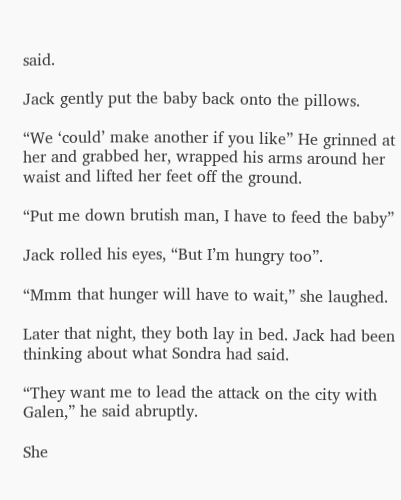said.

Jack gently put the baby back onto the pillows.

“We ‘could’ make another if you like” He grinned at her and grabbed her, wrapped his arms around her waist and lifted her feet off the ground.

“Put me down brutish man, I have to feed the baby”

Jack rolled his eyes, “But I’m hungry too”.

“Mmm that hunger will have to wait,” she laughed.

Later that night, they both lay in bed. Jack had been thinking about what Sondra had said.

“They want me to lead the attack on the city with Galen,” he said abruptly.

She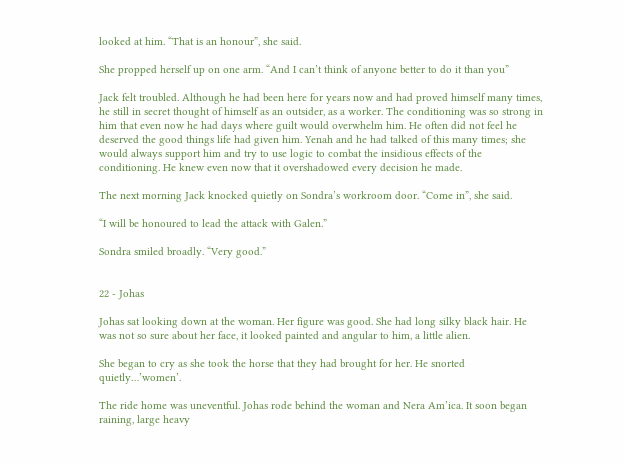looked at him. “That is an honour”, she said.

She propped herself up on one arm. “And I can’t think of anyone better to do it than you”

Jack felt troubled. Although he had been here for years now and had proved himself many times, he still in secret thought of himself as an outsider, as a worker. The conditioning was so strong in him that even now he had days where guilt would overwhelm him. He often did not feel he deserved the good things life had given him. Yenah and he had talked of this many times; she would always support him and try to use logic to combat the insidious effects of the conditioning. He knew even now that it overshadowed every decision he made.

The next morning Jack knocked quietly on Sondra’s workroom door. “Come in”, she said.

“I will be honoured to lead the attack with Galen.”

Sondra smiled broadly. “Very good.”


22 - Johas

Johas sat looking down at the woman. Her figure was good. She had long silky black hair. He was not so sure about her face, it looked painted and angular to him, a little alien.

She began to cry as she took the horse that they had brought for her. He snorted quietly…’women’.

The ride home was uneventful. Johas rode behind the woman and Nera Am’ica. It soon began raining, large heavy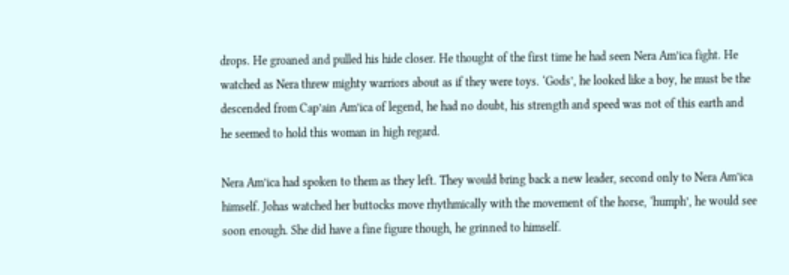drops. He groaned and pulled his hide closer. He thought of the first time he had seen Nera Am’ica fight. He watched as Nera threw mighty warriors about as if they were toys. ‘Gods’, he looked like a boy, he must be the descended from Cap’ain Am’ica of legend, he had no doubt, his strength and speed was not of this earth and he seemed to hold this woman in high regard.

Nera Am’ica had spoken to them as they left. They would bring back a new leader, second only to Nera Am’ica himself. Johas watched her buttocks move rhythmically with the movement of the horse, ‘humph’, he would see soon enough. She did have a fine figure though, he grinned to himself.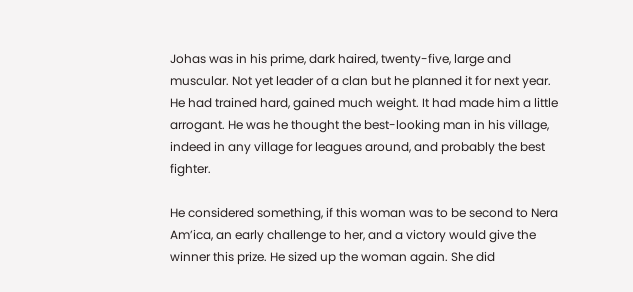Johas was in his prime, dark haired, twenty-five, large and muscular. Not yet leader of a clan but he planned it for next year. He had trained hard, gained much weight. It had made him a little arrogant. He was he thought the best-looking man in his village, indeed in any village for leagues around, and probably the best fighter.

He considered something, if this woman was to be second to Nera Am’ica, an early challenge to her, and a victory would give the winner this prize. He sized up the woman again. She did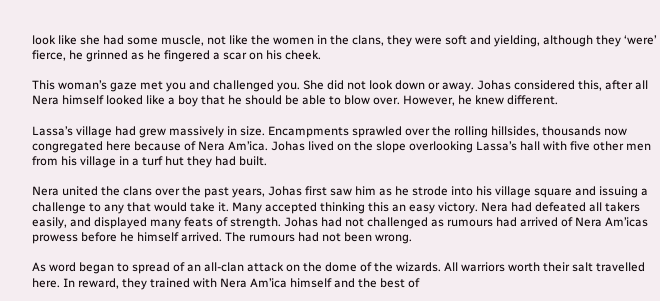look like she had some muscle, not like the women in the clans, they were soft and yielding, although they ‘were’ fierce, he grinned as he fingered a scar on his cheek.

This woman’s gaze met you and challenged you. She did not look down or away. Johas considered this, after all Nera himself looked like a boy that he should be able to blow over. However, he knew different.

Lassa’s village had grew massively in size. Encampments sprawled over the rolling hillsides, thousands now congregated here because of Nera Am’ica. Johas lived on the slope overlooking Lassa’s hall with five other men from his village in a turf hut they had built.

Nera united the clans over the past years, Johas first saw him as he strode into his village square and issuing a challenge to any that would take it. Many accepted thinking this an easy victory. Nera had defeated all takers easily, and displayed many feats of strength. Johas had not challenged as rumours had arrived of Nera Am’icas prowess before he himself arrived. The rumours had not been wrong.

As word began to spread of an all-clan attack on the dome of the wizards. All warriors worth their salt travelled here. In reward, they trained with Nera Am’ica himself and the best of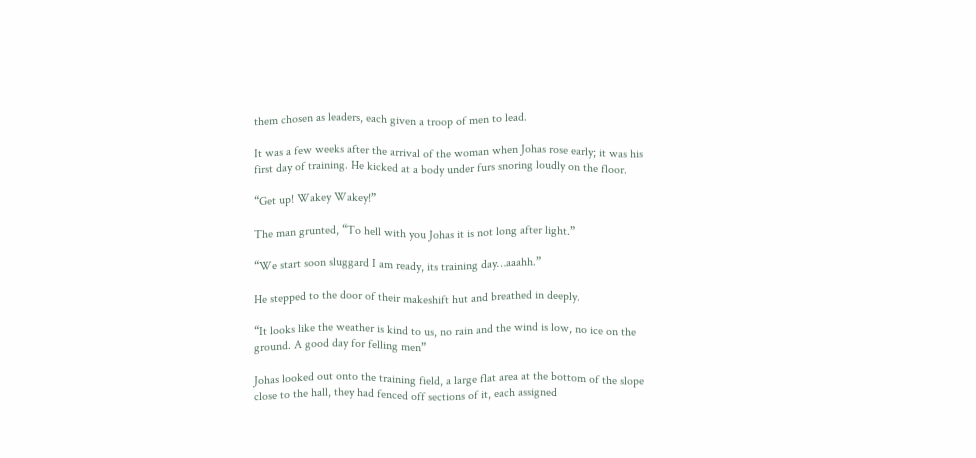them chosen as leaders, each given a troop of men to lead.

It was a few weeks after the arrival of the woman when Johas rose early; it was his first day of training. He kicked at a body under furs snoring loudly on the floor.

“Get up! Wakey Wakey!”

The man grunted, “To hell with you Johas it is not long after light.”

“We start soon sluggard I am ready, its training day…aaahh.”

He stepped to the door of their makeshift hut and breathed in deeply.

“It looks like the weather is kind to us, no rain and the wind is low, no ice on the ground. A good day for felling men”

Johas looked out onto the training field, a large flat area at the bottom of the slope close to the hall, they had fenced off sections of it, each assigned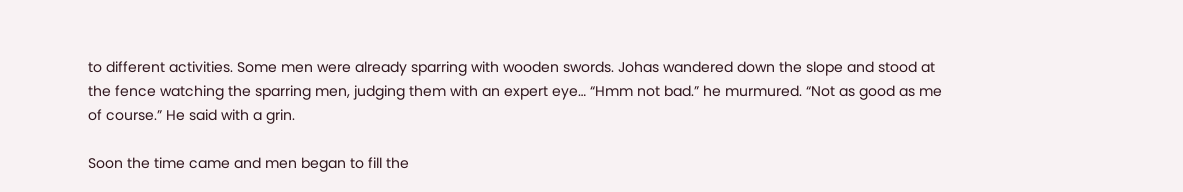to different activities. Some men were already sparring with wooden swords. Johas wandered down the slope and stood at the fence watching the sparring men, judging them with an expert eye… “Hmm not bad.” he murmured. “Not as good as me of course.” He said with a grin.

Soon the time came and men began to fill the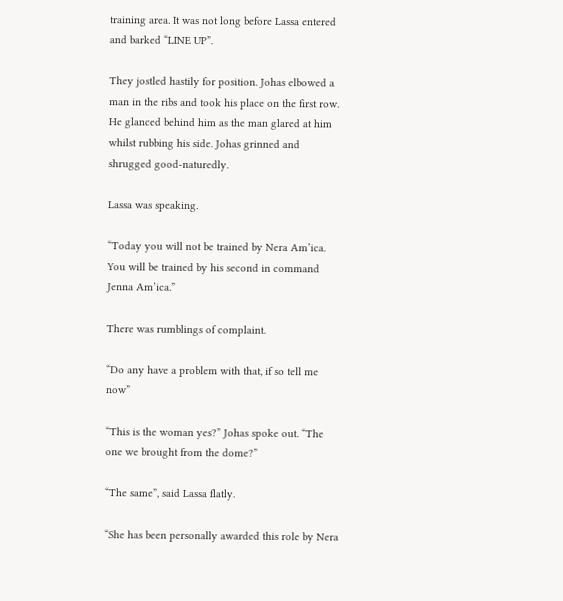training area. It was not long before Lassa entered and barked “LINE UP”.

They jostled hastily for position. Johas elbowed a man in the ribs and took his place on the first row. He glanced behind him as the man glared at him whilst rubbing his side. Johas grinned and shrugged good-naturedly.

Lassa was speaking.

“Today you will not be trained by Nera Am’ica. You will be trained by his second in command Jenna Am’ica.”

There was rumblings of complaint.

“Do any have a problem with that, if so tell me now”

“This is the woman yes?” Johas spoke out. “The one we brought from the dome?”

“The same”, said Lassa flatly.

“She has been personally awarded this role by Nera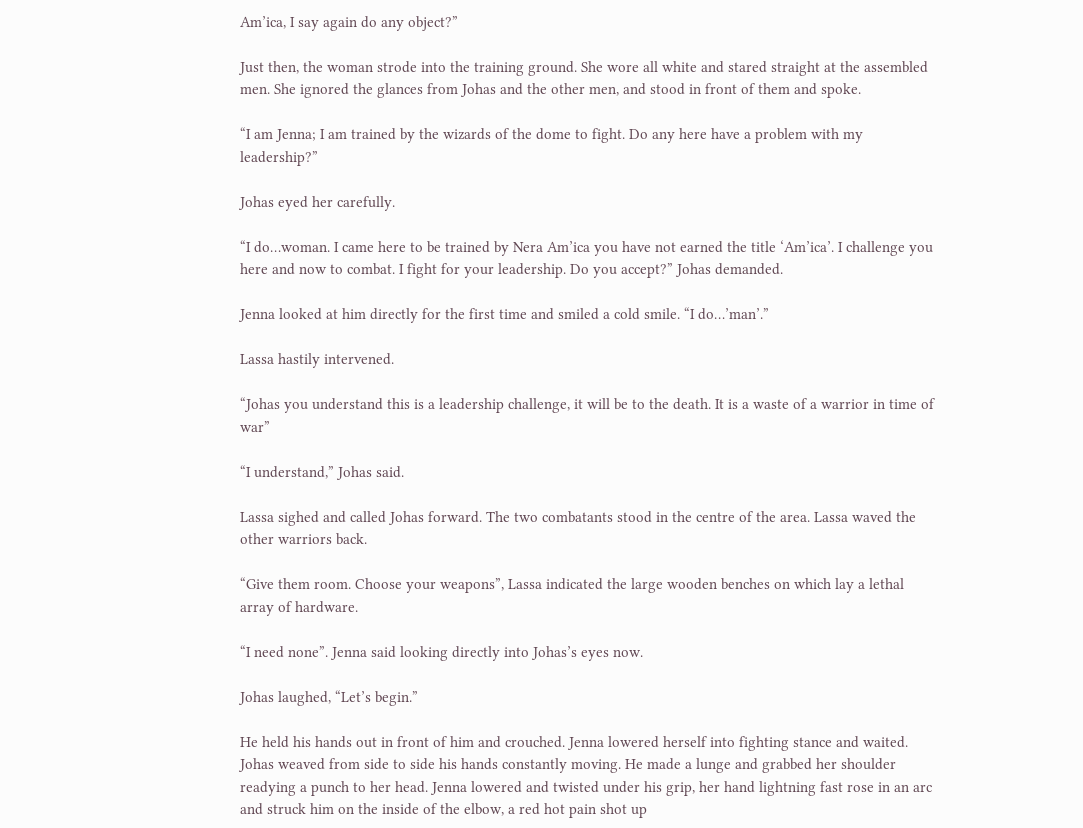Am’ica, I say again do any object?”

Just then, the woman strode into the training ground. She wore all white and stared straight at the assembled men. She ignored the glances from Johas and the other men, and stood in front of them and spoke.

“I am Jenna; I am trained by the wizards of the dome to fight. Do any here have a problem with my leadership?”

Johas eyed her carefully.

“I do…woman. I came here to be trained by Nera Am’ica you have not earned the title ‘Am’ica’. I challenge you here and now to combat. I fight for your leadership. Do you accept?” Johas demanded.

Jenna looked at him directly for the first time and smiled a cold smile. “I do…’man’.”

Lassa hastily intervened.

“Johas you understand this is a leadership challenge, it will be to the death. It is a waste of a warrior in time of war”

“I understand,” Johas said.

Lassa sighed and called Johas forward. The two combatants stood in the centre of the area. Lassa waved the other warriors back.

“Give them room. Choose your weapons”, Lassa indicated the large wooden benches on which lay a lethal array of hardware.

“I need none”. Jenna said looking directly into Johas’s eyes now.

Johas laughed, “Let’s begin.”

He held his hands out in front of him and crouched. Jenna lowered herself into fighting stance and waited. Johas weaved from side to side his hands constantly moving. He made a lunge and grabbed her shoulder readying a punch to her head. Jenna lowered and twisted under his grip, her hand lightning fast rose in an arc and struck him on the inside of the elbow, a red hot pain shot up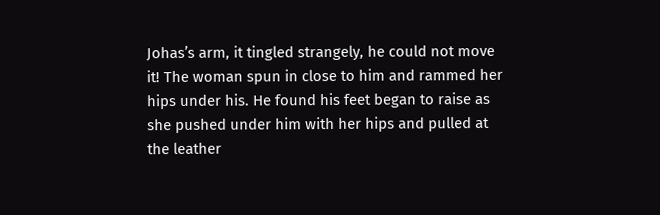Johas’s arm, it tingled strangely, he could not move it! The woman spun in close to him and rammed her hips under his. He found his feet began to raise as she pushed under him with her hips and pulled at the leather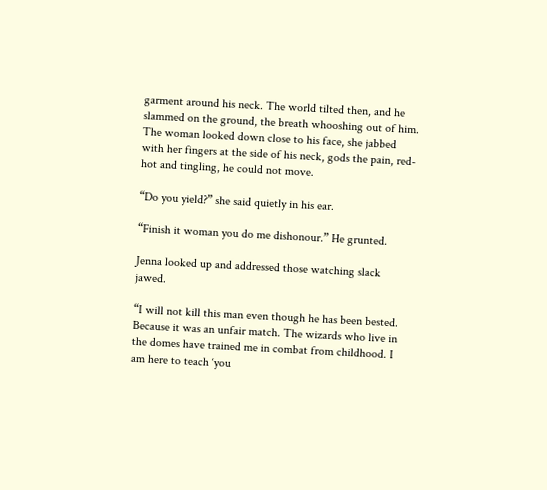garment around his neck. The world tilted then, and he slammed on the ground, the breath whooshing out of him. The woman looked down close to his face, she jabbed with her fingers at the side of his neck, gods the pain, red-hot and tingling, he could not move.

“Do you yield?” she said quietly in his ear.

“Finish it woman you do me dishonour.” He grunted.

Jenna looked up and addressed those watching slack jawed.

“I will not kill this man even though he has been bested. Because it was an unfair match. The wizards who live in the domes have trained me in combat from childhood. I am here to teach ‘you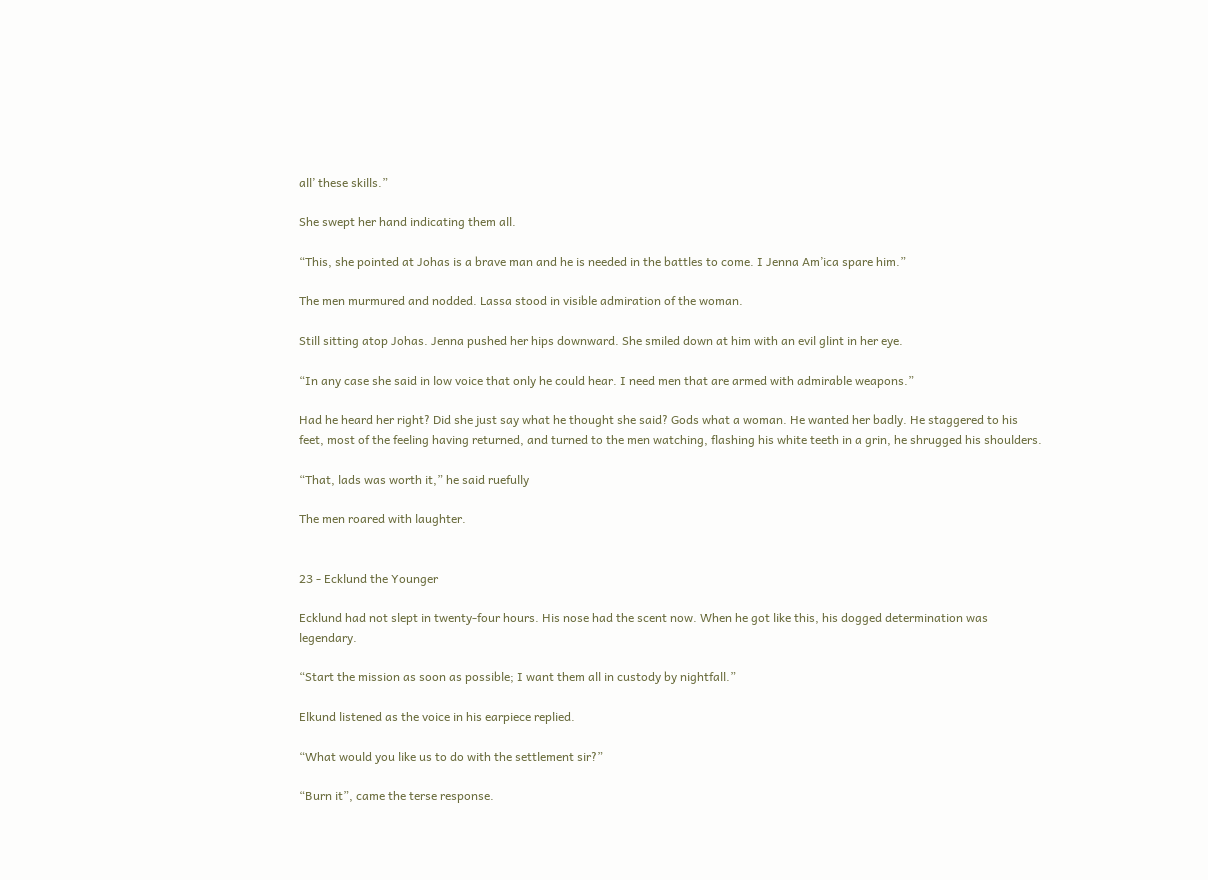all’ these skills.”

She swept her hand indicating them all.

“This, she pointed at Johas is a brave man and he is needed in the battles to come. I Jenna Am’ica spare him.”

The men murmured and nodded. Lassa stood in visible admiration of the woman.

Still sitting atop Johas. Jenna pushed her hips downward. She smiled down at him with an evil glint in her eye.

“In any case she said in low voice that only he could hear. I need men that are armed with admirable weapons.”

Had he heard her right? Did she just say what he thought she said? Gods what a woman. He wanted her badly. He staggered to his feet, most of the feeling having returned, and turned to the men watching, flashing his white teeth in a grin, he shrugged his shoulders.

“That, lads was worth it,” he said ruefully

The men roared with laughter.


23 - Ecklund the Younger

Ecklund had not slept in twenty-four hours. His nose had the scent now. When he got like this, his dogged determination was legendary.

“Start the mission as soon as possible; I want them all in custody by nightfall.”

Elkund listened as the voice in his earpiece replied.

“What would you like us to do with the settlement sir?”

“Burn it”, came the terse response.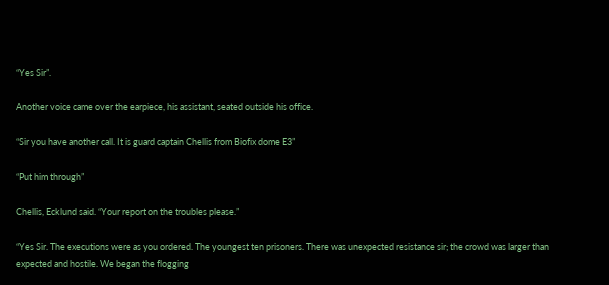“Yes Sir”.

Another voice came over the earpiece, his assistant, seated outside his office.

“Sir you have another call. It is guard captain Chellis from Biofix dome E3”

“Put him through”

Chellis, Ecklund said. “Your report on the troubles please.”

“Yes Sir. The executions were as you ordered. The youngest ten prisoners. There was unexpected resistance sir; the crowd was larger than expected and hostile. We began the flogging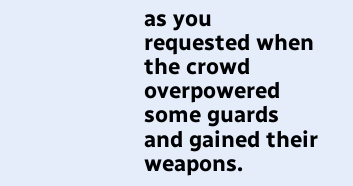as you requested when the crowd overpowered some guards and gained their weapons.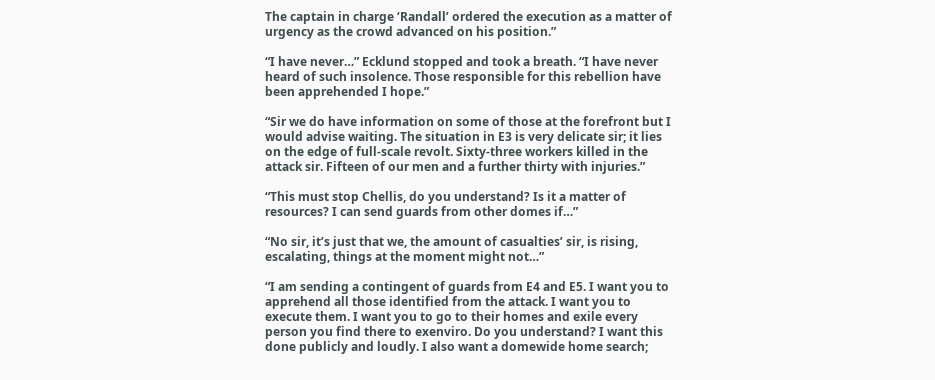The captain in charge ‘Randall’ ordered the execution as a matter of urgency as the crowd advanced on his position.”

“I have never…” Ecklund stopped and took a breath. “I have never heard of such insolence. Those responsible for this rebellion have been apprehended I hope.”

“Sir we do have information on some of those at the forefront but I would advise waiting. The situation in E3 is very delicate sir; it lies on the edge of full-scale revolt. Sixty-three workers killed in the attack sir. Fifteen of our men and a further thirty with injuries.”

“This must stop Chellis, do you understand? Is it a matter of resources? I can send guards from other domes if…”

“No sir, it’s just that we, the amount of casualties’ sir, is rising, escalating, things at the moment might not…”

“I am sending a contingent of guards from E4 and E5. I want you to apprehend all those identified from the attack. I want you to execute them. I want you to go to their homes and exile every person you find there to exenviro. Do you understand? I want this done publicly and loudly. I also want a domewide home search;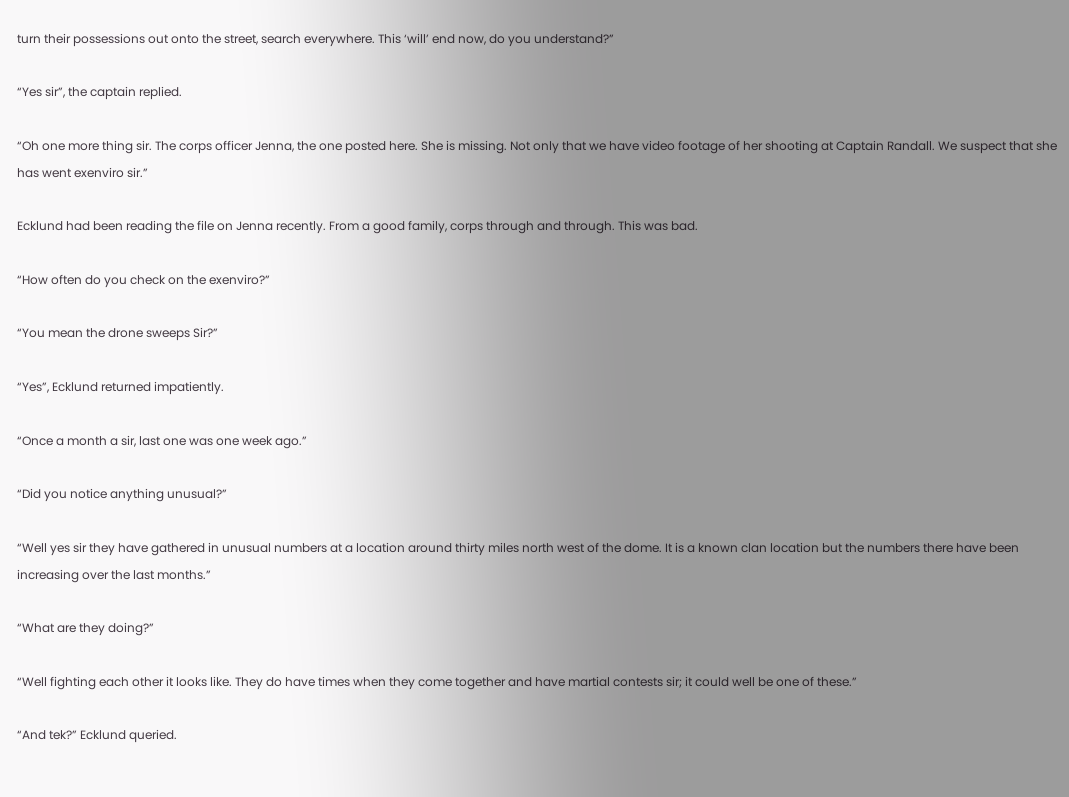turn their possessions out onto the street, search everywhere. This ‘will’ end now, do you understand?”

“Yes sir”, the captain replied.

“Oh one more thing sir. The corps officer Jenna, the one posted here. She is missing. Not only that we have video footage of her shooting at Captain Randall. We suspect that she has went exenviro sir.”

Ecklund had been reading the file on Jenna recently. From a good family, corps through and through. This was bad.

“How often do you check on the exenviro?”

“You mean the drone sweeps Sir?”

“Yes”, Ecklund returned impatiently.

“Once a month a sir, last one was one week ago.”

“Did you notice anything unusual?”

“Well yes sir they have gathered in unusual numbers at a location around thirty miles north west of the dome. It is a known clan location but the numbers there have been increasing over the last months.”

“What are they doing?”

“Well fighting each other it looks like. They do have times when they come together and have martial contests sir; it could well be one of these.”

“And tek?” Ecklund queried.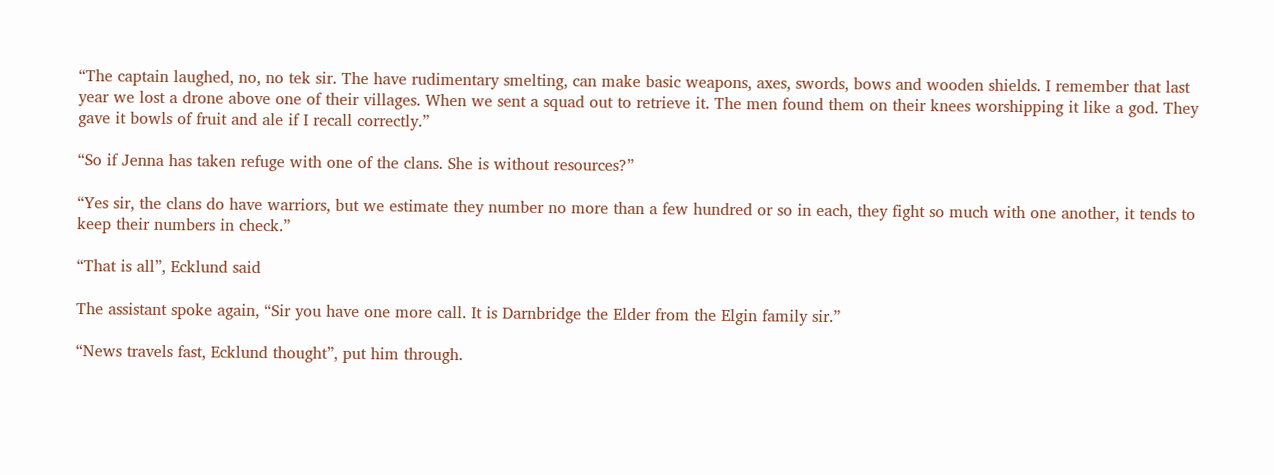“The captain laughed, no, no tek sir. The have rudimentary smelting, can make basic weapons, axes, swords, bows and wooden shields. I remember that last year we lost a drone above one of their villages. When we sent a squad out to retrieve it. The men found them on their knees worshipping it like a god. They gave it bowls of fruit and ale if I recall correctly.”

“So if Jenna has taken refuge with one of the clans. She is without resources?”

“Yes sir, the clans do have warriors, but we estimate they number no more than a few hundred or so in each, they fight so much with one another, it tends to keep their numbers in check.”

“That is all”, Ecklund said

The assistant spoke again, “Sir you have one more call. It is Darnbridge the Elder from the Elgin family sir.”

“News travels fast, Ecklund thought”, put him through.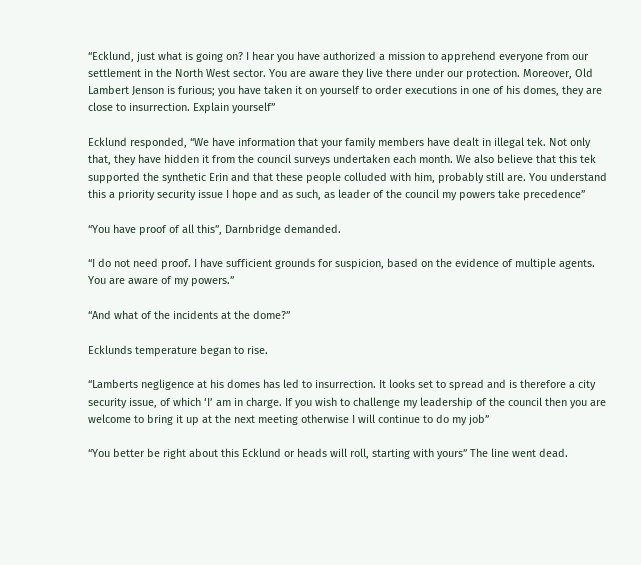“Ecklund, just what is going on? I hear you have authorized a mission to apprehend everyone from our settlement in the North West sector. You are aware they live there under our protection. Moreover, Old Lambert Jenson is furious; you have taken it on yourself to order executions in one of his domes, they are close to insurrection. Explain yourself”

Ecklund responded, “We have information that your family members have dealt in illegal tek. Not only that, they have hidden it from the council surveys undertaken each month. We also believe that this tek supported the synthetic Erin and that these people colluded with him, probably still are. You understand this a priority security issue I hope and as such, as leader of the council my powers take precedence”

“You have proof of all this”, Darnbridge demanded.

“I do not need proof. I have sufficient grounds for suspicion, based on the evidence of multiple agents. You are aware of my powers.”

“And what of the incidents at the dome?”

Ecklunds temperature began to rise.

“Lamberts negligence at his domes has led to insurrection. It looks set to spread and is therefore a city security issue, of which ‘I’ am in charge. If you wish to challenge my leadership of the council then you are welcome to bring it up at the next meeting otherwise I will continue to do my job”

“You better be right about this Ecklund or heads will roll, starting with yours” The line went dead.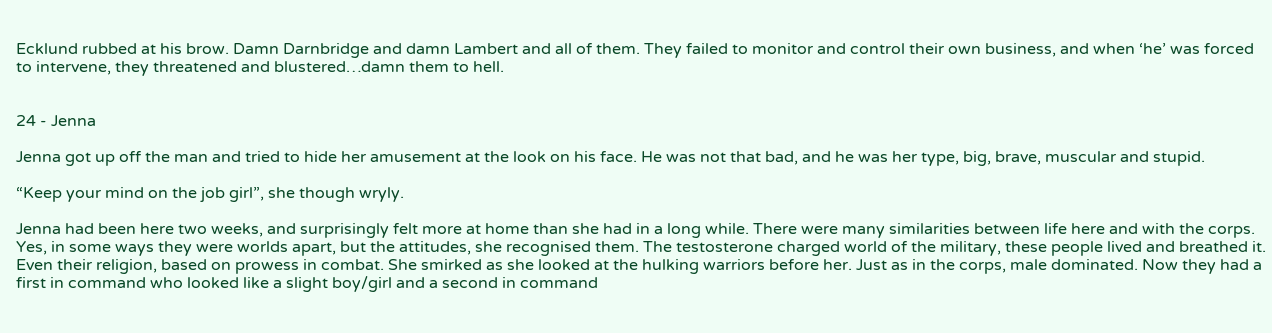Ecklund rubbed at his brow. Damn Darnbridge and damn Lambert and all of them. They failed to monitor and control their own business, and when ‘he’ was forced to intervene, they threatened and blustered…damn them to hell.


24 - Jenna

Jenna got up off the man and tried to hide her amusement at the look on his face. He was not that bad, and he was her type, big, brave, muscular and stupid.

“Keep your mind on the job girl”, she though wryly.

Jenna had been here two weeks, and surprisingly felt more at home than she had in a long while. There were many similarities between life here and with the corps. Yes, in some ways they were worlds apart, but the attitudes, she recognised them. The testosterone charged world of the military, these people lived and breathed it. Even their religion, based on prowess in combat. She smirked as she looked at the hulking warriors before her. Just as in the corps, male dominated. Now they had a first in command who looked like a slight boy/girl and a second in command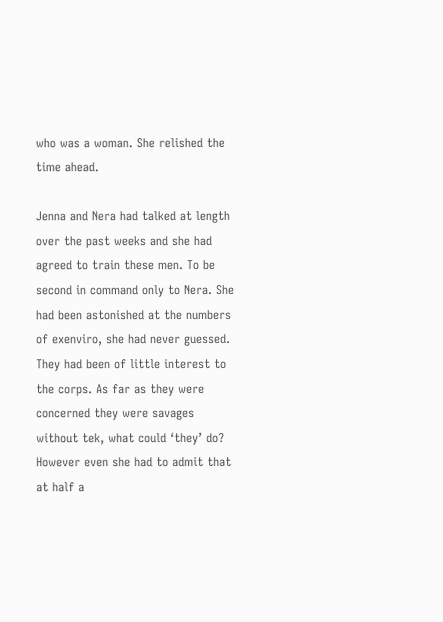who was a woman. She relished the time ahead.

Jenna and Nera had talked at length over the past weeks and she had agreed to train these men. To be second in command only to Nera. She had been astonished at the numbers of exenviro, she had never guessed. They had been of little interest to the corps. As far as they were concerned they were savages without tek, what could ‘they’ do? However even she had to admit that at half a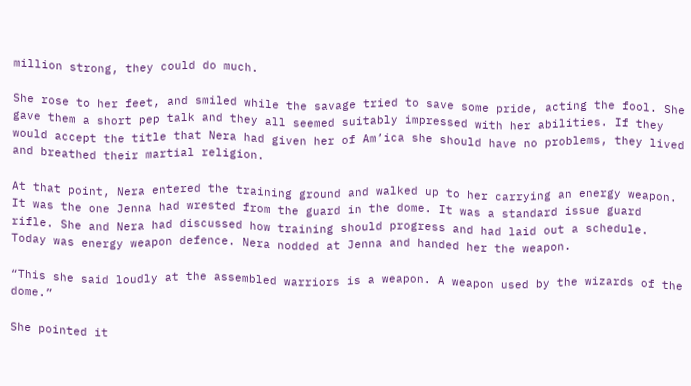million strong, they could do much.

She rose to her feet, and smiled while the savage tried to save some pride, acting the fool. She gave them a short pep talk and they all seemed suitably impressed with her abilities. If they would accept the title that Nera had given her of Am’ica she should have no problems, they lived and breathed their martial religion.

At that point, Nera entered the training ground and walked up to her carrying an energy weapon. It was the one Jenna had wrested from the guard in the dome. It was a standard issue guard rifle. She and Nera had discussed how training should progress and had laid out a schedule. Today was energy weapon defence. Nera nodded at Jenna and handed her the weapon.

“This she said loudly at the assembled warriors is a weapon. A weapon used by the wizards of the dome.”

She pointed it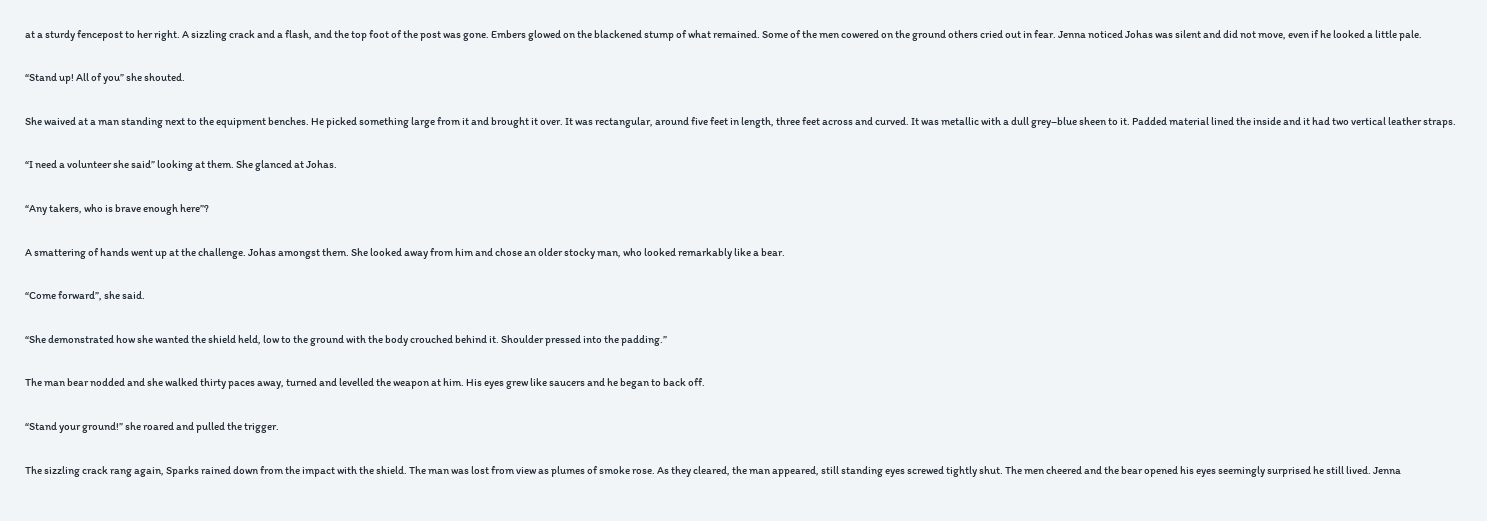at a sturdy fencepost to her right. A sizzling crack and a flash, and the top foot of the post was gone. Embers glowed on the blackened stump of what remained. Some of the men cowered on the ground others cried out in fear. Jenna noticed Johas was silent and did not move, even if he looked a little pale.

“Stand up! All of you” she shouted.

She waived at a man standing next to the equipment benches. He picked something large from it and brought it over. It was rectangular, around five feet in length, three feet across and curved. It was metallic with a dull grey–blue sheen to it. Padded material lined the inside and it had two vertical leather straps.

“I need a volunteer she said” looking at them. She glanced at Johas.

“Any takers, who is brave enough here”?

A smattering of hands went up at the challenge. Johas amongst them. She looked away from him and chose an older stocky man, who looked remarkably like a bear.

“Come forward”, she said.

“She demonstrated how she wanted the shield held, low to the ground with the body crouched behind it. Shoulder pressed into the padding.”

The man bear nodded and she walked thirty paces away, turned and levelled the weapon at him. His eyes grew like saucers and he began to back off.

“Stand your ground!” she roared and pulled the trigger.

The sizzling crack rang again, Sparks rained down from the impact with the shield. The man was lost from view as plumes of smoke rose. As they cleared, the man appeared, still standing eyes screwed tightly shut. The men cheered and the bear opened his eyes seemingly surprised he still lived. Jenna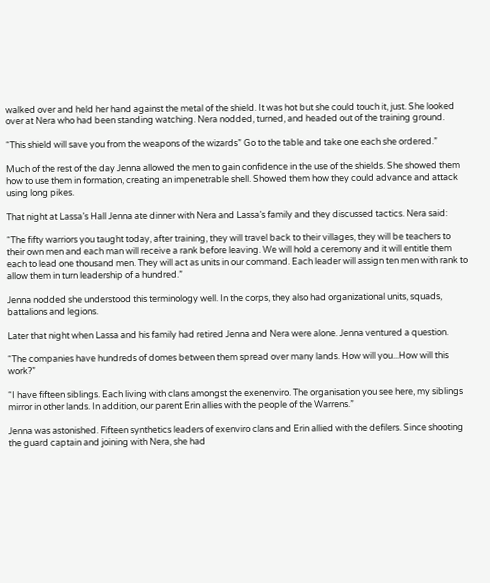walked over and held her hand against the metal of the shield. It was hot but she could touch it, just. She looked over at Nera who had been standing watching. Nera nodded, turned, and headed out of the training ground.

“This shield will save you from the weapons of the wizards” Go to the table and take one each she ordered.”

Much of the rest of the day Jenna allowed the men to gain confidence in the use of the shields. She showed them how to use them in formation, creating an impenetrable shell. Showed them how they could advance and attack using long pikes.

That night at Lassa’s Hall Jenna ate dinner with Nera and Lassa’s family and they discussed tactics. Nera said:

“The fifty warriors you taught today, after training, they will travel back to their villages, they will be teachers to their own men and each man will receive a rank before leaving. We will hold a ceremony and it will entitle them each to lead one thousand men. They will act as units in our command. Each leader will assign ten men with rank to allow them in turn leadership of a hundred.”

Jenna nodded she understood this terminology well. In the corps, they also had organizational units, squads, battalions and legions.

Later that night when Lassa and his family had retired Jenna and Nera were alone. Jenna ventured a question.

“The companies have hundreds of domes between them spread over many lands. How will you...How will this work?”

“I have fifteen siblings. Each living with clans amongst the exenenviro. The organisation you see here, my siblings mirror in other lands. In addition, our parent Erin allies with the people of the Warrens.”

Jenna was astonished. Fifteen synthetics leaders of exenviro clans and Erin allied with the defilers. Since shooting the guard captain and joining with Nera, she had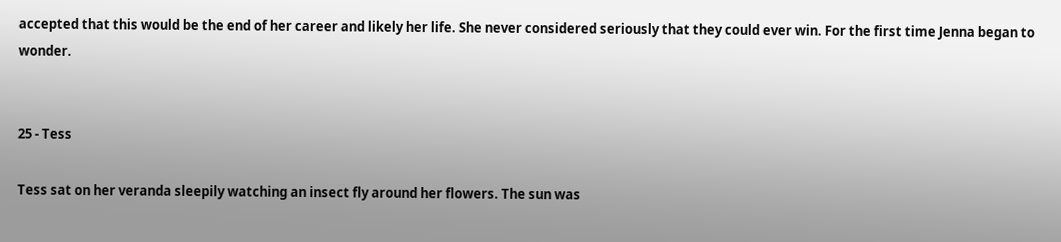accepted that this would be the end of her career and likely her life. She never considered seriously that they could ever win. For the first time Jenna began to wonder.


25 - Tess

Tess sat on her veranda sleepily watching an insect fly around her flowers. The sun was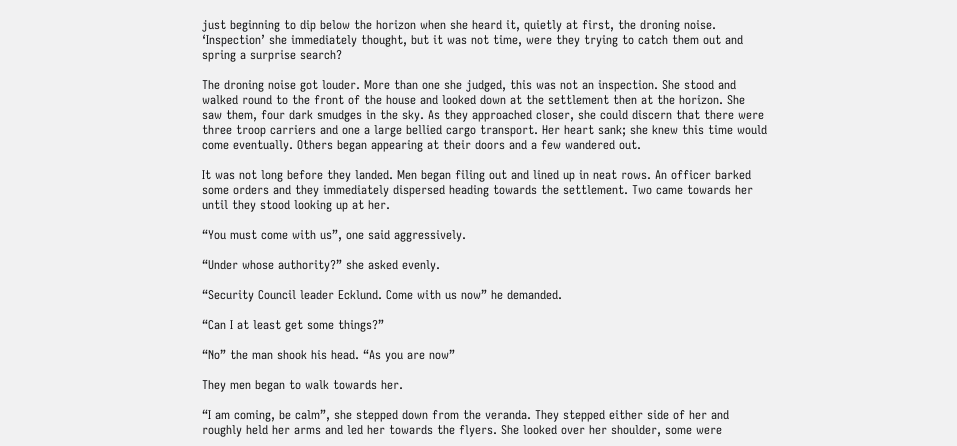just beginning to dip below the horizon when she heard it, quietly at first, the droning noise. ‘Inspection’ she immediately thought, but it was not time, were they trying to catch them out and spring a surprise search?

The droning noise got louder. More than one she judged, this was not an inspection. She stood and walked round to the front of the house and looked down at the settlement then at the horizon. She saw them, four dark smudges in the sky. As they approached closer, she could discern that there were three troop carriers and one a large bellied cargo transport. Her heart sank; she knew this time would come eventually. Others began appearing at their doors and a few wandered out.

It was not long before they landed. Men began filing out and lined up in neat rows. An officer barked some orders and they immediately dispersed heading towards the settlement. Two came towards her until they stood looking up at her.

“You must come with us”, one said aggressively.

“Under whose authority?” she asked evenly.

“Security Council leader Ecklund. Come with us now” he demanded.

“Can I at least get some things?”

“No” the man shook his head. “As you are now”

They men began to walk towards her.

“I am coming, be calm”, she stepped down from the veranda. They stepped either side of her and roughly held her arms and led her towards the flyers. She looked over her shoulder, some were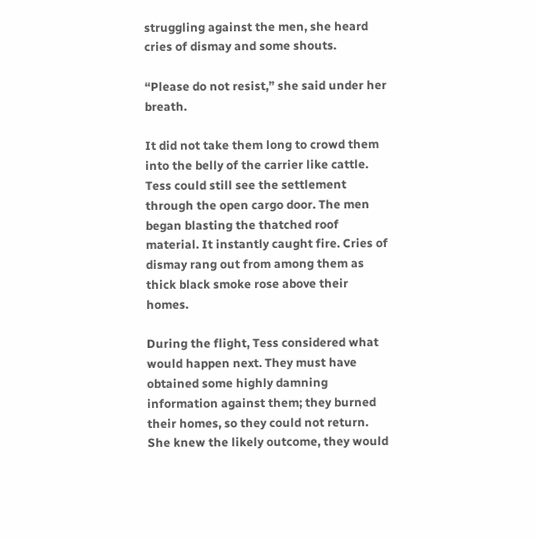struggling against the men, she heard cries of dismay and some shouts.

“Please do not resist,” she said under her breath.

It did not take them long to crowd them into the belly of the carrier like cattle. Tess could still see the settlement through the open cargo door. The men began blasting the thatched roof material. It instantly caught fire. Cries of dismay rang out from among them as thick black smoke rose above their homes.

During the flight, Tess considered what would happen next. They must have obtained some highly damning information against them; they burned their homes, so they could not return. She knew the likely outcome, they would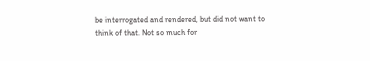be interrogated and rendered, but did not want to think of that. Not so much for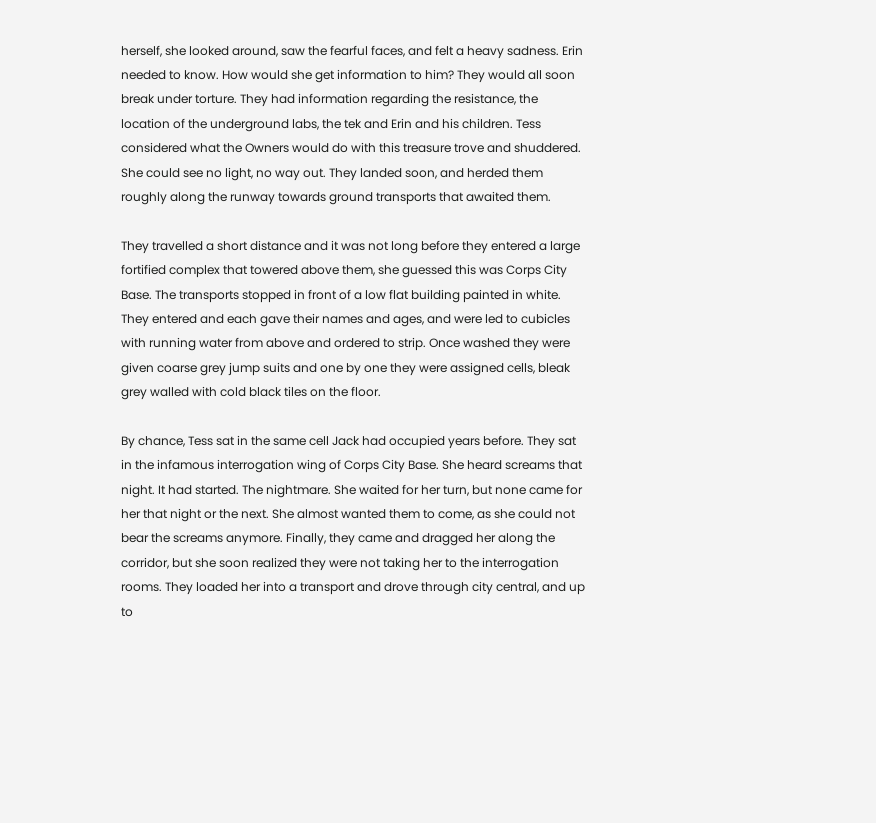herself, she looked around, saw the fearful faces, and felt a heavy sadness. Erin needed to know. How would she get information to him? They would all soon break under torture. They had information regarding the resistance, the location of the underground labs, the tek and Erin and his children. Tess considered what the Owners would do with this treasure trove and shuddered. She could see no light, no way out. They landed soon, and herded them roughly along the runway towards ground transports that awaited them.

They travelled a short distance and it was not long before they entered a large fortified complex that towered above them, she guessed this was Corps City Base. The transports stopped in front of a low flat building painted in white. They entered and each gave their names and ages, and were led to cubicles with running water from above and ordered to strip. Once washed they were given coarse grey jump suits and one by one they were assigned cells, bleak grey walled with cold black tiles on the floor.

By chance, Tess sat in the same cell Jack had occupied years before. They sat in the infamous interrogation wing of Corps City Base. She heard screams that night. It had started. The nightmare. She waited for her turn, but none came for her that night or the next. She almost wanted them to come, as she could not bear the screams anymore. Finally, they came and dragged her along the corridor, but she soon realized they were not taking her to the interrogation rooms. They loaded her into a transport and drove through city central, and up to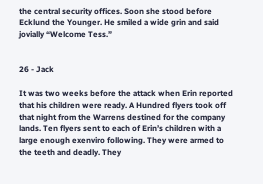the central security offices. Soon she stood before Ecklund the Younger. He smiled a wide grin and said jovially “Welcome Tess.”


26 - Jack

It was two weeks before the attack when Erin reported that his children were ready. A Hundred flyers took off that night from the Warrens destined for the company lands. Ten flyers sent to each of Erin’s children with a large enough exenviro following. They were armed to the teeth and deadly. They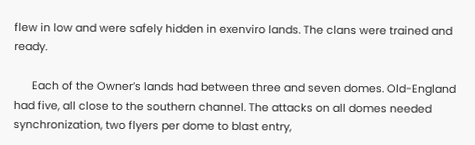flew in low and were safely hidden in exenviro lands. The clans were trained and ready.

      Each of the Owner’s lands had between three and seven domes. Old-England had five, all close to the southern channel. The attacks on all domes needed synchronization, two flyers per dome to blast entry,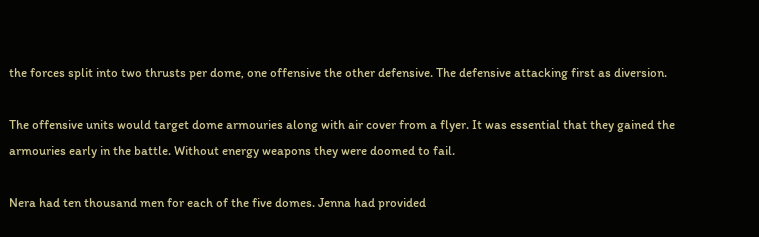the forces split into two thrusts per dome, one offensive the other defensive. The defensive attacking first as diversion.

The offensive units would target dome armouries along with air cover from a flyer. It was essential that they gained the armouries early in the battle. Without energy weapons they were doomed to fail.

Nera had ten thousand men for each of the five domes. Jenna had provided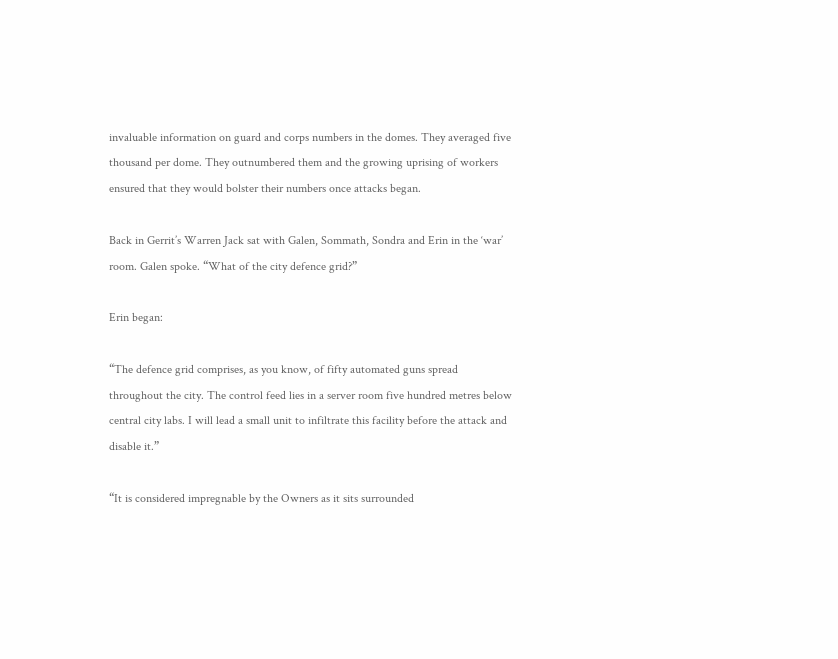invaluable information on guard and corps numbers in the domes. They averaged five thousand per dome. They outnumbered them and the growing uprising of workers ensured that they would bolster their numbers once attacks began.

Back in Gerrit’s Warren Jack sat with Galen, Sommath, Sondra and Erin in the ‘war’ room. Galen spoke. “What of the city defence grid?”

Erin began:

“The defence grid comprises, as you know, of fifty automated guns spread throughout the city. The control feed lies in a server room five hundred metres below central city labs. I will lead a small unit to infiltrate this facility before the attack and disable it.”

“It is considered impregnable by the Owners as it sits surrounded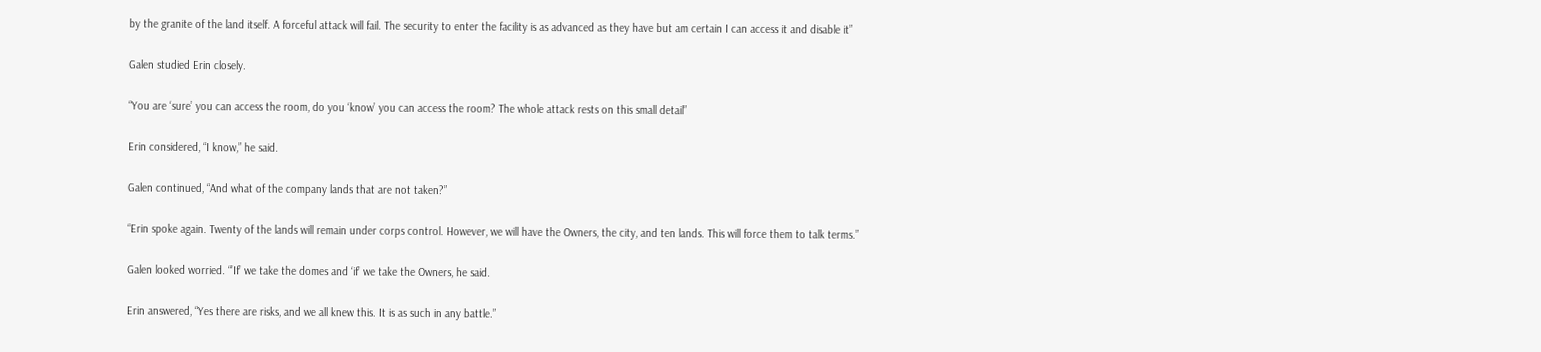by the granite of the land itself. A forceful attack will fail. The security to enter the facility is as advanced as they have but am certain I can access it and disable it”

Galen studied Erin closely.

“You are ‘sure’ you can access the room, do you ‘know’ you can access the room? The whole attack rests on this small detail”

Erin considered, “I know,” he said.

Galen continued, “And what of the company lands that are not taken?”

“Erin spoke again. Twenty of the lands will remain under corps control. However, we will have the Owners, the city, and ten lands. This will force them to talk terms.”

Galen looked worried. “’If’ we take the domes and ‘if’ we take the Owners, he said.

Erin answered, “Yes there are risks, and we all knew this. It is as such in any battle.”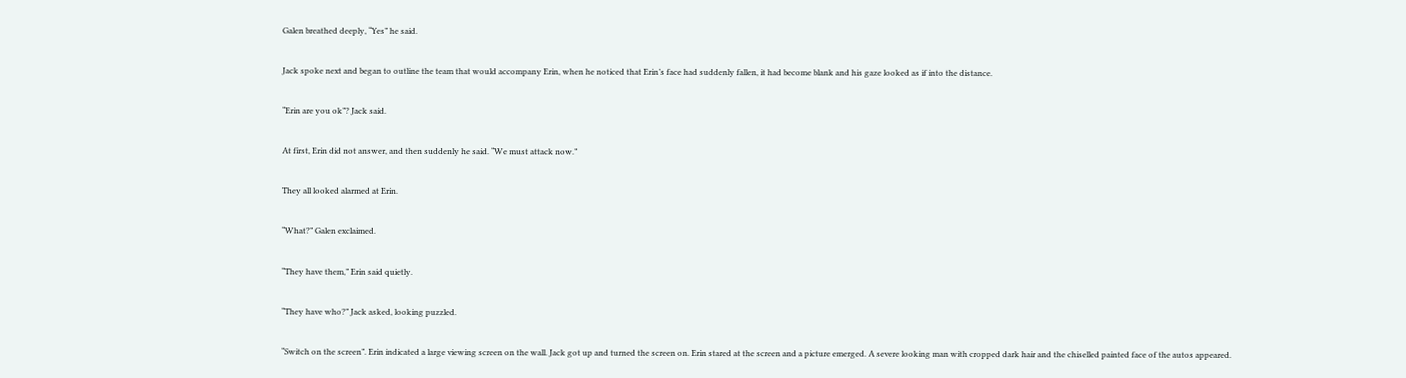Galen breathed deeply, “Yes” he said.

Jack spoke next and began to outline the team that would accompany Erin, when he noticed that Erin’s face had suddenly fallen, it had become blank and his gaze looked as if into the distance.

“Erin are you ok”? Jack said.

At first, Erin did not answer, and then suddenly he said. “We must attack now.”

They all looked alarmed at Erin.

“What?” Galen exclaimed.

“They have them,” Erin said quietly.

“They have who?” Jack asked, looking puzzled.

“Switch on the screen”. Erin indicated a large viewing screen on the wall. Jack got up and turned the screen on. Erin stared at the screen and a picture emerged. A severe looking man with cropped dark hair and the chiselled painted face of the autos appeared.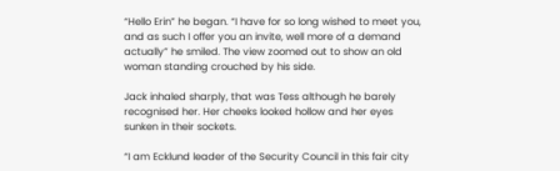“Hello Erin” he began. “I have for so long wished to meet you, and as such I offer you an invite, well more of a demand actually” he smiled. The view zoomed out to show an old woman standing crouched by his side.

Jack inhaled sharply, that was Tess although he barely recognised her. Her cheeks looked hollow and her eyes sunken in their sockets.

“I am Ecklund leader of the Security Council in this fair city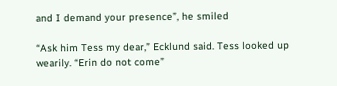and I demand your presence”, he smiled

“Ask him Tess my dear,” Ecklund said. Tess looked up wearily. “Erin do not come”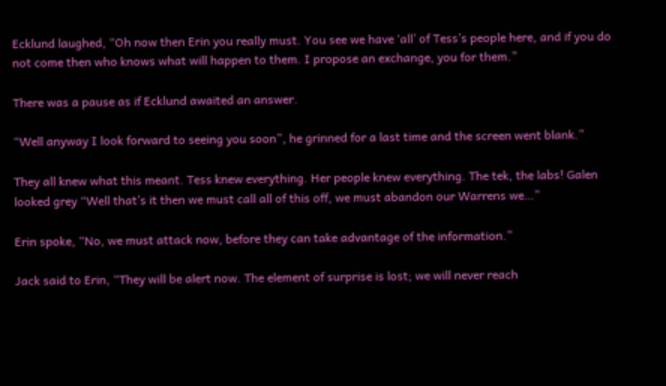Ecklund laughed, “Oh now then Erin you really must. You see we have ‘all’ of Tess’s people here, and if you do not come then who knows what will happen to them. I propose an exchange, you for them.”

There was a pause as if Ecklund awaited an answer.

“Well anyway I look forward to seeing you soon”, he grinned for a last time and the screen went blank.”

They all knew what this meant. Tess knew everything. Her people knew everything. The tek, the labs! Galen looked grey “Well that’s it then we must call all of this off, we must abandon our Warrens we…”

Erin spoke, “No, we must attack now, before they can take advantage of the information.”

Jack said to Erin, “They will be alert now. The element of surprise is lost; we will never reach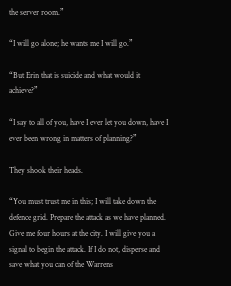the server room.”

“I will go alone; he wants me I will go.”

“But Erin that is suicide and what would it achieve?”

“I say to all of you, have I ever let you down, have I ever been wrong in matters of planning?”

They shook their heads.

“You must trust me in this; I will take down the defence grid. Prepare the attack as we have planned. Give me four hours at the city. I will give you a signal to begin the attack. If I do not, disperse and save what you can of the Warrens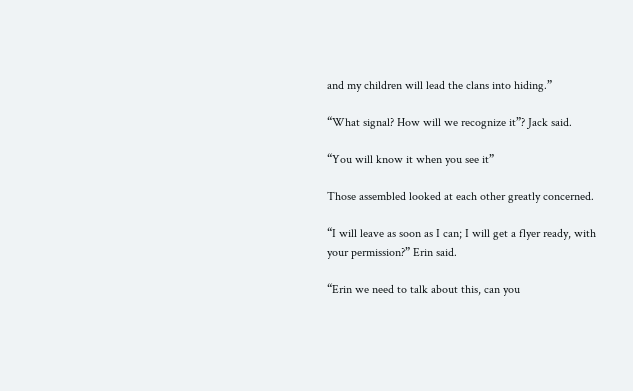and my children will lead the clans into hiding.”

“What signal? How will we recognize it”? Jack said.

“You will know it when you see it”

Those assembled looked at each other greatly concerned.

“I will leave as soon as I can; I will get a flyer ready, with your permission?” Erin said.

“Erin we need to talk about this, can you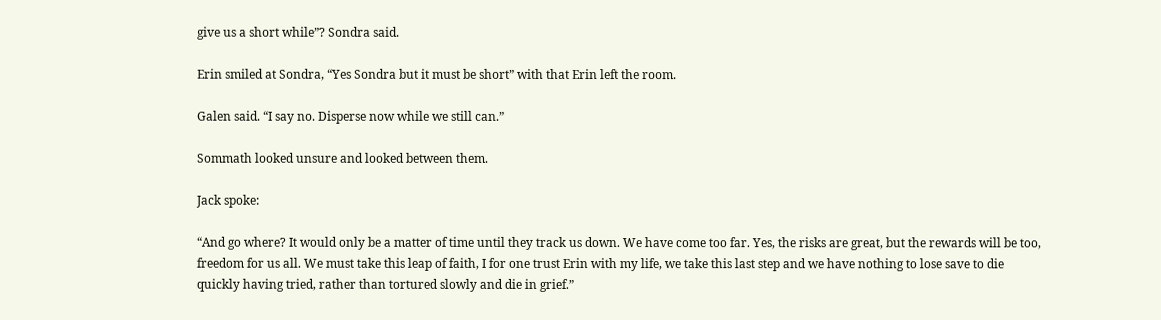give us a short while”? Sondra said.

Erin smiled at Sondra, “Yes Sondra but it must be short” with that Erin left the room.

Galen said. “I say no. Disperse now while we still can.”

Sommath looked unsure and looked between them.

Jack spoke:

“And go where? It would only be a matter of time until they track us down. We have come too far. Yes, the risks are great, but the rewards will be too, freedom for us all. We must take this leap of faith, I for one trust Erin with my life, we take this last step and we have nothing to lose save to die quickly having tried, rather than tortured slowly and die in grief.”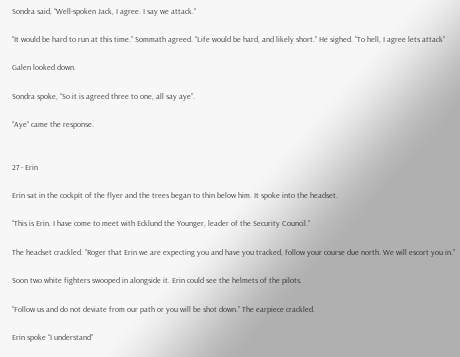Sondra said, “Well-spoken Jack, I agree. I say we attack.”

“It would be hard to run at this time.” Sommath agreed. “Life would be hard, and likely short.” He sighed. “To hell, I agree lets attack”

Galen looked down.

Sondra spoke, “So it is agreed three to one, all say aye”.

“Aye” came the response.


27 - Erin

Erin sat in the cockpit of the flyer and the trees began to thin below him. It spoke into the headset.

“This is Erin. I have come to meet with Ecklund the Younger, leader of the Security Council.”

The headset crackled. “Roger that Erin we are expecting you and have you tracked, follow your course due north. We will escort you in.”

Soon two white fighters swooped in alongside it. Erin could see the helmets of the pilots.

“Follow us and do not deviate from our path or you will be shot down.” The earpiece crackled.

Erin spoke “I understand”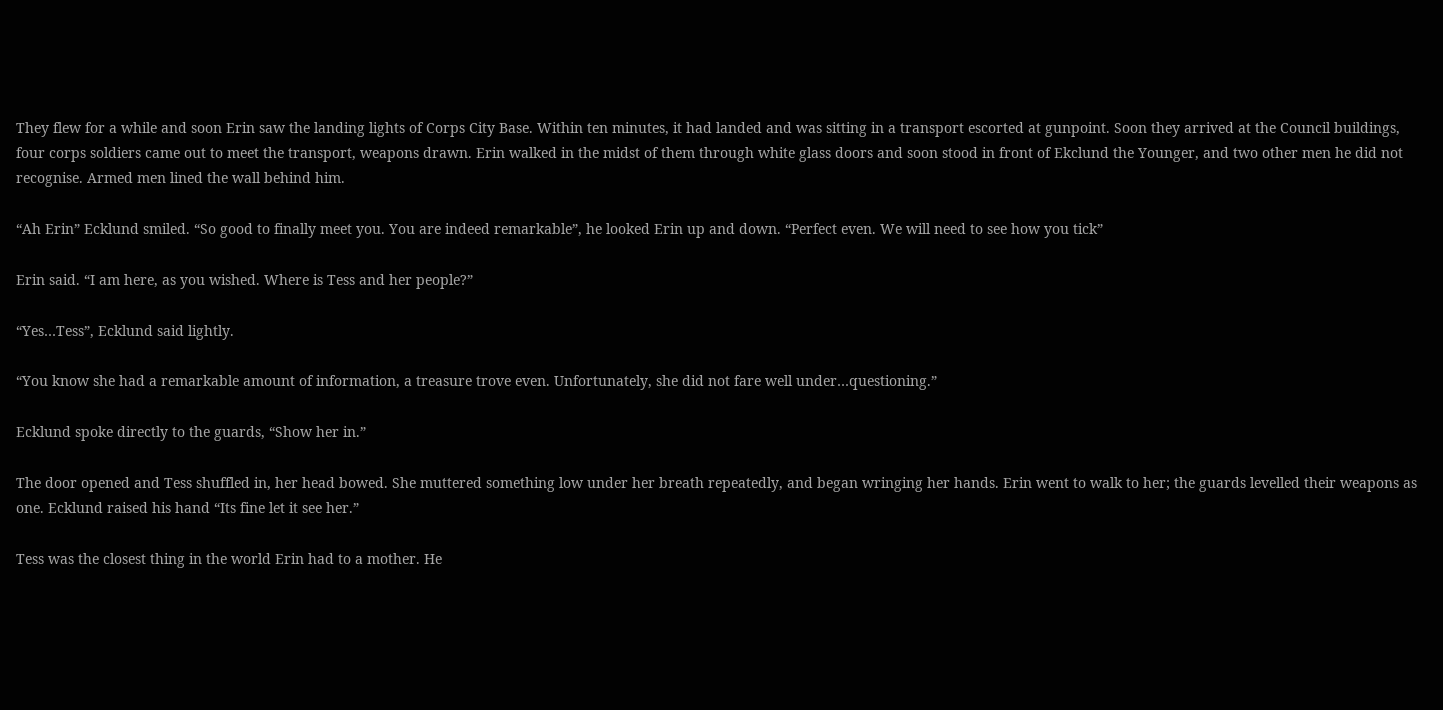They flew for a while and soon Erin saw the landing lights of Corps City Base. Within ten minutes, it had landed and was sitting in a transport escorted at gunpoint. Soon they arrived at the Council buildings, four corps soldiers came out to meet the transport, weapons drawn. Erin walked in the midst of them through white glass doors and soon stood in front of Ekclund the Younger, and two other men he did not recognise. Armed men lined the wall behind him.

“Ah Erin” Ecklund smiled. “So good to finally meet you. You are indeed remarkable”, he looked Erin up and down. “Perfect even. We will need to see how you tick”

Erin said. “I am here, as you wished. Where is Tess and her people?”

“Yes…Tess”, Ecklund said lightly.

“You know she had a remarkable amount of information, a treasure trove even. Unfortunately, she did not fare well under…questioning.”

Ecklund spoke directly to the guards, “Show her in.”

The door opened and Tess shuffled in, her head bowed. She muttered something low under her breath repeatedly, and began wringing her hands. Erin went to walk to her; the guards levelled their weapons as one. Ecklund raised his hand “Its fine let it see her.”

Tess was the closest thing in the world Erin had to a mother. He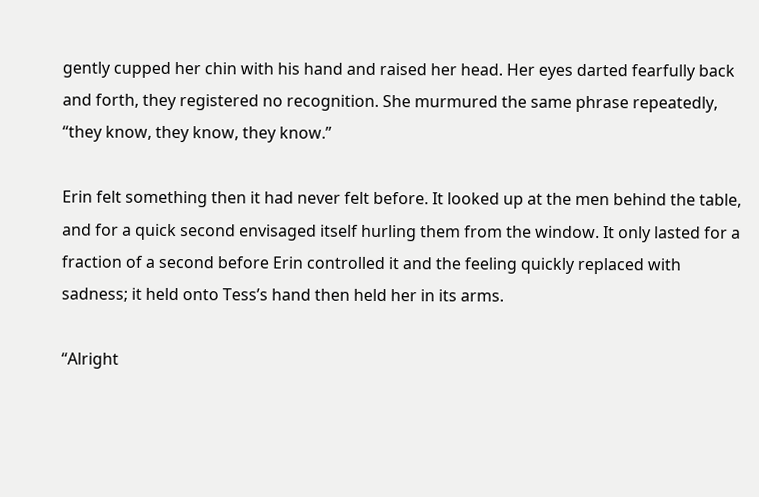gently cupped her chin with his hand and raised her head. Her eyes darted fearfully back and forth, they registered no recognition. She murmured the same phrase repeatedly, “they know, they know, they know.”

Erin felt something then it had never felt before. It looked up at the men behind the table, and for a quick second envisaged itself hurling them from the window. It only lasted for a fraction of a second before Erin controlled it and the feeling quickly replaced with sadness; it held onto Tess’s hand then held her in its arms.

“Alright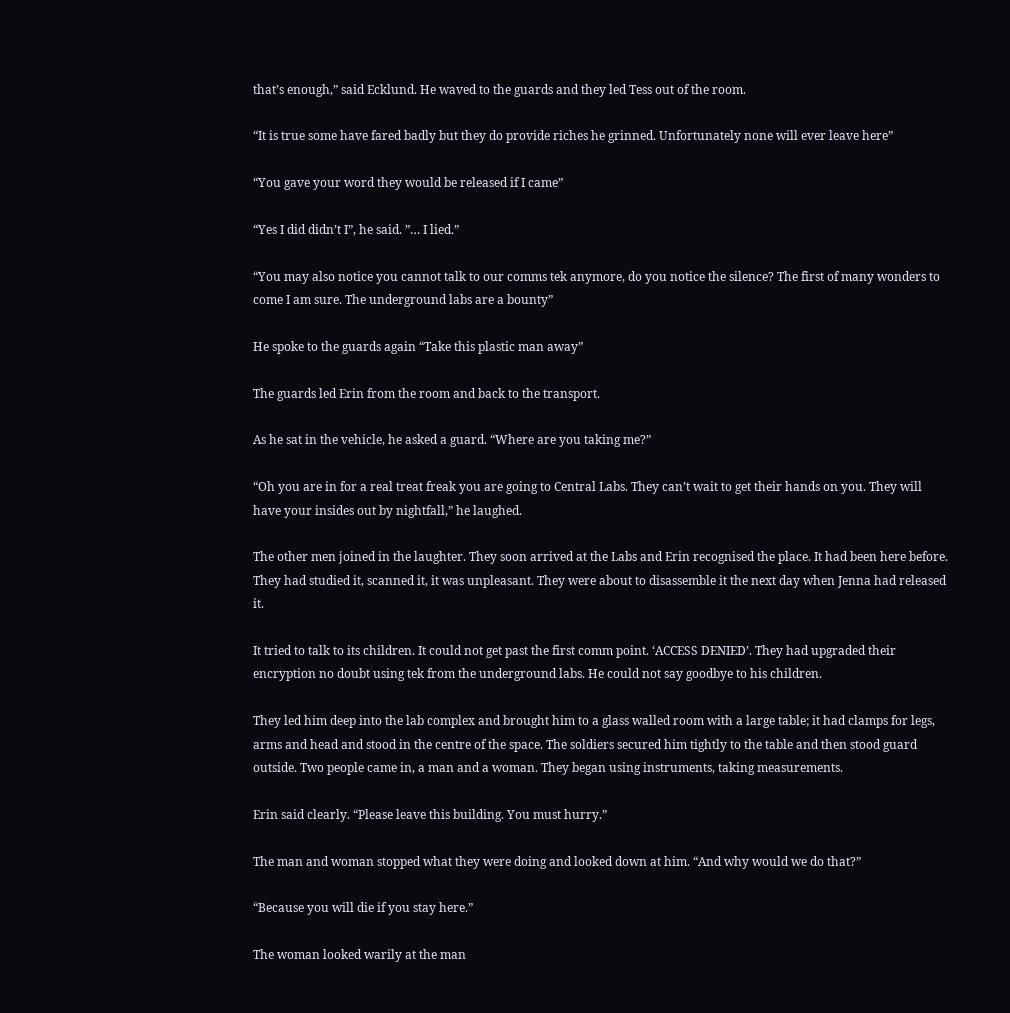that’s enough,” said Ecklund. He waved to the guards and they led Tess out of the room.

“It is true some have fared badly but they do provide riches he grinned. Unfortunately none will ever leave here”

“You gave your word they would be released if I came”

“Yes I did didn’t I”, he said. ”… I lied.”

“You may also notice you cannot talk to our comms tek anymore, do you notice the silence? The first of many wonders to come I am sure. The underground labs are a bounty”

He spoke to the guards again “Take this plastic man away”

The guards led Erin from the room and back to the transport.

As he sat in the vehicle, he asked a guard. “Where are you taking me?”

“Oh you are in for a real treat freak you are going to Central Labs. They can’t wait to get their hands on you. They will have your insides out by nightfall,” he laughed.

The other men joined in the laughter. They soon arrived at the Labs and Erin recognised the place. It had been here before. They had studied it, scanned it, it was unpleasant. They were about to disassemble it the next day when Jenna had released it.

It tried to talk to its children. It could not get past the first comm point. ‘ACCESS DENIED’. They had upgraded their encryption no doubt using tek from the underground labs. He could not say goodbye to his children.

They led him deep into the lab complex and brought him to a glass walled room with a large table; it had clamps for legs, arms and head and stood in the centre of the space. The soldiers secured him tightly to the table and then stood guard outside. Two people came in, a man and a woman. They began using instruments, taking measurements.

Erin said clearly. “Please leave this building. You must hurry.”

The man and woman stopped what they were doing and looked down at him. “And why would we do that?”

“Because you will die if you stay here.”

The woman looked warily at the man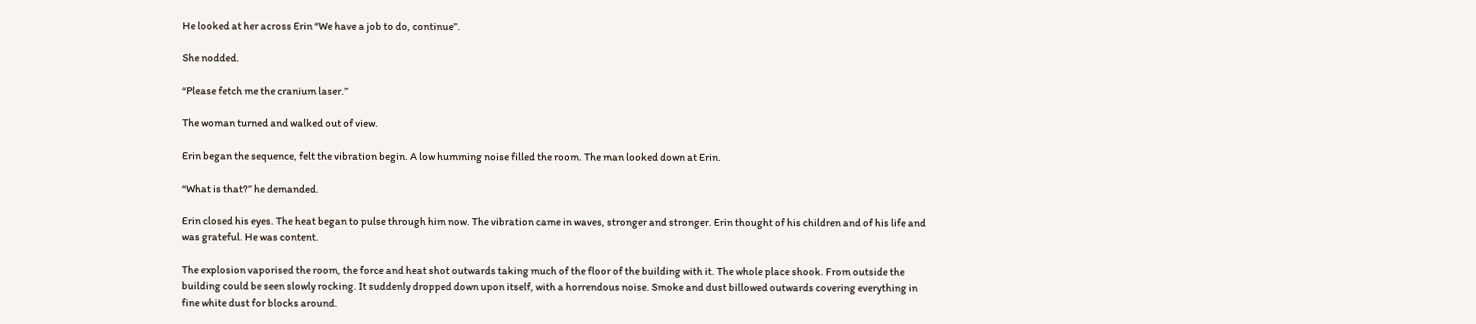He looked at her across Erin “We have a job to do, continue”.

She nodded.

“Please fetch me the cranium laser.”

The woman turned and walked out of view.

Erin began the sequence, felt the vibration begin. A low humming noise filled the room. The man looked down at Erin.

“What is that?” he demanded.

Erin closed his eyes. The heat began to pulse through him now. The vibration came in waves, stronger and stronger. Erin thought of his children and of his life and was grateful. He was content.

The explosion vaporised the room, the force and heat shot outwards taking much of the floor of the building with it. The whole place shook. From outside the building could be seen slowly rocking. It suddenly dropped down upon itself, with a horrendous noise. Smoke and dust billowed outwards covering everything in fine white dust for blocks around.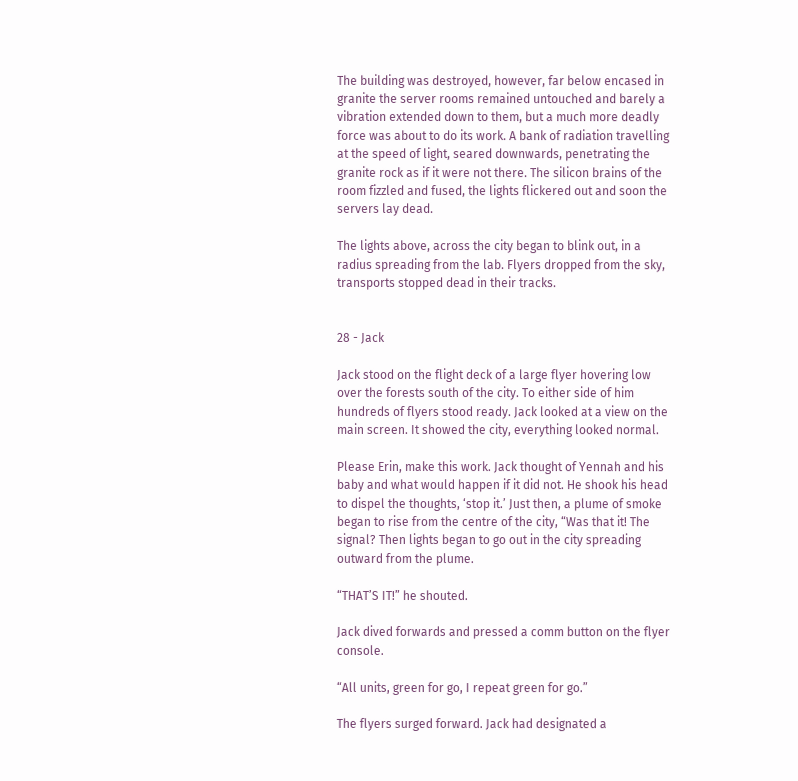The building was destroyed, however, far below encased in granite the server rooms remained untouched and barely a vibration extended down to them, but a much more deadly force was about to do its work. A bank of radiation travelling at the speed of light, seared downwards, penetrating the granite rock as if it were not there. The silicon brains of the room fizzled and fused, the lights flickered out and soon the servers lay dead.

The lights above, across the city began to blink out, in a radius spreading from the lab. Flyers dropped from the sky, transports stopped dead in their tracks.


28 - Jack

Jack stood on the flight deck of a large flyer hovering low over the forests south of the city. To either side of him hundreds of flyers stood ready. Jack looked at a view on the main screen. It showed the city, everything looked normal.

Please Erin, make this work. Jack thought of Yennah and his baby and what would happen if it did not. He shook his head to dispel the thoughts, ‘stop it.’ Just then, a plume of smoke began to rise from the centre of the city, “Was that it! The signal? Then lights began to go out in the city spreading outward from the plume.

“THAT’S IT!” he shouted.

Jack dived forwards and pressed a comm button on the flyer console.

“All units, green for go, I repeat green for go.”

The flyers surged forward. Jack had designated a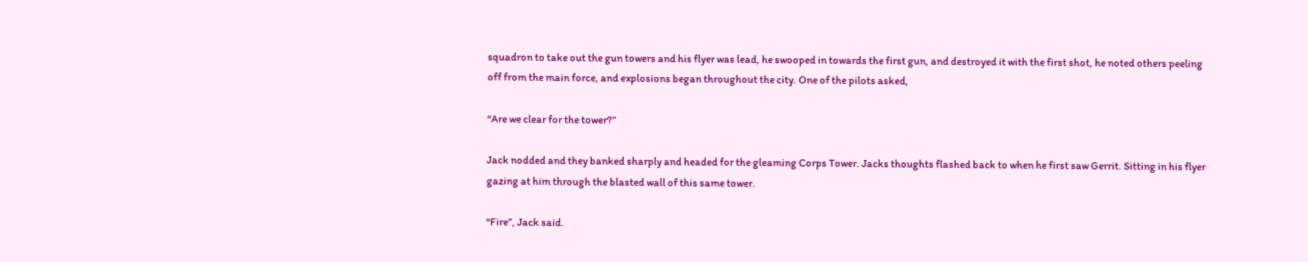squadron to take out the gun towers and his flyer was lead, he swooped in towards the first gun, and destroyed it with the first shot, he noted others peeling off from the main force, and explosions began throughout the city. One of the pilots asked,

“Are we clear for the tower?”

Jack nodded and they banked sharply and headed for the gleaming Corps Tower. Jacks thoughts flashed back to when he first saw Gerrit. Sitting in his flyer gazing at him through the blasted wall of this same tower.

“Fire”, Jack said.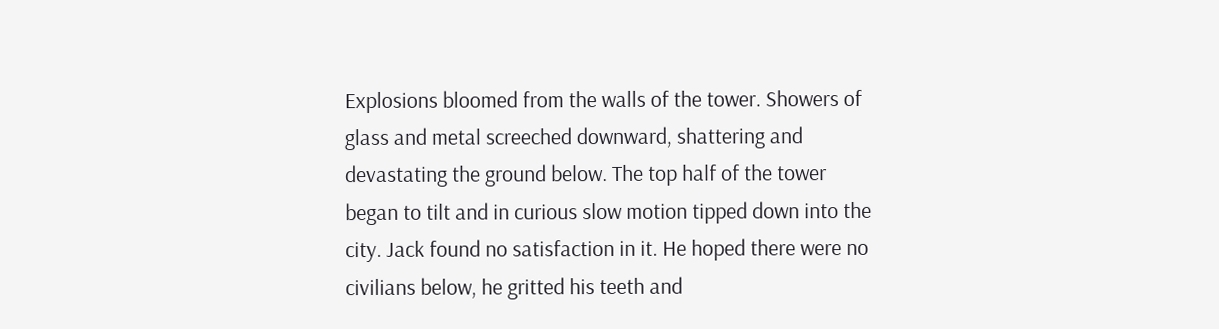Explosions bloomed from the walls of the tower. Showers of glass and metal screeched downward, shattering and devastating the ground below. The top half of the tower began to tilt and in curious slow motion tipped down into the city. Jack found no satisfaction in it. He hoped there were no civilians below, he gritted his teeth and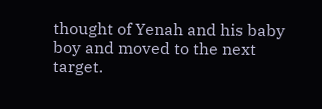thought of Yenah and his baby boy and moved to the next target.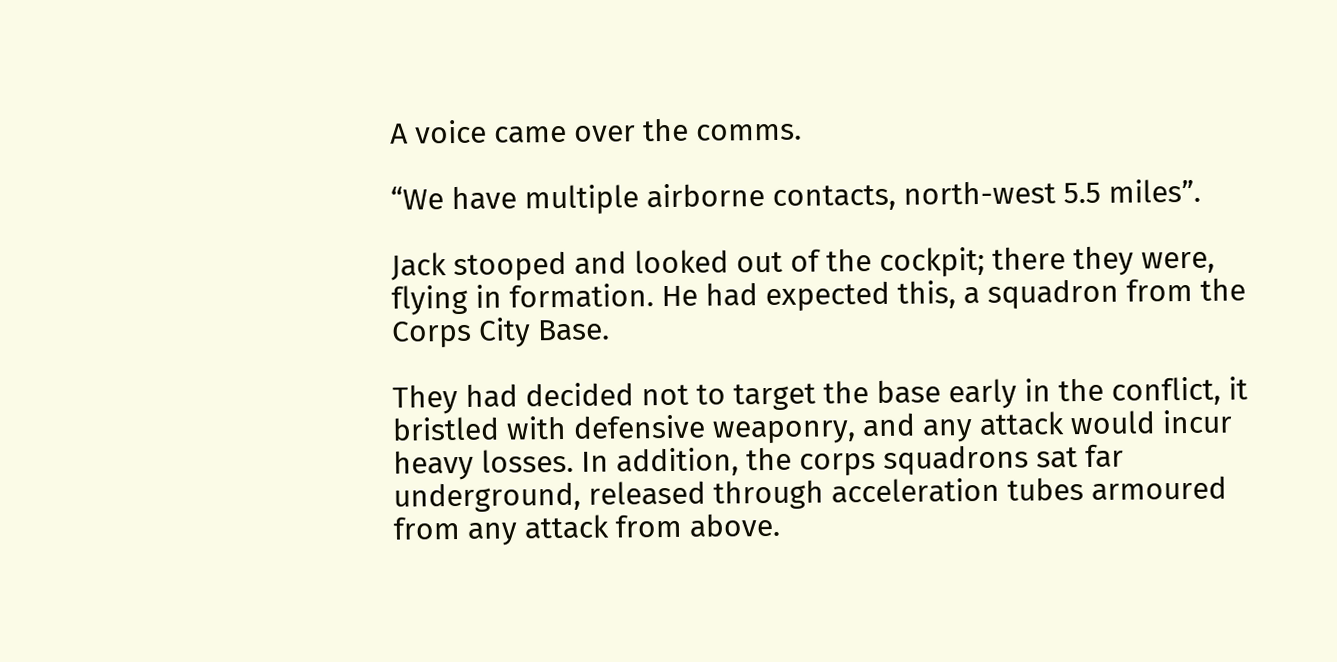A voice came over the comms.

“We have multiple airborne contacts, north-west 5.5 miles”.

Jack stooped and looked out of the cockpit; there they were, flying in formation. He had expected this, a squadron from the Corps City Base.

They had decided not to target the base early in the conflict, it bristled with defensive weaponry, and any attack would incur heavy losses. In addition, the corps squadrons sat far underground, released through acceleration tubes armoured from any attack from above.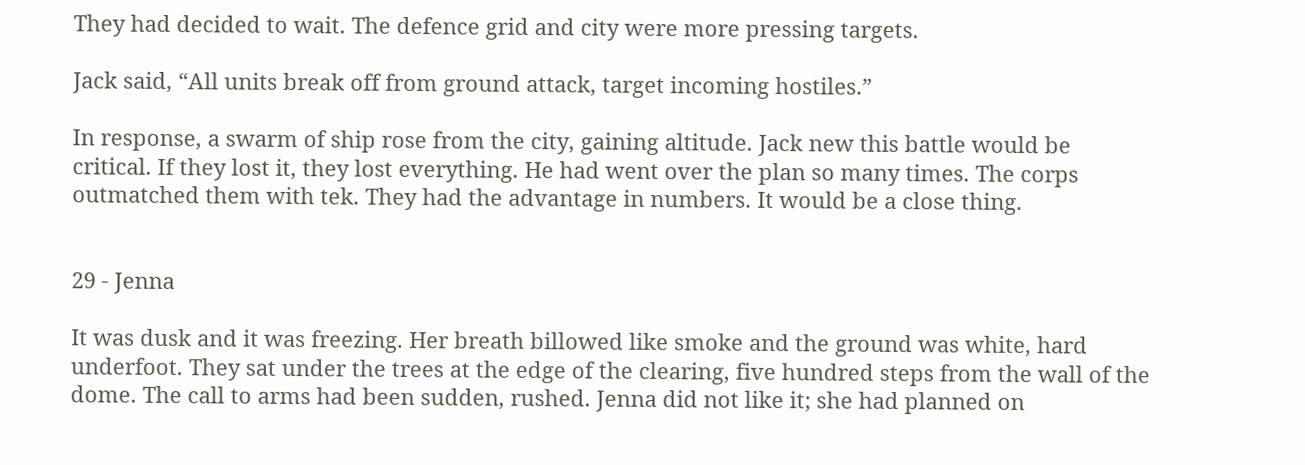They had decided to wait. The defence grid and city were more pressing targets.

Jack said, “All units break off from ground attack, target incoming hostiles.”

In response, a swarm of ship rose from the city, gaining altitude. Jack new this battle would be critical. If they lost it, they lost everything. He had went over the plan so many times. The corps outmatched them with tek. They had the advantage in numbers. It would be a close thing.


29 - Jenna

It was dusk and it was freezing. Her breath billowed like smoke and the ground was white, hard underfoot. They sat under the trees at the edge of the clearing, five hundred steps from the wall of the dome. The call to arms had been sudden, rushed. Jenna did not like it; she had planned on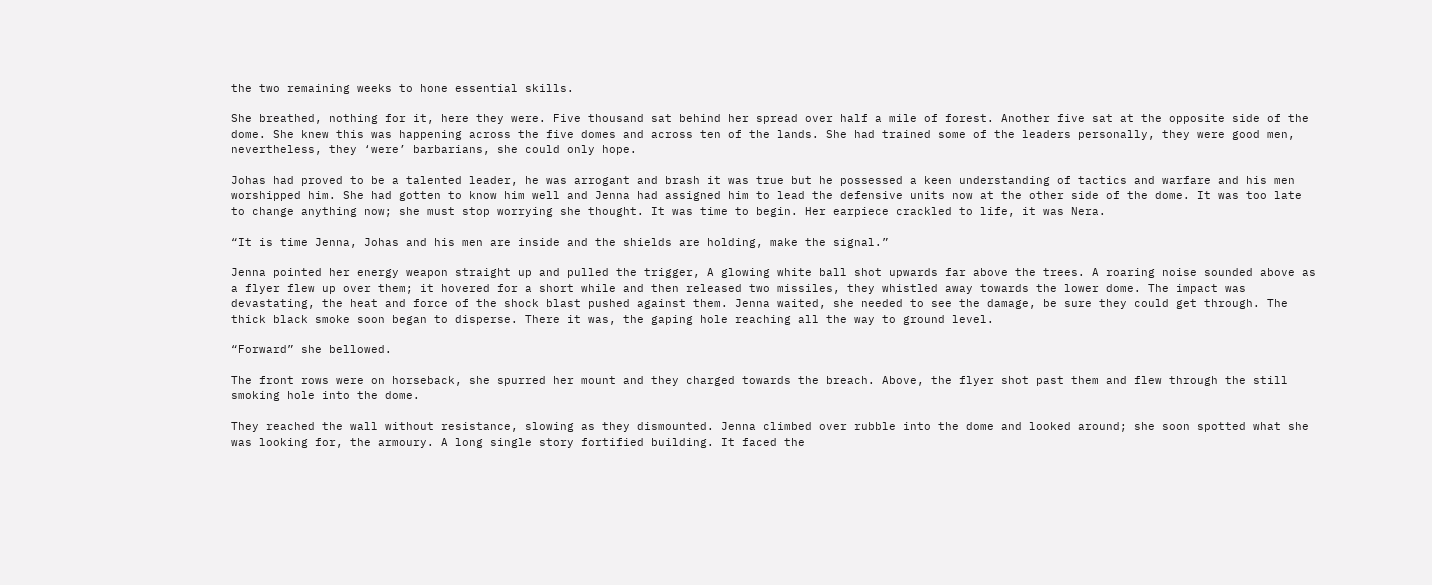the two remaining weeks to hone essential skills.

She breathed, nothing for it, here they were. Five thousand sat behind her spread over half a mile of forest. Another five sat at the opposite side of the dome. She knew this was happening across the five domes and across ten of the lands. She had trained some of the leaders personally, they were good men, nevertheless, they ‘were’ barbarians, she could only hope.

Johas had proved to be a talented leader, he was arrogant and brash it was true but he possessed a keen understanding of tactics and warfare and his men worshipped him. She had gotten to know him well and Jenna had assigned him to lead the defensive units now at the other side of the dome. It was too late to change anything now; she must stop worrying she thought. It was time to begin. Her earpiece crackled to life, it was Nera.

“It is time Jenna, Johas and his men are inside and the shields are holding, make the signal.”

Jenna pointed her energy weapon straight up and pulled the trigger, A glowing white ball shot upwards far above the trees. A roaring noise sounded above as a flyer flew up over them; it hovered for a short while and then released two missiles, they whistled away towards the lower dome. The impact was devastating, the heat and force of the shock blast pushed against them. Jenna waited, she needed to see the damage, be sure they could get through. The thick black smoke soon began to disperse. There it was, the gaping hole reaching all the way to ground level.

“Forward” she bellowed.

The front rows were on horseback, she spurred her mount and they charged towards the breach. Above, the flyer shot past them and flew through the still smoking hole into the dome.

They reached the wall without resistance, slowing as they dismounted. Jenna climbed over rubble into the dome and looked around; she soon spotted what she was looking for, the armoury. A long single story fortified building. It faced the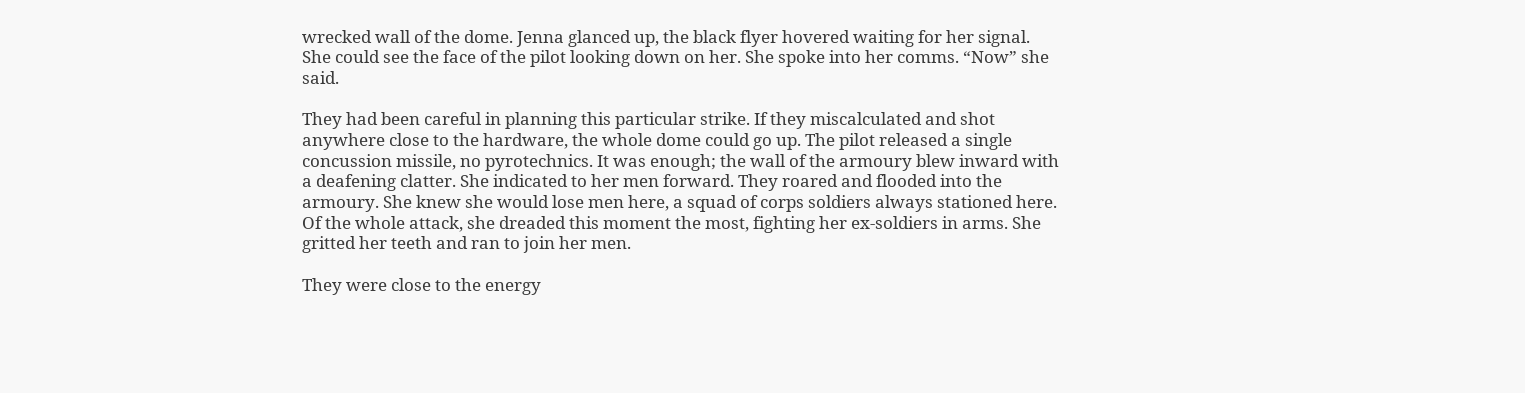wrecked wall of the dome. Jenna glanced up, the black flyer hovered waiting for her signal. She could see the face of the pilot looking down on her. She spoke into her comms. “Now” she said.

They had been careful in planning this particular strike. If they miscalculated and shot anywhere close to the hardware, the whole dome could go up. The pilot released a single concussion missile, no pyrotechnics. It was enough; the wall of the armoury blew inward with a deafening clatter. She indicated to her men forward. They roared and flooded into the armoury. She knew she would lose men here, a squad of corps soldiers always stationed here. Of the whole attack, she dreaded this moment the most, fighting her ex-soldiers in arms. She gritted her teeth and ran to join her men.

They were close to the energy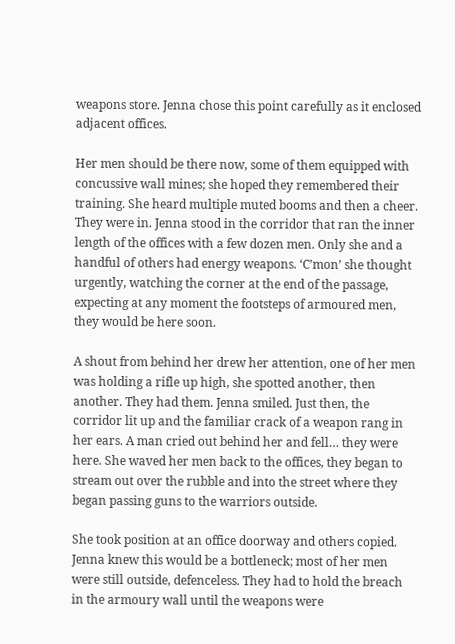weapons store. Jenna chose this point carefully as it enclosed adjacent offices.

Her men should be there now, some of them equipped with concussive wall mines; she hoped they remembered their training. She heard multiple muted booms and then a cheer. They were in. Jenna stood in the corridor that ran the inner length of the offices with a few dozen men. Only she and a handful of others had energy weapons. ‘C’mon’ she thought urgently, watching the corner at the end of the passage, expecting at any moment the footsteps of armoured men, they would be here soon.

A shout from behind her drew her attention, one of her men was holding a rifle up high, she spotted another, then another. They had them. Jenna smiled. Just then, the corridor lit up and the familiar crack of a weapon rang in her ears. A man cried out behind her and fell… they were here. She waved her men back to the offices, they began to stream out over the rubble and into the street where they began passing guns to the warriors outside.

She took position at an office doorway and others copied. Jenna knew this would be a bottleneck; most of her men were still outside, defenceless. They had to hold the breach in the armoury wall until the weapons were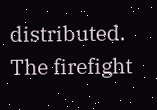distributed. The firefight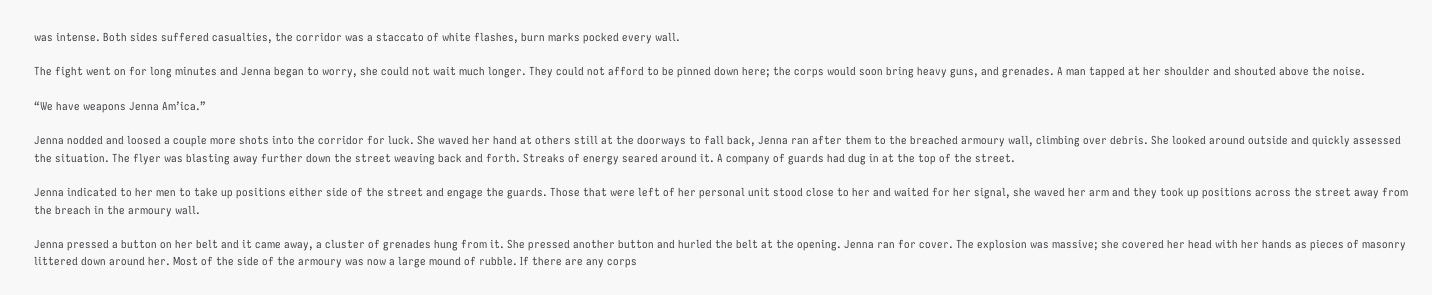was intense. Both sides suffered casualties, the corridor was a staccato of white flashes, burn marks pocked every wall.

The fight went on for long minutes and Jenna began to worry, she could not wait much longer. They could not afford to be pinned down here; the corps would soon bring heavy guns, and grenades. A man tapped at her shoulder and shouted above the noise.

“We have weapons Jenna Am’ica.”

Jenna nodded and loosed a couple more shots into the corridor for luck. She waved her hand at others still at the doorways to fall back, Jenna ran after them to the breached armoury wall, climbing over debris. She looked around outside and quickly assessed the situation. The flyer was blasting away further down the street weaving back and forth. Streaks of energy seared around it. A company of guards had dug in at the top of the street.

Jenna indicated to her men to take up positions either side of the street and engage the guards. Those that were left of her personal unit stood close to her and waited for her signal, she waved her arm and they took up positions across the street away from the breach in the armoury wall.

Jenna pressed a button on her belt and it came away, a cluster of grenades hung from it. She pressed another button and hurled the belt at the opening. Jenna ran for cover. The explosion was massive; she covered her head with her hands as pieces of masonry littered down around her. Most of the side of the armoury was now a large mound of rubble. If there are any corps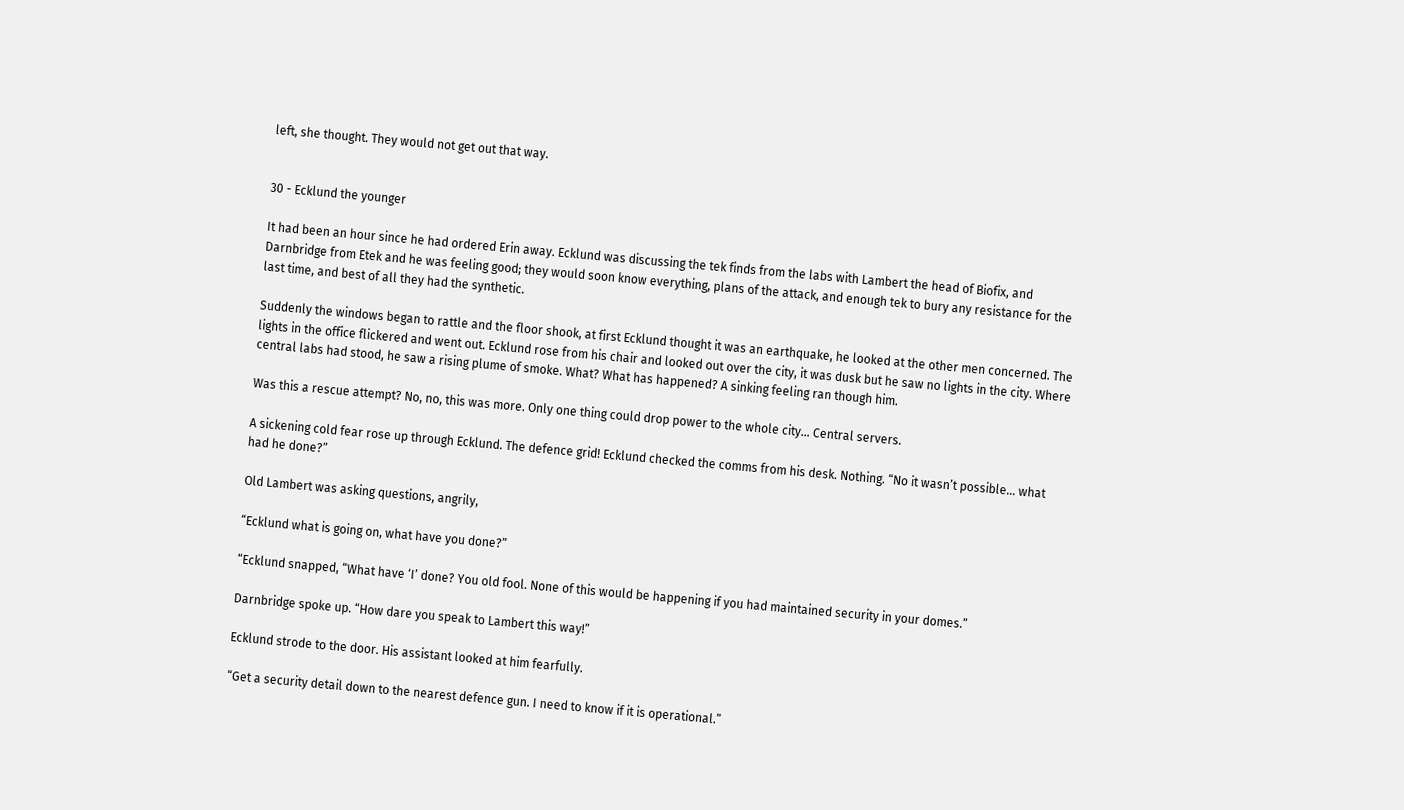left, she thought. They would not get out that way.


30 - Ecklund the younger

It had been an hour since he had ordered Erin away. Ecklund was discussing the tek finds from the labs with Lambert the head of Biofix, and Darnbridge from Etek and he was feeling good; they would soon know everything, plans of the attack, and enough tek to bury any resistance for the last time, and best of all they had the synthetic.

Suddenly the windows began to rattle and the floor shook, at first Ecklund thought it was an earthquake, he looked at the other men concerned. The lights in the office flickered and went out. Ecklund rose from his chair and looked out over the city, it was dusk but he saw no lights in the city. Where central labs had stood, he saw a rising plume of smoke. What? What has happened? A sinking feeling ran though him.

Was this a rescue attempt? No, no, this was more. Only one thing could drop power to the whole city… Central servers.

A sickening cold fear rose up through Ecklund. The defence grid! Ecklund checked the comms from his desk. Nothing. “No it wasn’t possible… what had he done?”

Old Lambert was asking questions, angrily,

“Ecklund what is going on, what have you done?”

“Ecklund snapped, “What have ‘I’ done? You old fool. None of this would be happening if you had maintained security in your domes.”

Darnbridge spoke up. “How dare you speak to Lambert this way!”

Ecklund strode to the door. His assistant looked at him fearfully.

“Get a security detail down to the nearest defence gun. I need to know if it is operational.”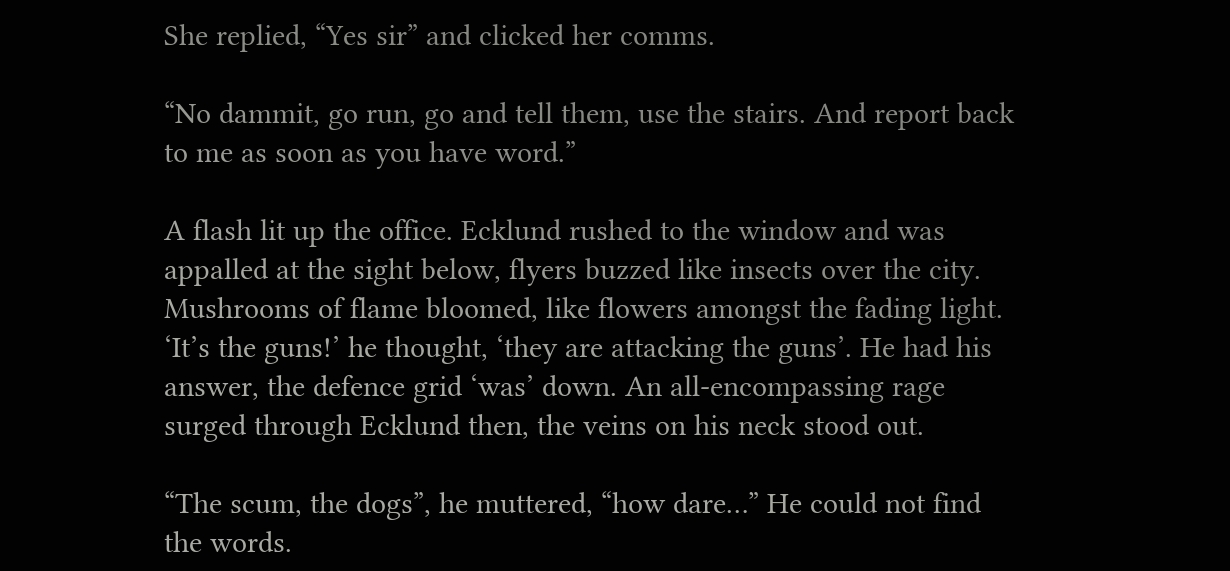She replied, “Yes sir” and clicked her comms.

“No dammit, go run, go and tell them, use the stairs. And report back to me as soon as you have word.”

A flash lit up the office. Ecklund rushed to the window and was appalled at the sight below, flyers buzzed like insects over the city. Mushrooms of flame bloomed, like flowers amongst the fading light. ‘It’s the guns!’ he thought, ‘they are attacking the guns’. He had his answer, the defence grid ‘was’ down. An all-encompassing rage surged through Ecklund then, the veins on his neck stood out.

“The scum, the dogs”, he muttered, “how dare…” He could not find the words.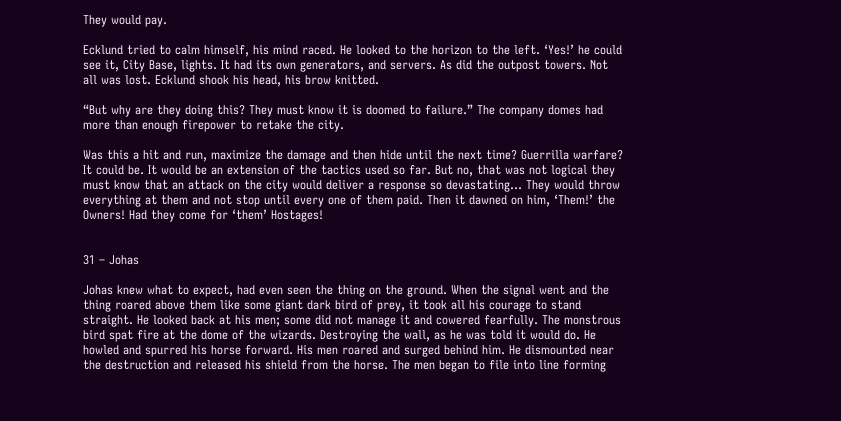They would pay.

Ecklund tried to calm himself, his mind raced. He looked to the horizon to the left. ‘Yes!’ he could see it, City Base, lights. It had its own generators, and servers. As did the outpost towers. Not all was lost. Ecklund shook his head, his brow knitted.

“But why are they doing this? They must know it is doomed to failure.” The company domes had more than enough firepower to retake the city.

Was this a hit and run, maximize the damage and then hide until the next time? Guerrilla warfare? It could be. It would be an extension of the tactics used so far. But no, that was not logical they must know that an attack on the city would deliver a response so devastating… They would throw everything at them and not stop until every one of them paid. Then it dawned on him, ‘Them!’ the Owners! Had they come for ‘them’ Hostages!


31 – Johas

Johas knew what to expect, had even seen the thing on the ground. When the signal went and the thing roared above them like some giant dark bird of prey, it took all his courage to stand straight. He looked back at his men; some did not manage it and cowered fearfully. The monstrous bird spat fire at the dome of the wizards. Destroying the wall, as he was told it would do. He howled and spurred his horse forward. His men roared and surged behind him. He dismounted near the destruction and released his shield from the horse. The men began to file into line forming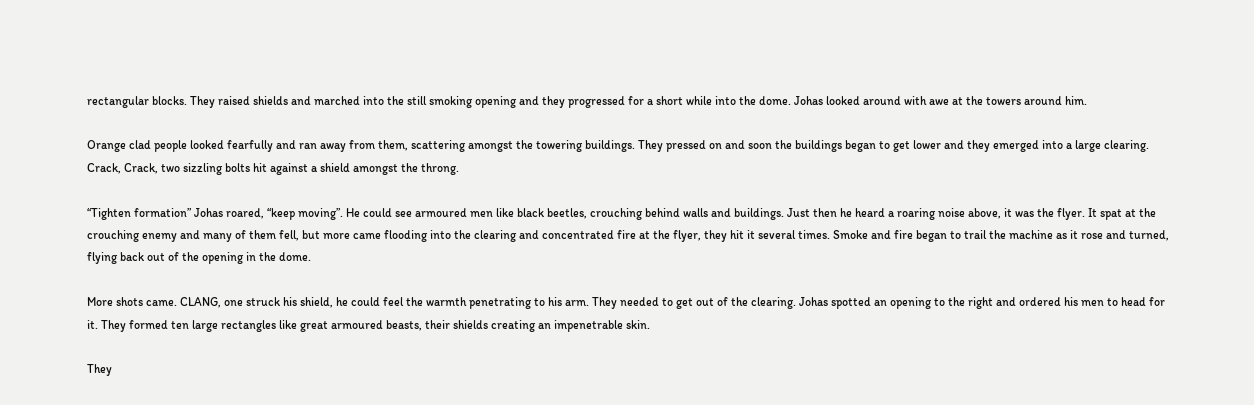rectangular blocks. They raised shields and marched into the still smoking opening and they progressed for a short while into the dome. Johas looked around with awe at the towers around him.

Orange clad people looked fearfully and ran away from them, scattering amongst the towering buildings. They pressed on and soon the buildings began to get lower and they emerged into a large clearing. Crack, Crack, two sizzling bolts hit against a shield amongst the throng.

“Tighten formation” Johas roared, “keep moving”. He could see armoured men like black beetles, crouching behind walls and buildings. Just then he heard a roaring noise above, it was the flyer. It spat at the crouching enemy and many of them fell, but more came flooding into the clearing and concentrated fire at the flyer, they hit it several times. Smoke and fire began to trail the machine as it rose and turned, flying back out of the opening in the dome.

More shots came. CLANG, one struck his shield, he could feel the warmth penetrating to his arm. They needed to get out of the clearing. Johas spotted an opening to the right and ordered his men to head for it. They formed ten large rectangles like great armoured beasts, their shields creating an impenetrable skin.

They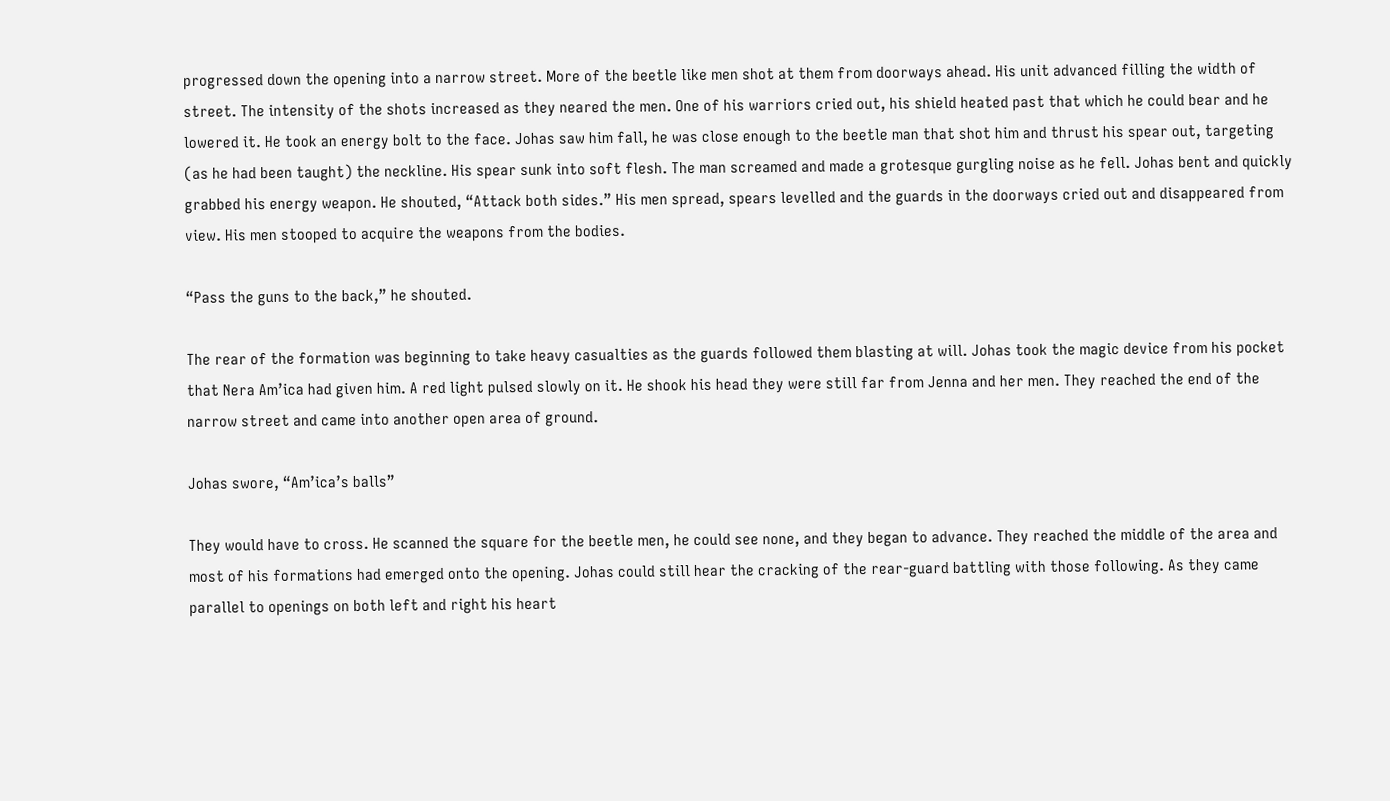progressed down the opening into a narrow street. More of the beetle like men shot at them from doorways ahead. His unit advanced filling the width of street. The intensity of the shots increased as they neared the men. One of his warriors cried out, his shield heated past that which he could bear and he lowered it. He took an energy bolt to the face. Johas saw him fall, he was close enough to the beetle man that shot him and thrust his spear out, targeting (as he had been taught) the neckline. His spear sunk into soft flesh. The man screamed and made a grotesque gurgling noise as he fell. Johas bent and quickly grabbed his energy weapon. He shouted, “Attack both sides.” His men spread, spears levelled and the guards in the doorways cried out and disappeared from view. His men stooped to acquire the weapons from the bodies.

“Pass the guns to the back,” he shouted.

The rear of the formation was beginning to take heavy casualties as the guards followed them blasting at will. Johas took the magic device from his pocket that Nera Am’ica had given him. A red light pulsed slowly on it. He shook his head they were still far from Jenna and her men. They reached the end of the narrow street and came into another open area of ground.

Johas swore, “Am’ica’s balls”

They would have to cross. He scanned the square for the beetle men, he could see none, and they began to advance. They reached the middle of the area and most of his formations had emerged onto the opening. Johas could still hear the cracking of the rear-guard battling with those following. As they came parallel to openings on both left and right his heart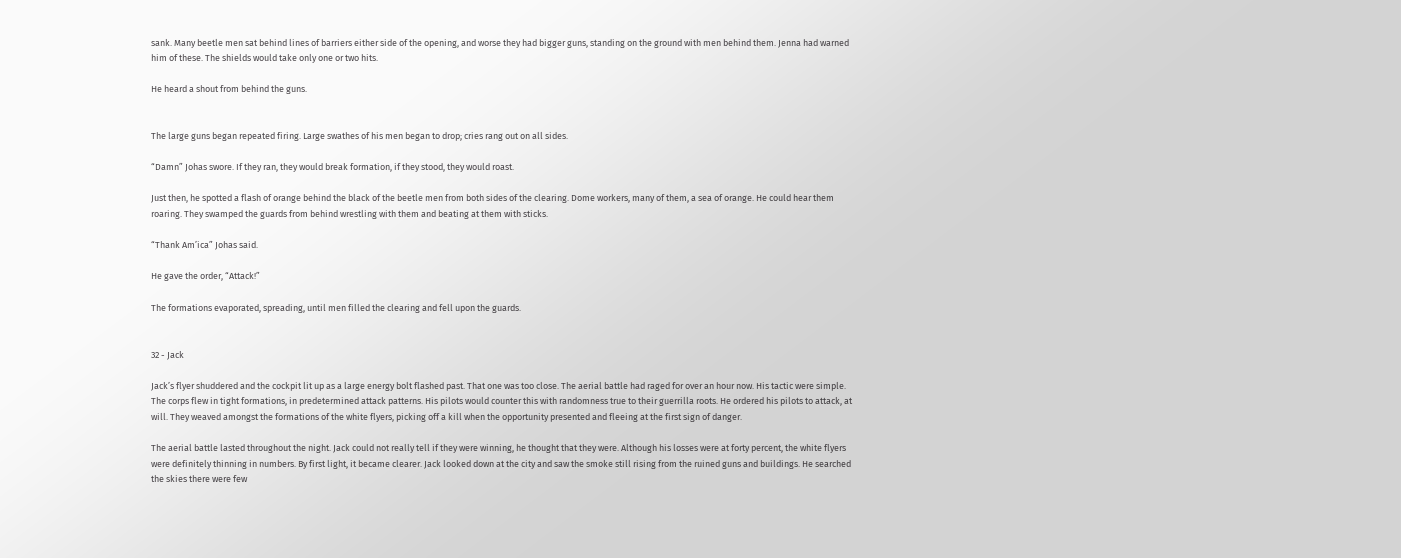sank. Many beetle men sat behind lines of barriers either side of the opening, and worse they had bigger guns, standing on the ground with men behind them. Jenna had warned him of these. The shields would take only one or two hits.

He heard a shout from behind the guns.


The large guns began repeated firing. Large swathes of his men began to drop; cries rang out on all sides.

“Damn” Johas swore. If they ran, they would break formation, if they stood, they would roast.

Just then, he spotted a flash of orange behind the black of the beetle men from both sides of the clearing. Dome workers, many of them, a sea of orange. He could hear them roaring. They swamped the guards from behind wrestling with them and beating at them with sticks.

“Thank Am’ica” Johas said.

He gave the order, “Attack!”

The formations evaporated, spreading, until men filled the clearing and fell upon the guards.


32 - Jack

Jack’s flyer shuddered and the cockpit lit up as a large energy bolt flashed past. That one was too close. The aerial battle had raged for over an hour now. His tactic were simple. The corps flew in tight formations, in predetermined attack patterns. His pilots would counter this with randomness true to their guerrilla roots. He ordered his pilots to attack, at will. They weaved amongst the formations of the white flyers, picking off a kill when the opportunity presented and fleeing at the first sign of danger.

The aerial battle lasted throughout the night. Jack could not really tell if they were winning, he thought that they were. Although his losses were at forty percent, the white flyers were definitely thinning in numbers. By first light, it became clearer. Jack looked down at the city and saw the smoke still rising from the ruined guns and buildings. He searched the skies there were few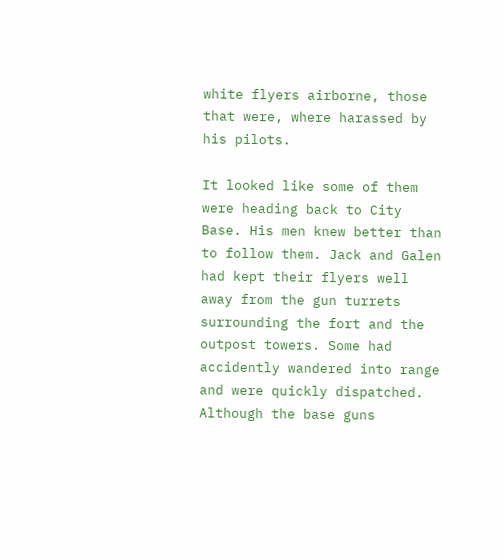white flyers airborne, those that were, where harassed by his pilots.

It looked like some of them were heading back to City Base. His men knew better than to follow them. Jack and Galen had kept their flyers well away from the gun turrets surrounding the fort and the outpost towers. Some had accidently wandered into range and were quickly dispatched. Although the base guns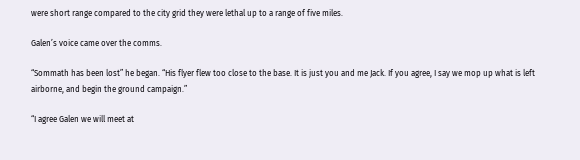were short range compared to the city grid they were lethal up to a range of five miles.

Galen’s voice came over the comms.

“Sommath has been lost” he began. “His flyer flew too close to the base. It is just you and me Jack. If you agree, I say we mop up what is left airborne, and begin the ground campaign.”

“I agree Galen we will meet at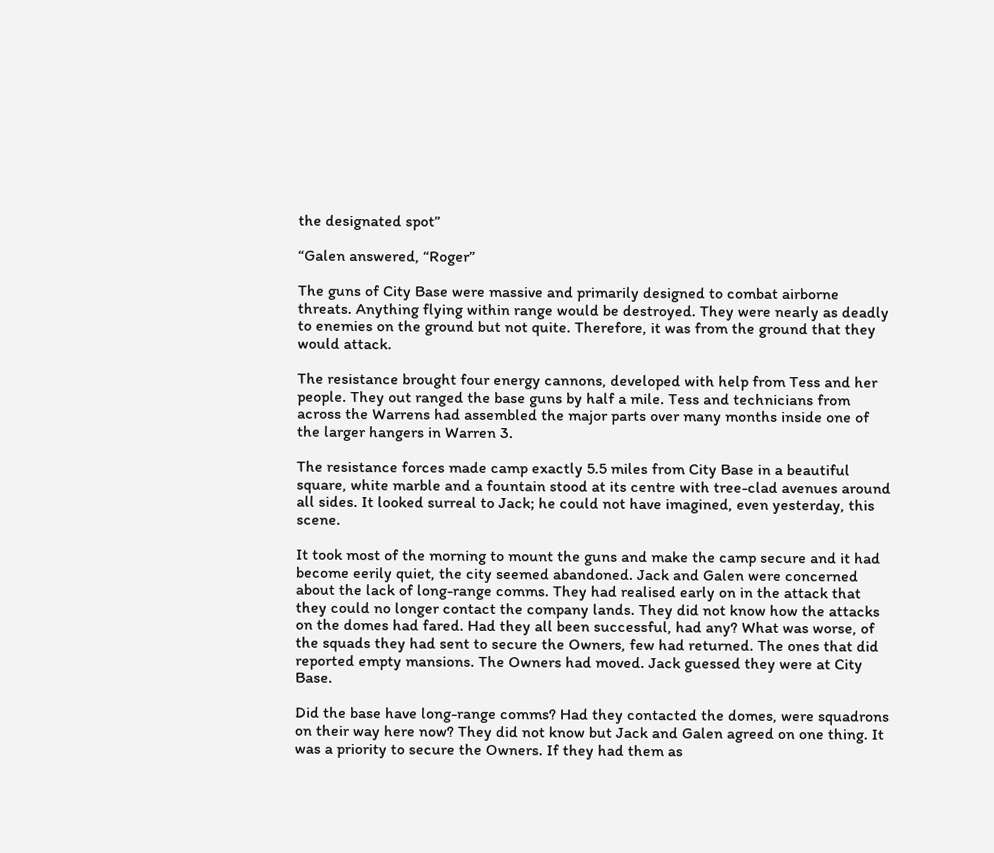the designated spot”

“Galen answered, “Roger”

The guns of City Base were massive and primarily designed to combat airborne threats. Anything flying within range would be destroyed. They were nearly as deadly to enemies on the ground but not quite. Therefore, it was from the ground that they would attack.

The resistance brought four energy cannons, developed with help from Tess and her people. They out ranged the base guns by half a mile. Tess and technicians from across the Warrens had assembled the major parts over many months inside one of the larger hangers in Warren 3.

The resistance forces made camp exactly 5.5 miles from City Base in a beautiful square, white marble and a fountain stood at its centre with tree-clad avenues around all sides. It looked surreal to Jack; he could not have imagined, even yesterday, this scene.

It took most of the morning to mount the guns and make the camp secure and it had become eerily quiet, the city seemed abandoned. Jack and Galen were concerned about the lack of long-range comms. They had realised early on in the attack that they could no longer contact the company lands. They did not know how the attacks on the domes had fared. Had they all been successful, had any? What was worse, of the squads they had sent to secure the Owners, few had returned. The ones that did reported empty mansions. The Owners had moved. Jack guessed they were at City Base.

Did the base have long-range comms? Had they contacted the domes, were squadrons on their way here now? They did not know but Jack and Galen agreed on one thing. It was a priority to secure the Owners. If they had them as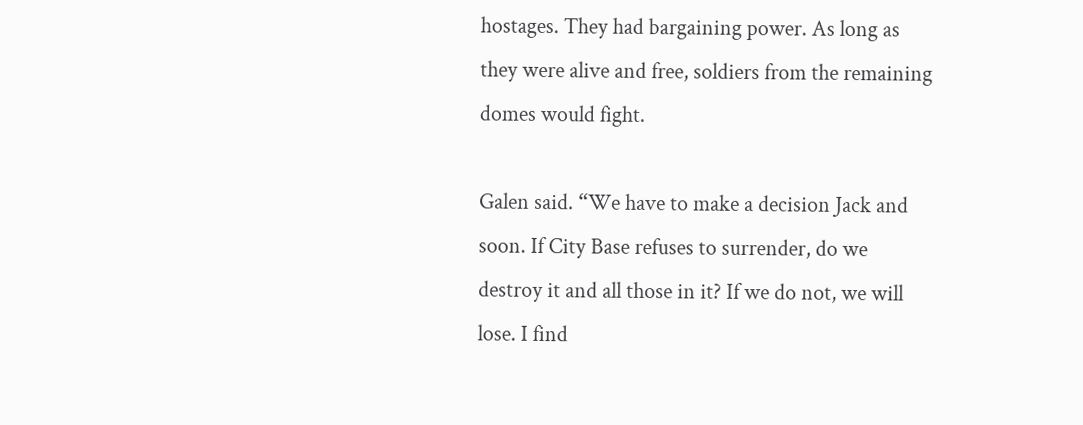hostages. They had bargaining power. As long as they were alive and free, soldiers from the remaining domes would fight.

Galen said. “We have to make a decision Jack and soon. If City Base refuses to surrender, do we destroy it and all those in it? If we do not, we will lose. I find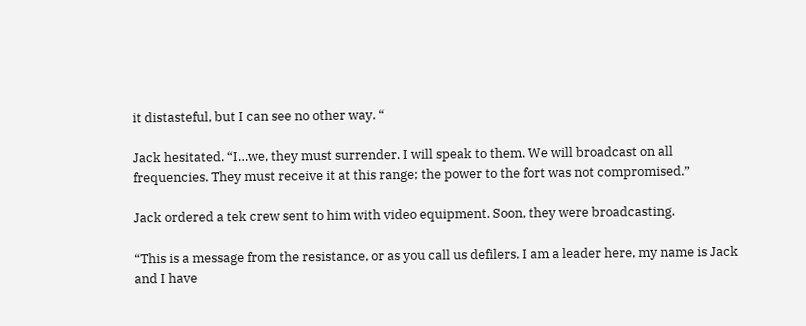it distasteful, but I can see no other way. “

Jack hesitated. “I…we, they must surrender. I will speak to them. We will broadcast on all frequencies. They must receive it at this range; the power to the fort was not compromised.”

Jack ordered a tek crew sent to him with video equipment. Soon, they were broadcasting.

“This is a message from the resistance, or as you call us defilers. I am a leader here, my name is Jack and I have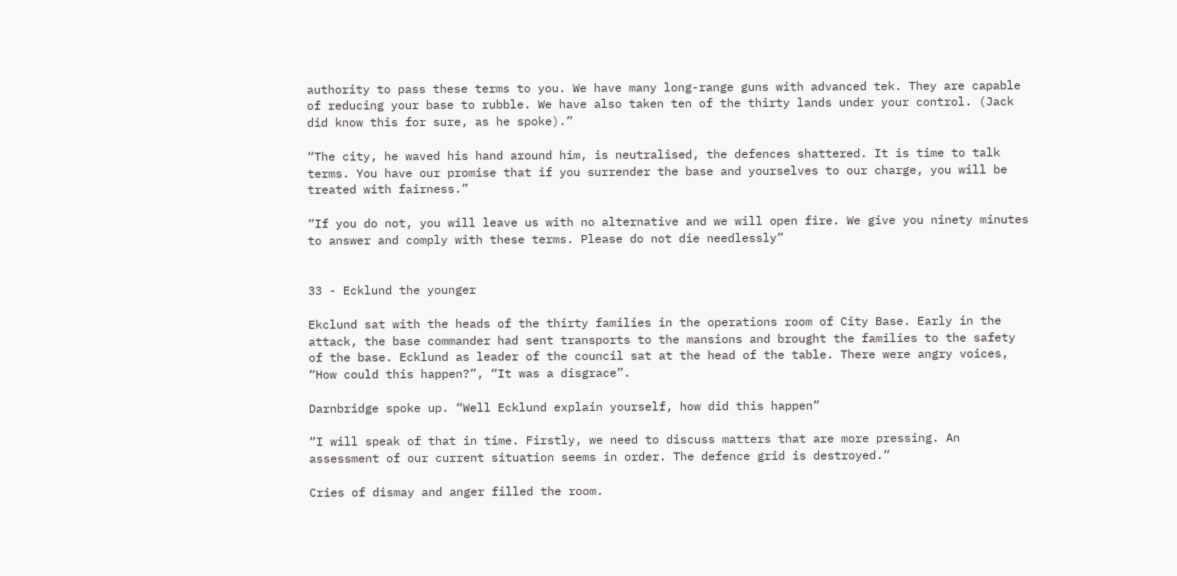authority to pass these terms to you. We have many long-range guns with advanced tek. They are capable of reducing your base to rubble. We have also taken ten of the thirty lands under your control. (Jack did know this for sure, as he spoke).”

“The city, he waved his hand around him, is neutralised, the defences shattered. It is time to talk terms. You have our promise that if you surrender the base and yourselves to our charge, you will be treated with fairness.”

“If you do not, you will leave us with no alternative and we will open fire. We give you ninety minutes to answer and comply with these terms. Please do not die needlessly”


33 - Ecklund the younger

Ekclund sat with the heads of the thirty families in the operations room of City Base. Early in the attack, the base commander had sent transports to the mansions and brought the families to the safety of the base. Ecklund as leader of the council sat at the head of the table. There were angry voices, “How could this happen?”, “It was a disgrace”.

Darnbridge spoke up. “Well Ecklund explain yourself, how did this happen”

“I will speak of that in time. Firstly, we need to discuss matters that are more pressing. An assessment of our current situation seems in order. The defence grid is destroyed.”

Cries of dismay and anger filled the room.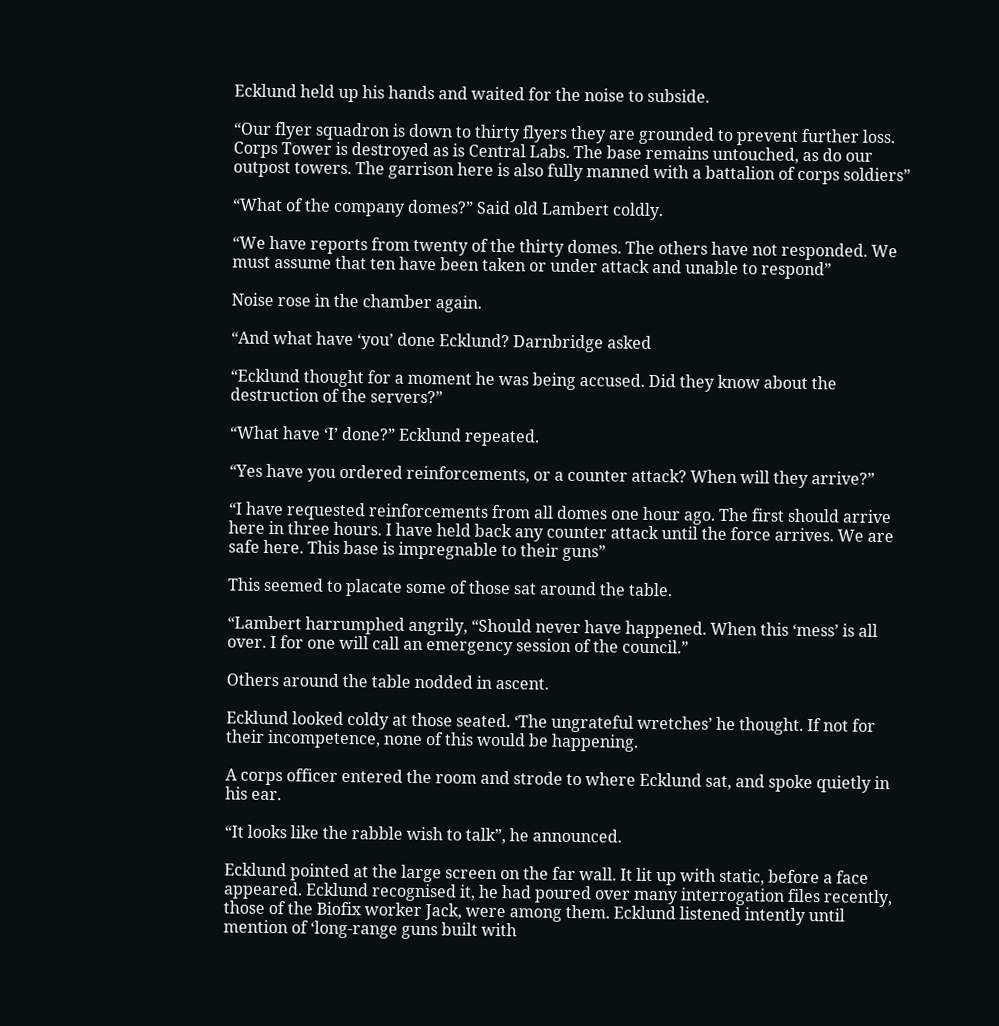Ecklund held up his hands and waited for the noise to subside.

“Our flyer squadron is down to thirty flyers they are grounded to prevent further loss. Corps Tower is destroyed as is Central Labs. The base remains untouched, as do our outpost towers. The garrison here is also fully manned with a battalion of corps soldiers”

“What of the company domes?” Said old Lambert coldly.

“We have reports from twenty of the thirty domes. The others have not responded. We must assume that ten have been taken or under attack and unable to respond”

Noise rose in the chamber again.

“And what have ‘you’ done Ecklund? Darnbridge asked

“Ecklund thought for a moment he was being accused. Did they know about the destruction of the servers?”

“What have ‘I’ done?” Ecklund repeated.

“Yes have you ordered reinforcements, or a counter attack? When will they arrive?”

“I have requested reinforcements from all domes one hour ago. The first should arrive here in three hours. I have held back any counter attack until the force arrives. We are safe here. This base is impregnable to their guns”

This seemed to placate some of those sat around the table.

“Lambert harrumphed angrily, “Should never have happened. When this ‘mess’ is all over. I for one will call an emergency session of the council.”

Others around the table nodded in ascent.

Ecklund looked coldy at those seated. ‘The ungrateful wretches’ he thought. If not for their incompetence, none of this would be happening.

A corps officer entered the room and strode to where Ecklund sat, and spoke quietly in his ear.

“It looks like the rabble wish to talk”, he announced.

Ecklund pointed at the large screen on the far wall. It lit up with static, before a face appeared. Ecklund recognised it, he had poured over many interrogation files recently, those of the Biofix worker Jack, were among them. Ecklund listened intently until mention of ‘long-range guns built with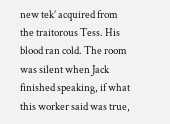new tek’ acquired from the traitorous Tess. His blood ran cold. The room was silent when Jack finished speaking, if what this worker said was true,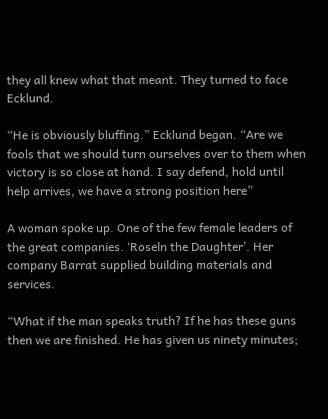they all knew what that meant. They turned to face Ecklund.

“He is obviously bluffing.” Ecklund began. “Are we fools that we should turn ourselves over to them when victory is so close at hand. I say defend, hold until help arrives, we have a strong position here”

A woman spoke up. One of the few female leaders of the great companies. ‘Roseln the Daughter’. Her company Barrat supplied building materials and services.

“What if the man speaks truth? If he has these guns then we are finished. He has given us ninety minutes;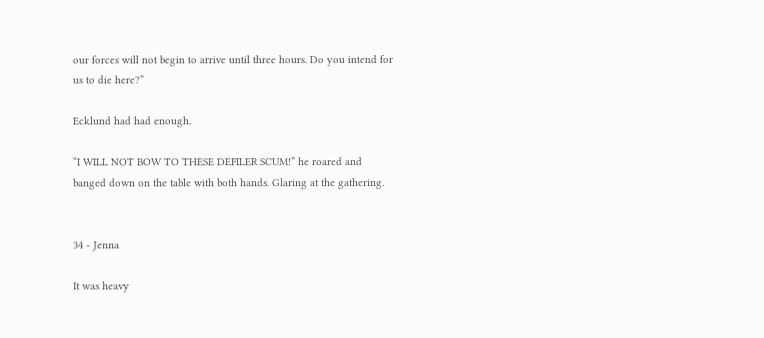our forces will not begin to arrive until three hours. Do you intend for us to die here?”

Ecklund had had enough.

“I WILL NOT BOW TO THESE DEFILER SCUM!” he roared and banged down on the table with both hands. Glaring at the gathering.


34 - Jenna

It was heavy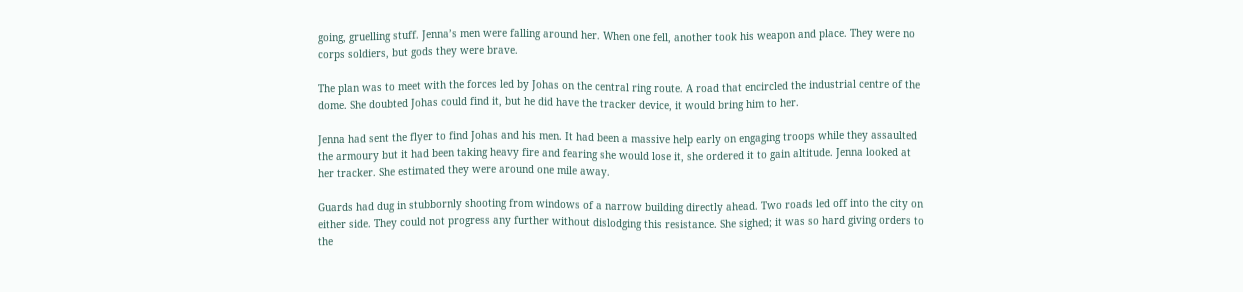going, gruelling stuff. Jenna’s men were falling around her. When one fell, another took his weapon and place. They were no corps soldiers, but gods they were brave.

The plan was to meet with the forces led by Johas on the central ring route. A road that encircled the industrial centre of the dome. She doubted Johas could find it, but he did have the tracker device, it would bring him to her.

Jenna had sent the flyer to find Johas and his men. It had been a massive help early on engaging troops while they assaulted the armoury but it had been taking heavy fire and fearing she would lose it, she ordered it to gain altitude. Jenna looked at her tracker. She estimated they were around one mile away.

Guards had dug in stubbornly shooting from windows of a narrow building directly ahead. Two roads led off into the city on either side. They could not progress any further without dislodging this resistance. She sighed; it was so hard giving orders to the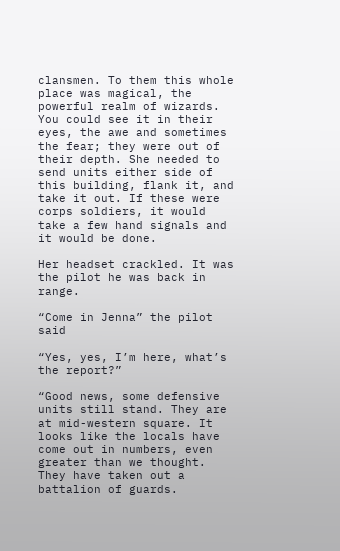clansmen. To them this whole place was magical, the powerful realm of wizards. You could see it in their eyes, the awe and sometimes the fear; they were out of their depth. She needed to send units either side of this building, flank it, and take it out. If these were corps soldiers, it would take a few hand signals and it would be done.

Her headset crackled. It was the pilot he was back in range.

“Come in Jenna” the pilot said

“Yes, yes, I’m here, what’s the report?”

“Good news, some defensive units still stand. They are at mid-western square. It looks like the locals have come out in numbers, even greater than we thought. They have taken out a battalion of guards.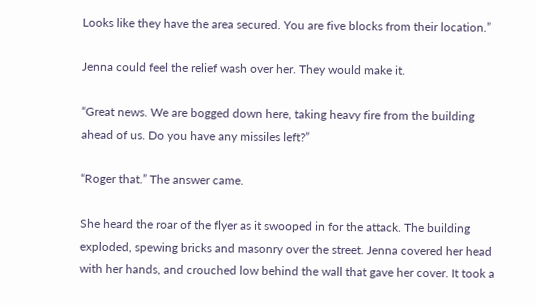Looks like they have the area secured. You are five blocks from their location.”

Jenna could feel the relief wash over her. They would make it.

“Great news. We are bogged down here, taking heavy fire from the building ahead of us. Do you have any missiles left?”

“Roger that.” The answer came.

She heard the roar of the flyer as it swooped in for the attack. The building exploded, spewing bricks and masonry over the street. Jenna covered her head with her hands, and crouched low behind the wall that gave her cover. It took a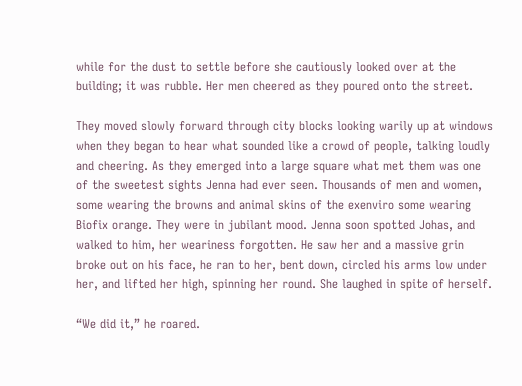while for the dust to settle before she cautiously looked over at the building; it was rubble. Her men cheered as they poured onto the street.

They moved slowly forward through city blocks looking warily up at windows when they began to hear what sounded like a crowd of people, talking loudly and cheering. As they emerged into a large square what met them was one of the sweetest sights Jenna had ever seen. Thousands of men and women, some wearing the browns and animal skins of the exenviro some wearing Biofix orange. They were in jubilant mood. Jenna soon spotted Johas, and walked to him, her weariness forgotten. He saw her and a massive grin broke out on his face, he ran to her, bent down, circled his arms low under her, and lifted her high, spinning her round. She laughed in spite of herself.

“We did it,” he roared.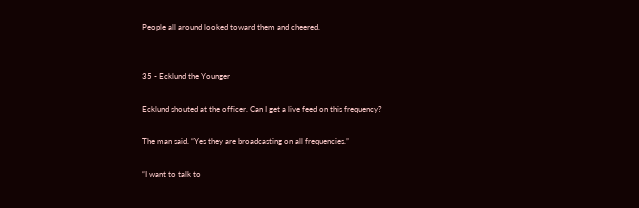People all around looked toward them and cheered.


35 - Ecklund the Younger

Ecklund shouted at the officer. Can I get a live feed on this frequency?

The man said. “Yes they are broadcasting on all frequencies.”

“I want to talk to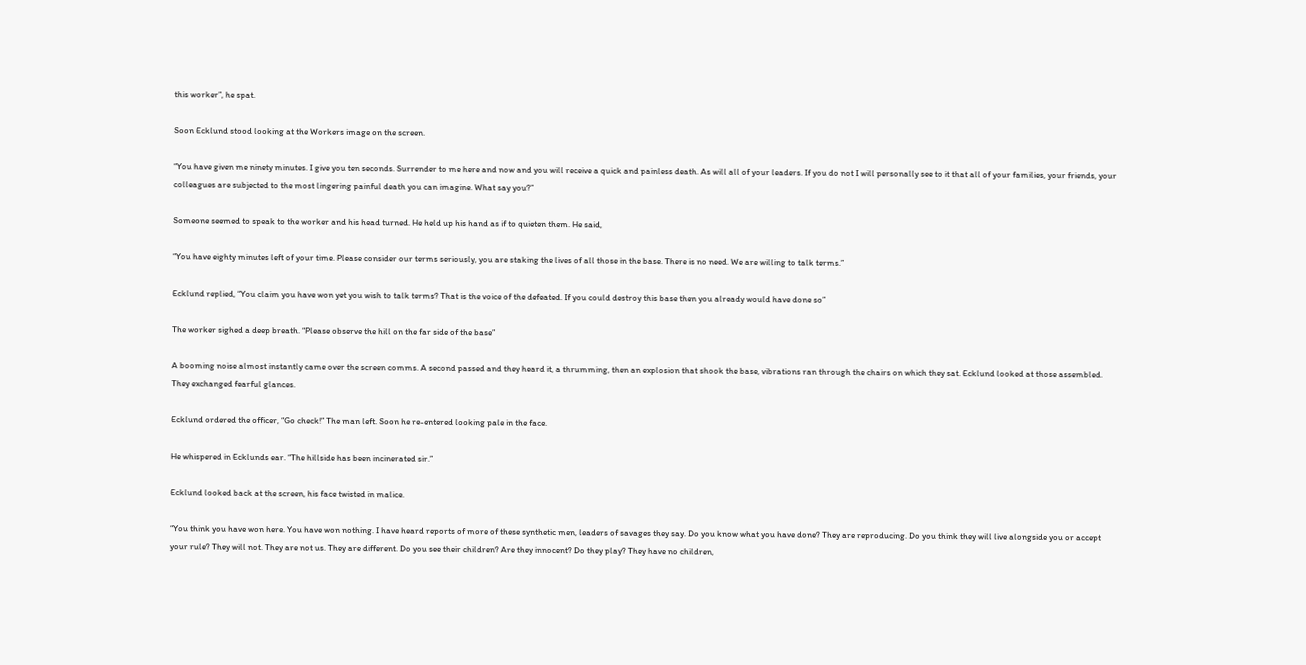this worker”, he spat.

Soon Ecklund stood looking at the Workers image on the screen.

“You have given me ninety minutes. I give you ten seconds. Surrender to me here and now and you will receive a quick and painless death. As will all of your leaders. If you do not I will personally see to it that all of your families, your friends, your colleagues are subjected to the most lingering painful death you can imagine. What say you?”

Someone seemed to speak to the worker and his head turned. He held up his hand as if to quieten them. He said,

“You have eighty minutes left of your time. Please consider our terms seriously, you are staking the lives of all those in the base. There is no need. We are willing to talk terms.”

Ecklund replied, “You claim you have won yet you wish to talk terms? That is the voice of the defeated. If you could destroy this base then you already would have done so”

The worker sighed a deep breath. “Please observe the hill on the far side of the base”

A booming noise almost instantly came over the screen comms. A second passed and they heard it, a thrumming, then an explosion that shook the base, vibrations ran through the chairs on which they sat. Ecklund looked at those assembled. They exchanged fearful glances.

Ecklund ordered the officer, “Go check!” The man left. Soon he re-entered looking pale in the face.

He whispered in Ecklunds ear. “The hillside has been incinerated sir.”

Ecklund looked back at the screen, his face twisted in malice.

“You think you have won here. You have won nothing. I have heard reports of more of these synthetic men, leaders of savages they say. Do you know what you have done? They are reproducing. Do you think they will live alongside you or accept your rule? They will not. They are not us. They are different. Do you see their children? Are they innocent? Do they play? They have no children,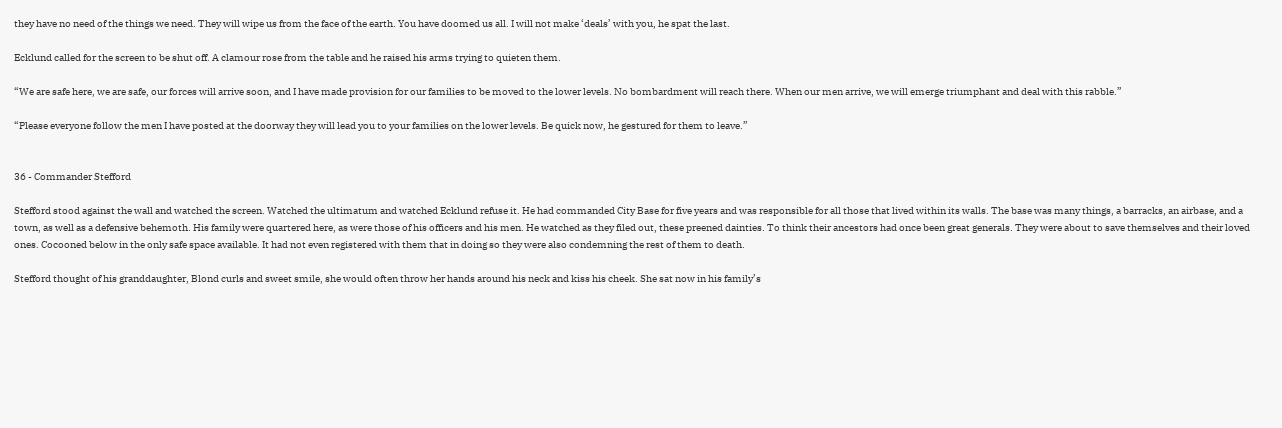they have no need of the things we need. They will wipe us from the face of the earth. You have doomed us all. I will not make ‘deals’ with you, he spat the last.

Ecklund called for the screen to be shut off. A clamour rose from the table and he raised his arms trying to quieten them.

“We are safe here, we are safe, our forces will arrive soon, and I have made provision for our families to be moved to the lower levels. No bombardment will reach there. When our men arrive, we will emerge triumphant and deal with this rabble.”

“Please everyone follow the men I have posted at the doorway they will lead you to your families on the lower levels. Be quick now, he gestured for them to leave.”


36 - Commander Stefford

Stefford stood against the wall and watched the screen. Watched the ultimatum and watched Ecklund refuse it. He had commanded City Base for five years and was responsible for all those that lived within its walls. The base was many things, a barracks, an airbase, and a town, as well as a defensive behemoth. His family were quartered here, as were those of his officers and his men. He watched as they filed out, these preened dainties. To think their ancestors had once been great generals. They were about to save themselves and their loved ones. Cocooned below in the only safe space available. It had not even registered with them that in doing so they were also condemning the rest of them to death.

Stefford thought of his granddaughter, Blond curls and sweet smile, she would often throw her hands around his neck and kiss his cheek. She sat now in his family’s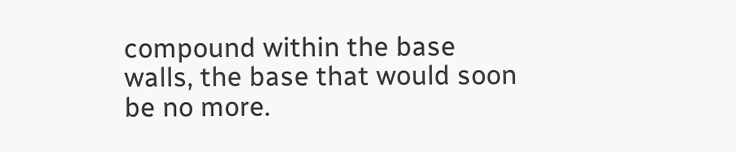compound within the base walls, the base that would soon be no more.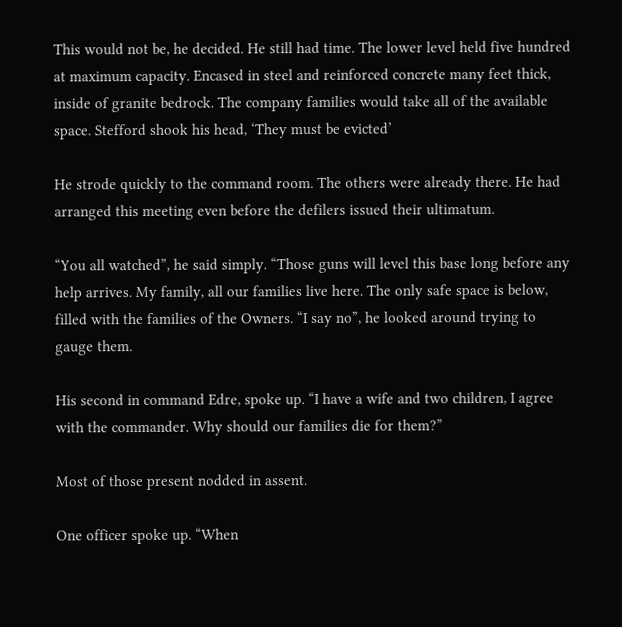This would not be, he decided. He still had time. The lower level held five hundred at maximum capacity. Encased in steel and reinforced concrete many feet thick, inside of granite bedrock. The company families would take all of the available space. Stefford shook his head, ‘They must be evicted’

He strode quickly to the command room. The others were already there. He had arranged this meeting even before the defilers issued their ultimatum.

“You all watched”, he said simply. “Those guns will level this base long before any help arrives. My family, all our families live here. The only safe space is below, filled with the families of the Owners. “I say no”, he looked around trying to gauge them.

His second in command Edre, spoke up. “I have a wife and two children, I agree with the commander. Why should our families die for them?”

Most of those present nodded in assent.

One officer spoke up. “When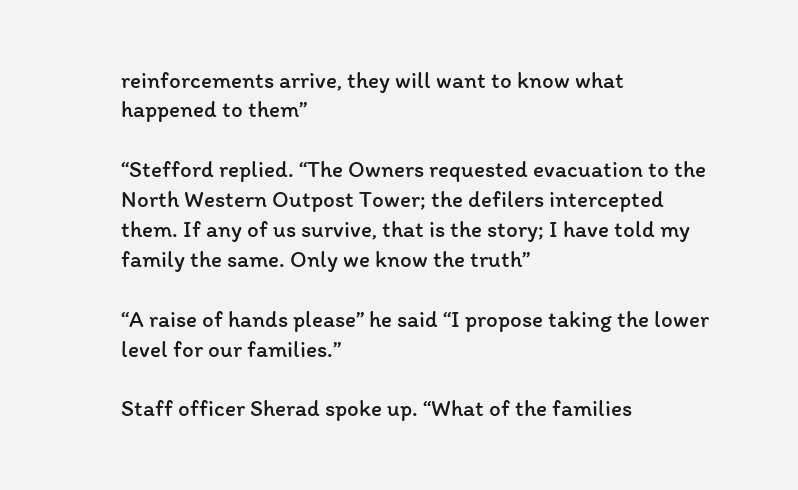reinforcements arrive, they will want to know what happened to them”

“Stefford replied. “The Owners requested evacuation to the North Western Outpost Tower; the defilers intercepted them. If any of us survive, that is the story; I have told my family the same. Only we know the truth”

“A raise of hands please” he said “I propose taking the lower level for our families.”

Staff officer Sherad spoke up. “What of the families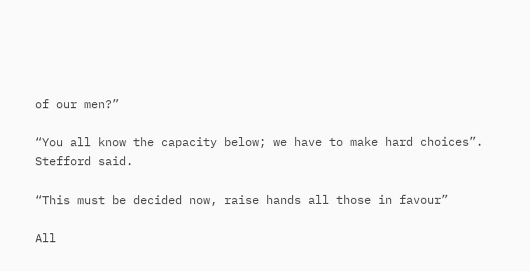of our men?”

“You all know the capacity below; we have to make hard choices”. Stefford said.

“This must be decided now, raise hands all those in favour”

All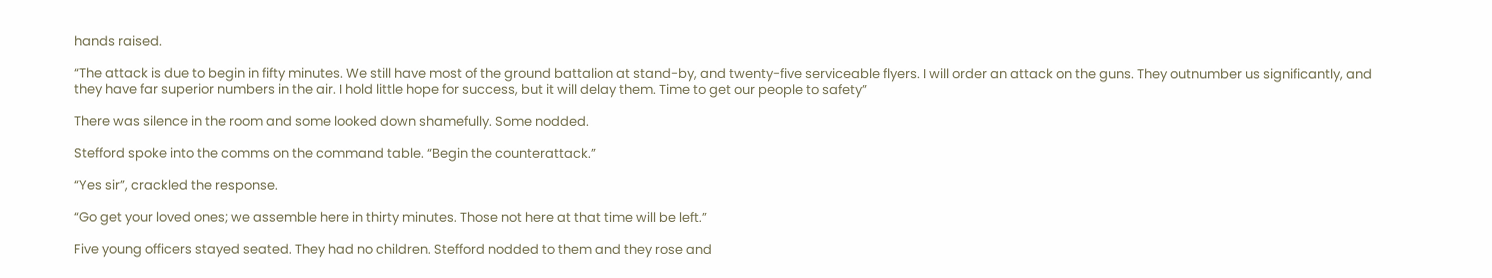hands raised.

“The attack is due to begin in fifty minutes. We still have most of the ground battalion at stand-by, and twenty-five serviceable flyers. I will order an attack on the guns. They outnumber us significantly, and they have far superior numbers in the air. I hold little hope for success, but it will delay them. Time to get our people to safety”

There was silence in the room and some looked down shamefully. Some nodded.

Stefford spoke into the comms on the command table. “Begin the counterattack.”

“Yes sir”, crackled the response.

“Go get your loved ones; we assemble here in thirty minutes. Those not here at that time will be left.”

Five young officers stayed seated. They had no children. Stefford nodded to them and they rose and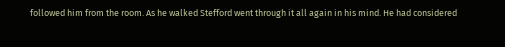followed him from the room. As he walked Stefford went through it all again in his mind. He had considered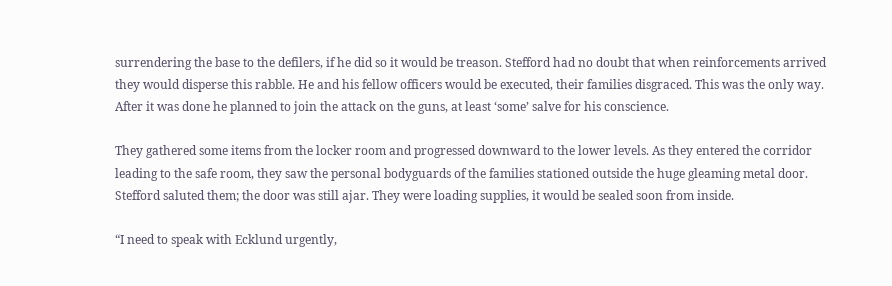surrendering the base to the defilers, if he did so it would be treason. Stefford had no doubt that when reinforcements arrived they would disperse this rabble. He and his fellow officers would be executed, their families disgraced. This was the only way. After it was done he planned to join the attack on the guns, at least ‘some’ salve for his conscience.

They gathered some items from the locker room and progressed downward to the lower levels. As they entered the corridor leading to the safe room, they saw the personal bodyguards of the families stationed outside the huge gleaming metal door. Stefford saluted them; the door was still ajar. They were loading supplies, it would be sealed soon from inside.

“I need to speak with Ecklund urgently,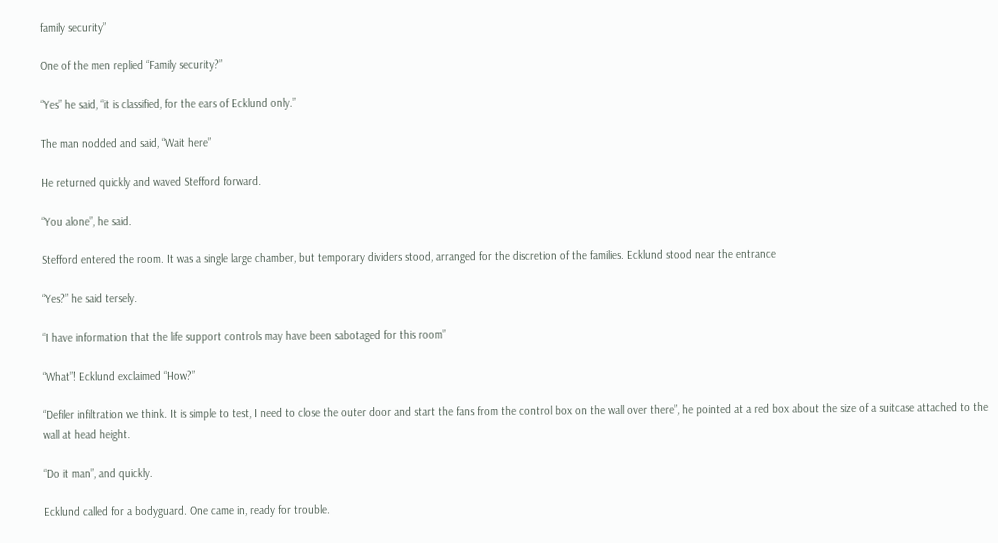family security”

One of the men replied “Family security?”

“Yes” he said, “it is classified, for the ears of Ecklund only.”

The man nodded and said, “Wait here”

He returned quickly and waved Stefford forward.

“You alone”, he said.

Stefford entered the room. It was a single large chamber, but temporary dividers stood, arranged for the discretion of the families. Ecklund stood near the entrance

“Yes?” he said tersely.

“I have information that the life support controls may have been sabotaged for this room”

“What”! Ecklund exclaimed “How?”

“Defiler infiltration we think. It is simple to test, I need to close the outer door and start the fans from the control box on the wall over there”, he pointed at a red box about the size of a suitcase attached to the wall at head height.

“Do it man”, and quickly.

Ecklund called for a bodyguard. One came in, ready for trouble.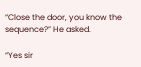“Close the door, you know the sequence?” He asked.

“Yes sir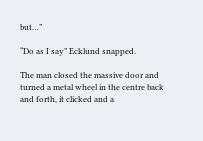but…”

“Do as I say” Ecklund snapped.

The man closed the massive door and turned a metal wheel in the centre back and forth, it clicked and a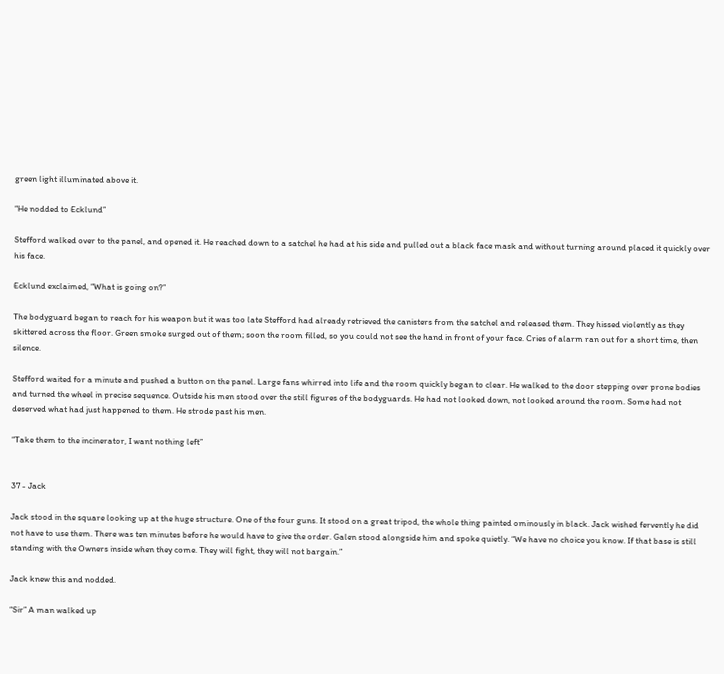green light illuminated above it.

“He nodded to Ecklund”

Stefford walked over to the panel, and opened it. He reached down to a satchel he had at his side and pulled out a black face mask and without turning around placed it quickly over his face.

Ecklund exclaimed, “What is going on?”

The bodyguard began to reach for his weapon but it was too late Stefford had already retrieved the canisters from the satchel and released them. They hissed violently as they skittered across the floor. Green smoke surged out of them; soon the room filled, so you could not see the hand in front of your face. Cries of alarm ran out for a short time, then silence.

Stefford waited for a minute and pushed a button on the panel. Large fans whirred into life and the room quickly began to clear. He walked to the door stepping over prone bodies and turned the wheel in precise sequence. Outside his men stood over the still figures of the bodyguards. He had not looked down, not looked around the room. Some had not deserved what had just happened to them. He strode past his men.

“Take them to the incinerator, I want nothing left”


37 - Jack

Jack stood in the square looking up at the huge structure. One of the four guns. It stood on a great tripod, the whole thing painted ominously in black. Jack wished fervently he did not have to use them. There was ten minutes before he would have to give the order. Galen stood alongside him and spoke quietly. “We have no choice you know. If that base is still standing with the Owners inside when they come. They will fight, they will not bargain.”

Jack knew this and nodded.

“Sir” A man walked up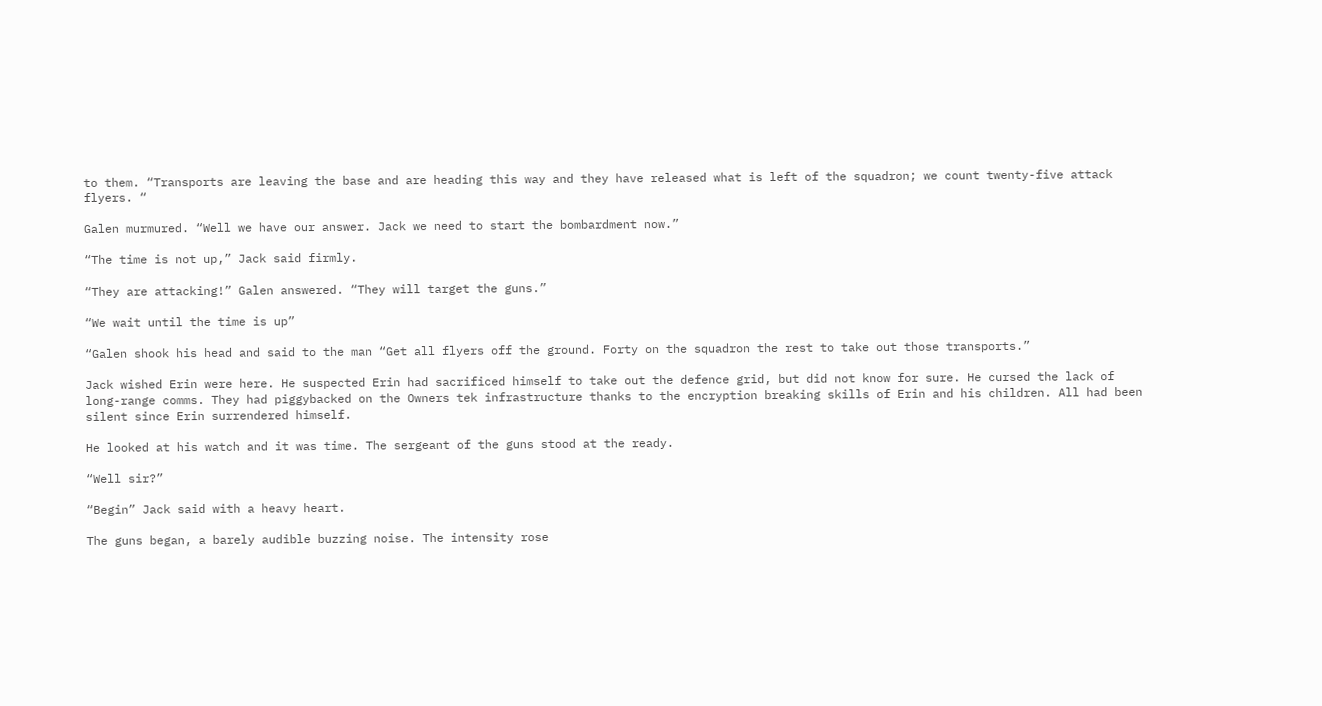to them. “Transports are leaving the base and are heading this way and they have released what is left of the squadron; we count twenty-five attack flyers. “

Galen murmured. “Well we have our answer. Jack we need to start the bombardment now.”

“The time is not up,” Jack said firmly.

“They are attacking!” Galen answered. “They will target the guns.”

“We wait until the time is up”

“Galen shook his head and said to the man “Get all flyers off the ground. Forty on the squadron the rest to take out those transports.”

Jack wished Erin were here. He suspected Erin had sacrificed himself to take out the defence grid, but did not know for sure. He cursed the lack of long-range comms. They had piggybacked on the Owners tek infrastructure thanks to the encryption breaking skills of Erin and his children. All had been silent since Erin surrendered himself.

He looked at his watch and it was time. The sergeant of the guns stood at the ready.

“Well sir?”

“Begin” Jack said with a heavy heart.

The guns began, a barely audible buzzing noise. The intensity rose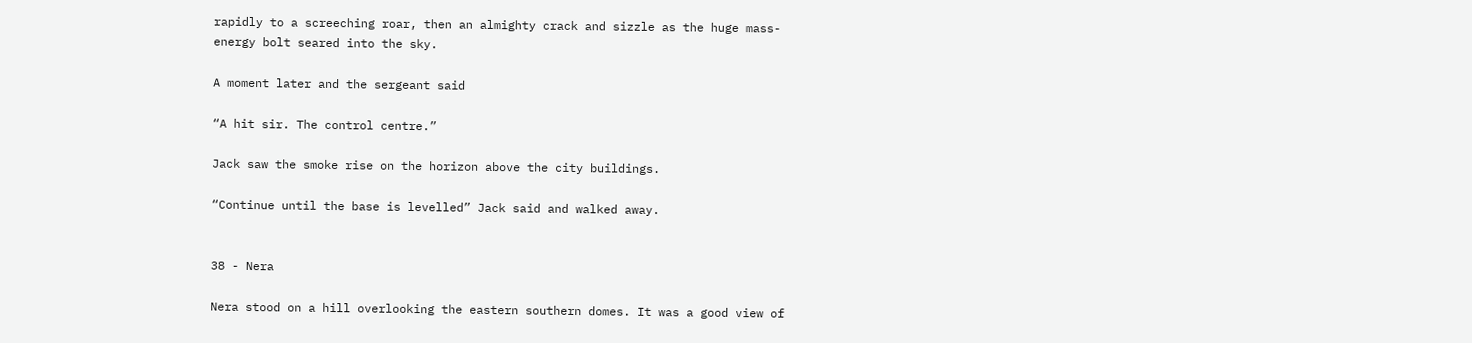rapidly to a screeching roar, then an almighty crack and sizzle as the huge mass-energy bolt seared into the sky.

A moment later and the sergeant said

“A hit sir. The control centre.”

Jack saw the smoke rise on the horizon above the city buildings.

“Continue until the base is levelled” Jack said and walked away.


38 - Nera

Nera stood on a hill overlooking the eastern southern domes. It was a good view of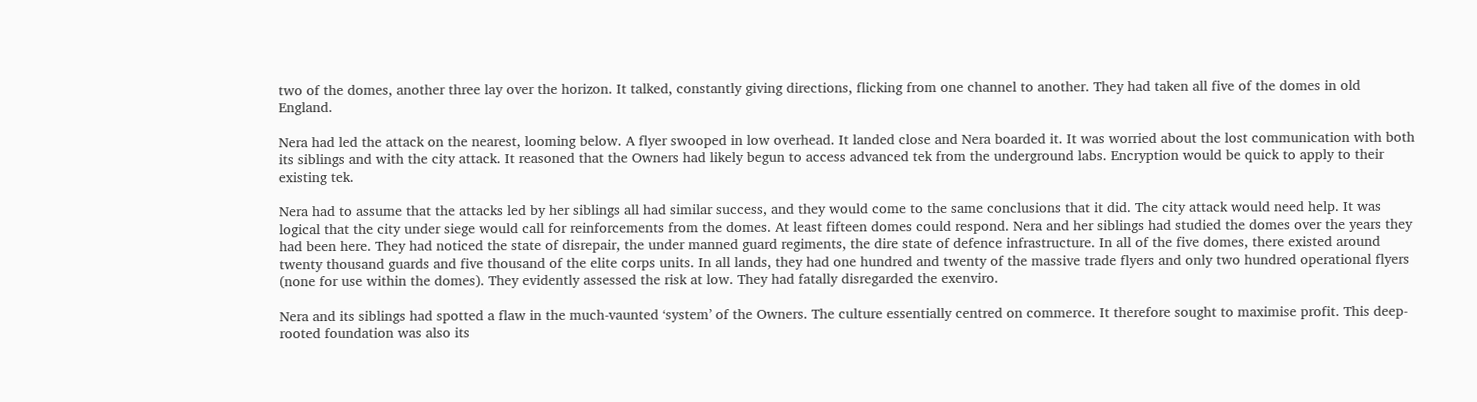two of the domes, another three lay over the horizon. It talked, constantly giving directions, flicking from one channel to another. They had taken all five of the domes in old England.

Nera had led the attack on the nearest, looming below. A flyer swooped in low overhead. It landed close and Nera boarded it. It was worried about the lost communication with both its siblings and with the city attack. It reasoned that the Owners had likely begun to access advanced tek from the underground labs. Encryption would be quick to apply to their existing tek.

Nera had to assume that the attacks led by her siblings all had similar success, and they would come to the same conclusions that it did. The city attack would need help. It was logical that the city under siege would call for reinforcements from the domes. At least fifteen domes could respond. Nera and her siblings had studied the domes over the years they had been here. They had noticed the state of disrepair, the under manned guard regiments, the dire state of defence infrastructure. In all of the five domes, there existed around twenty thousand guards and five thousand of the elite corps units. In all lands, they had one hundred and twenty of the massive trade flyers and only two hundred operational flyers (none for use within the domes). They evidently assessed the risk at low. They had fatally disregarded the exenviro.

Nera and its siblings had spotted a flaw in the much-vaunted ‘system’ of the Owners. The culture essentially centred on commerce. It therefore sought to maximise profit. This deep-rooted foundation was also its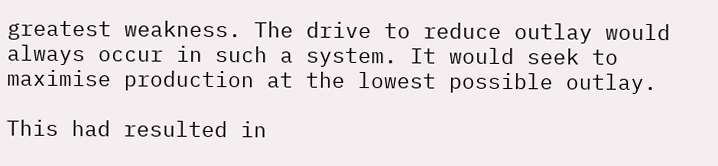greatest weakness. The drive to reduce outlay would always occur in such a system. It would seek to maximise production at the lowest possible outlay.

This had resulted in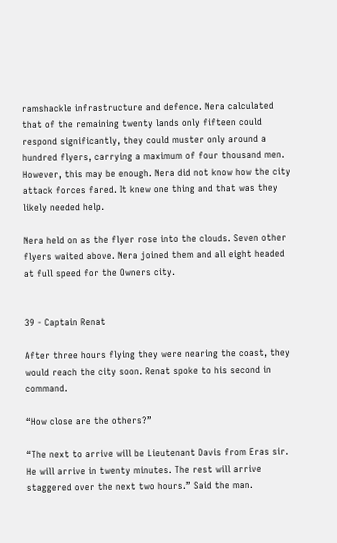ramshackle infrastructure and defence. Nera calculated that of the remaining twenty lands only fifteen could respond significantly, they could muster only around a hundred flyers, carrying a maximum of four thousand men. However, this may be enough. Nera did not know how the city attack forces fared. It knew one thing and that was they likely needed help.

Nera held on as the flyer rose into the clouds. Seven other flyers waited above. Nera joined them and all eight headed at full speed for the Owners city.


39 - Captain Renat

After three hours flying they were nearing the coast, they would reach the city soon. Renat spoke to his second in command.

“How close are the others?”

“The next to arrive will be Lieutenant Davis from Eras sir. He will arrive in twenty minutes. The rest will arrive staggered over the next two hours.” Said the man.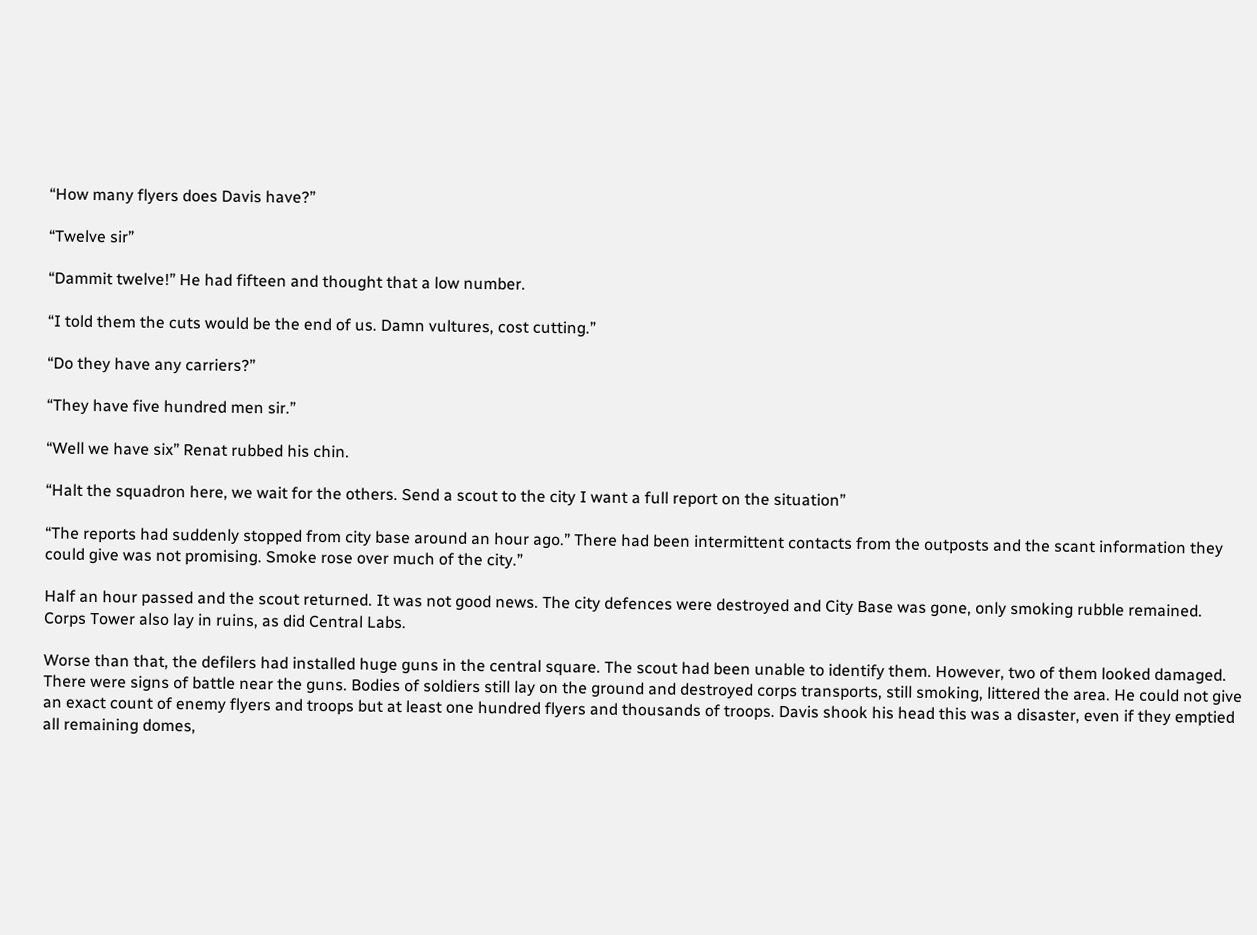“How many flyers does Davis have?”

“Twelve sir”

“Dammit twelve!” He had fifteen and thought that a low number.

“I told them the cuts would be the end of us. Damn vultures, cost cutting.”

“Do they have any carriers?”

“They have five hundred men sir.”

“Well we have six” Renat rubbed his chin.

“Halt the squadron here, we wait for the others. Send a scout to the city I want a full report on the situation”

“The reports had suddenly stopped from city base around an hour ago.” There had been intermittent contacts from the outposts and the scant information they could give was not promising. Smoke rose over much of the city.”

Half an hour passed and the scout returned. It was not good news. The city defences were destroyed and City Base was gone, only smoking rubble remained. Corps Tower also lay in ruins, as did Central Labs.

Worse than that, the defilers had installed huge guns in the central square. The scout had been unable to identify them. However, two of them looked damaged. There were signs of battle near the guns. Bodies of soldiers still lay on the ground and destroyed corps transports, still smoking, littered the area. He could not give an exact count of enemy flyers and troops but at least one hundred flyers and thousands of troops. Davis shook his head this was a disaster, even if they emptied all remaining domes,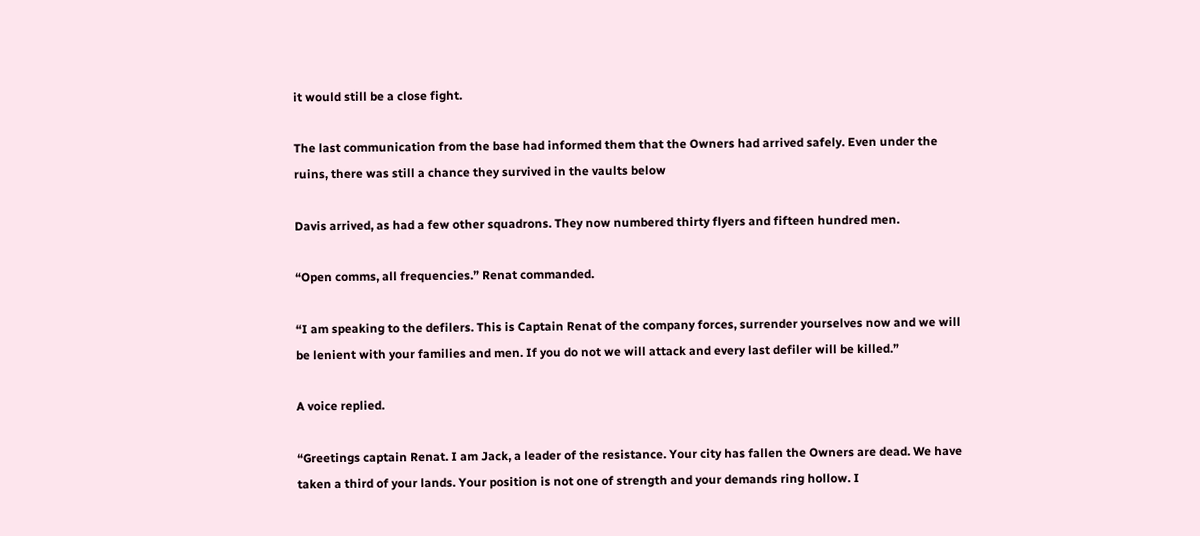it would still be a close fight.

The last communication from the base had informed them that the Owners had arrived safely. Even under the ruins, there was still a chance they survived in the vaults below

Davis arrived, as had a few other squadrons. They now numbered thirty flyers and fifteen hundred men.

“Open comms, all frequencies.” Renat commanded.

“I am speaking to the defilers. This is Captain Renat of the company forces, surrender yourselves now and we will be lenient with your families and men. If you do not we will attack and every last defiler will be killed.”

A voice replied.

“Greetings captain Renat. I am Jack, a leader of the resistance. Your city has fallen the Owners are dead. We have taken a third of your lands. Your position is not one of strength and your demands ring hollow. I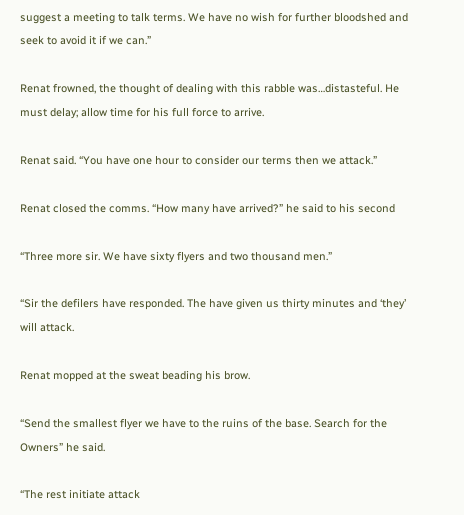suggest a meeting to talk terms. We have no wish for further bloodshed and seek to avoid it if we can.”

Renat frowned, the thought of dealing with this rabble was…distasteful. He must delay; allow time for his full force to arrive.

Renat said. “You have one hour to consider our terms then we attack.”

Renat closed the comms. “How many have arrived?” he said to his second

“Three more sir. We have sixty flyers and two thousand men.”

“Sir the defilers have responded. The have given us thirty minutes and ‘they’ will attack.

Renat mopped at the sweat beading his brow.

“Send the smallest flyer we have to the ruins of the base. Search for the Owners” he said.

“The rest initiate attack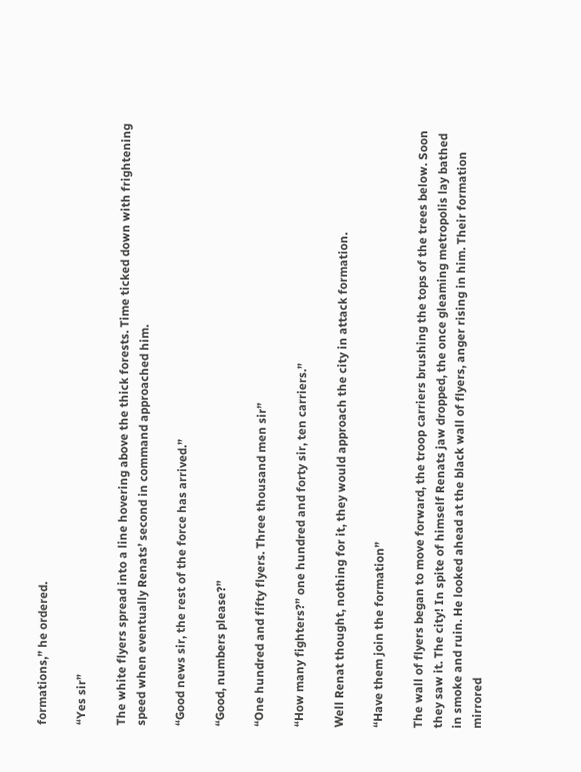formations,” he ordered.

“Yes sir”

The white flyers spread into a line hovering above the thick forests. Time ticked down with frightening speed when eventually Renats’ second in command approached him.

“Good news sir, the rest of the force has arrived.”

“Good, numbers please?”

“One hundred and fifty flyers. Three thousand men sir”

“How many fighters?” one hundred and forty sir, ten carriers.”

Well Renat thought, nothing for it, they would approach the city in attack formation.

“Have them join the formation”

The wall of flyers began to move forward, the troop carriers brushing the tops of the trees below. Soon they saw it. The city! In spite of himself Renats jaw dropped, the once gleaming metropolis lay bathed in smoke and ruin. He looked ahead at the black wall of flyers, anger rising in him. Their formation mirrored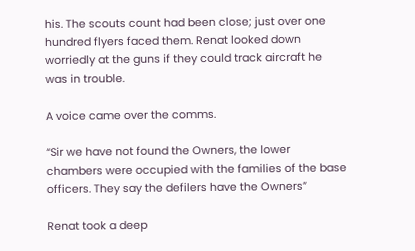his. The scouts count had been close; just over one hundred flyers faced them. Renat looked down worriedly at the guns if they could track aircraft he was in trouble.

A voice came over the comms.

“Sir we have not found the Owners, the lower chambers were occupied with the families of the base officers. They say the defilers have the Owners”

Renat took a deep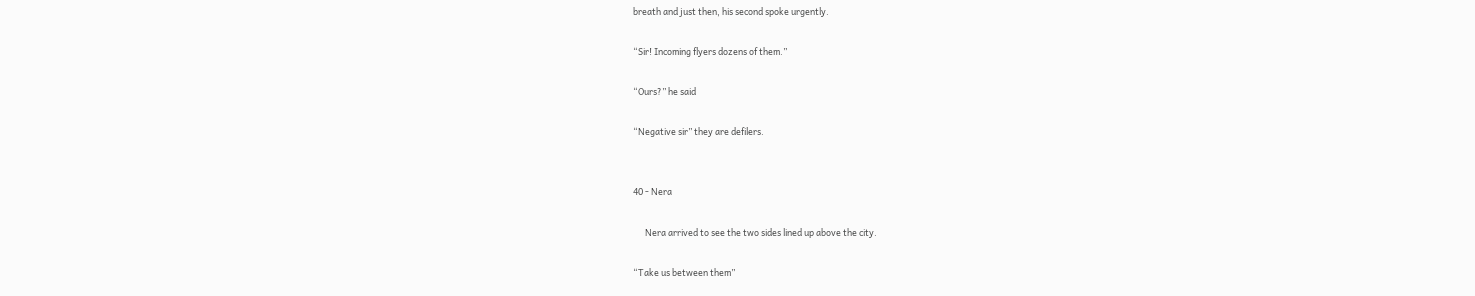breath and just then, his second spoke urgently.

“Sir! Incoming flyers dozens of them.”

“Ours?” he said

“Negative sir” they are defilers.


40 - Nera

      Nera arrived to see the two sides lined up above the city.

“Take us between them”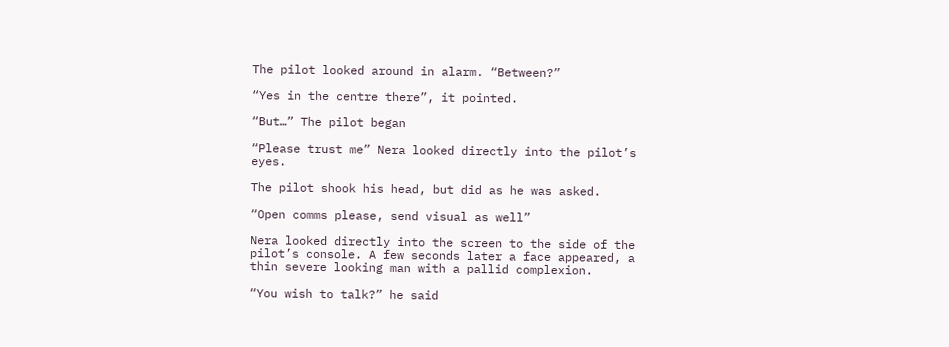The pilot looked around in alarm. “Between?”

“Yes in the centre there”, it pointed.

“But…” The pilot began

“Please trust me” Nera looked directly into the pilot’s eyes.

The pilot shook his head, but did as he was asked.

“Open comms please, send visual as well”

Nera looked directly into the screen to the side of the pilot’s console. A few seconds later a face appeared, a thin severe looking man with a pallid complexion.

“You wish to talk?” he said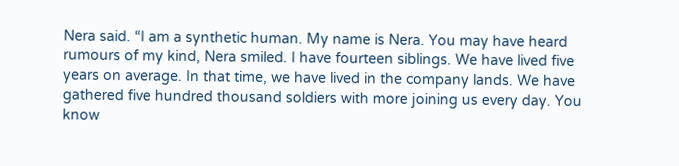Nera said. “I am a synthetic human. My name is Nera. You may have heard rumours of my kind, Nera smiled. I have fourteen siblings. We have lived five years on average. In that time, we have lived in the company lands. We have gathered five hundred thousand soldiers with more joining us every day. You know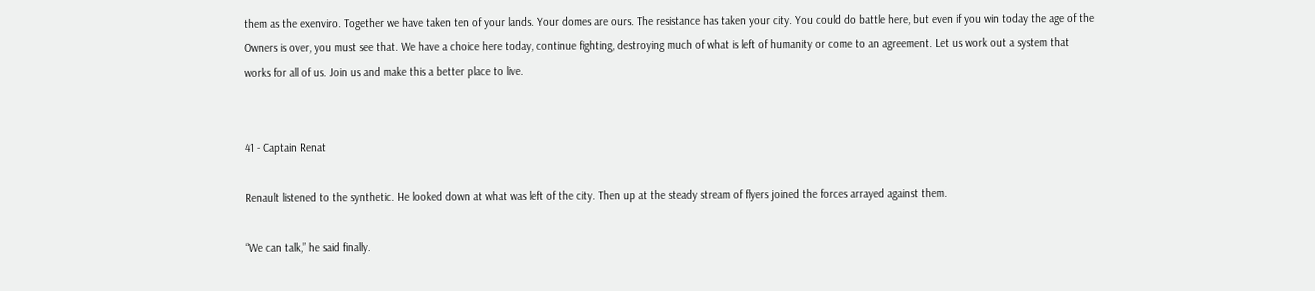them as the exenviro. Together we have taken ten of your lands. Your domes are ours. The resistance has taken your city. You could do battle here, but even if you win today the age of the Owners is over, you must see that. We have a choice here today, continue fighting, destroying much of what is left of humanity or come to an agreement. Let us work out a system that works for all of us. Join us and make this a better place to live.


41 - Captain Renat

Renault listened to the synthetic. He looked down at what was left of the city. Then up at the steady stream of flyers joined the forces arrayed against them.

“We can talk,” he said finally.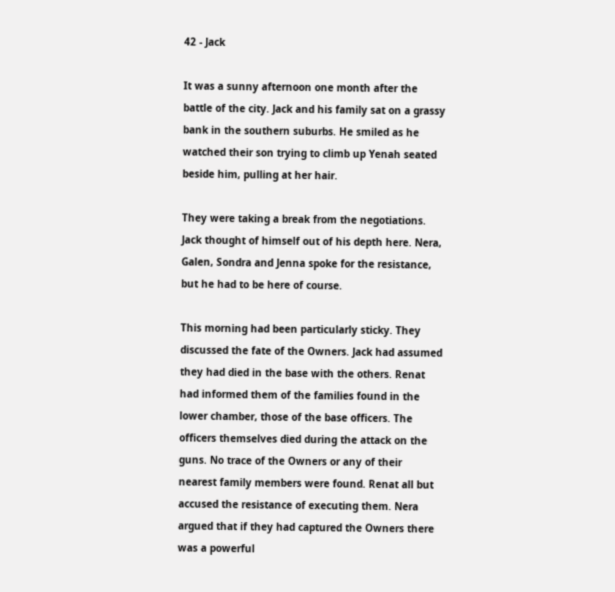42 - Jack

It was a sunny afternoon one month after the battle of the city. Jack and his family sat on a grassy bank in the southern suburbs. He smiled as he watched their son trying to climb up Yenah seated beside him, pulling at her hair.

They were taking a break from the negotiations. Jack thought of himself out of his depth here. Nera, Galen, Sondra and Jenna spoke for the resistance, but he had to be here of course.

This morning had been particularly sticky. They discussed the fate of the Owners. Jack had assumed they had died in the base with the others. Renat had informed them of the families found in the lower chamber, those of the base officers. The officers themselves died during the attack on the guns. No trace of the Owners or any of their nearest family members were found. Renat all but accused the resistance of executing them. Nera argued that if they had captured the Owners there was a powerful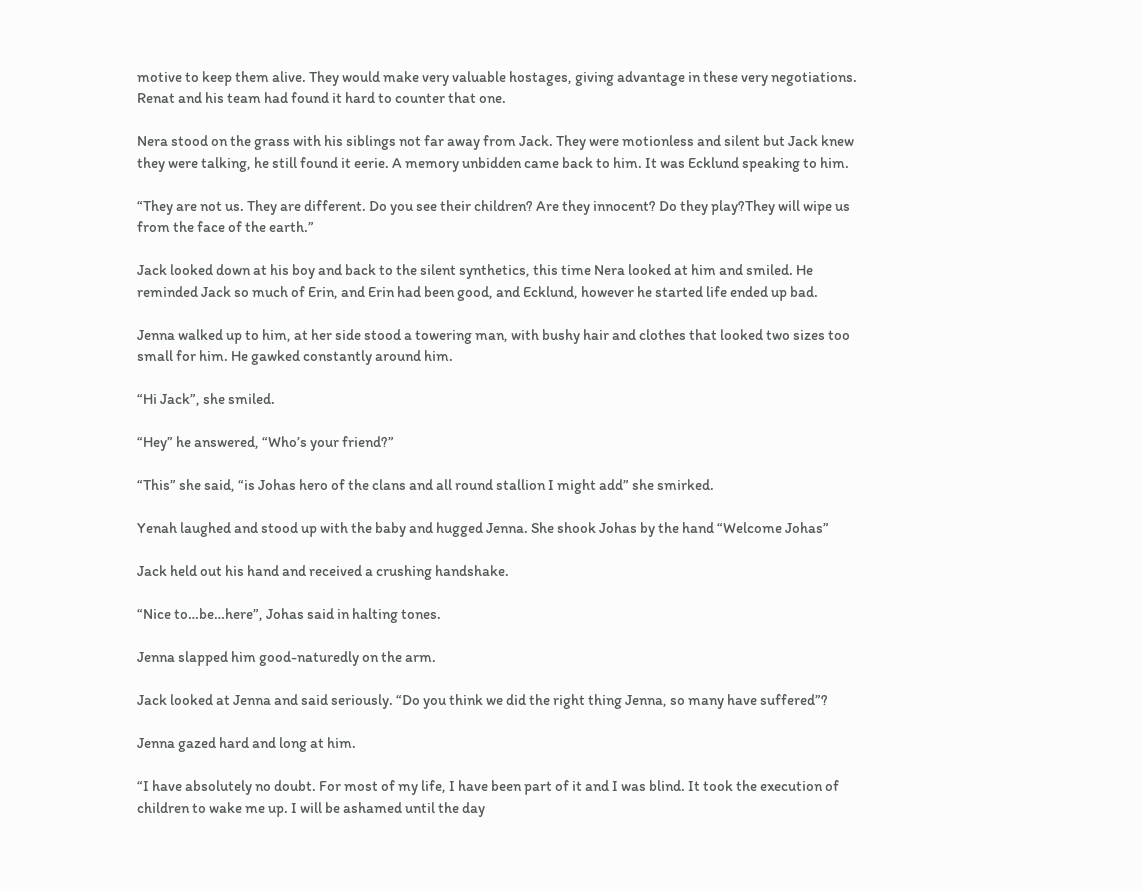motive to keep them alive. They would make very valuable hostages, giving advantage in these very negotiations. Renat and his team had found it hard to counter that one.

Nera stood on the grass with his siblings not far away from Jack. They were motionless and silent but Jack knew they were talking, he still found it eerie. A memory unbidden came back to him. It was Ecklund speaking to him.

“They are not us. They are different. Do you see their children? Are they innocent? Do they play?They will wipe us from the face of the earth.”

Jack looked down at his boy and back to the silent synthetics, this time Nera looked at him and smiled. He reminded Jack so much of Erin, and Erin had been good, and Ecklund, however he started life ended up bad.

Jenna walked up to him, at her side stood a towering man, with bushy hair and clothes that looked two sizes too small for him. He gawked constantly around him.

“Hi Jack”, she smiled.

“Hey” he answered, “Who’s your friend?”

“This” she said, “is Johas hero of the clans and all round stallion I might add” she smirked.

Yenah laughed and stood up with the baby and hugged Jenna. She shook Johas by the hand “Welcome Johas”

Jack held out his hand and received a crushing handshake.

“Nice to…be…here”, Johas said in halting tones.

Jenna slapped him good-naturedly on the arm.

Jack looked at Jenna and said seriously. “Do you think we did the right thing Jenna, so many have suffered”?

Jenna gazed hard and long at him.

“I have absolutely no doubt. For most of my life, I have been part of it and I was blind. It took the execution of children to wake me up. I will be ashamed until the day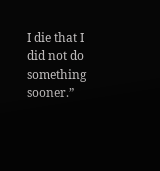I die that I did not do something sooner.”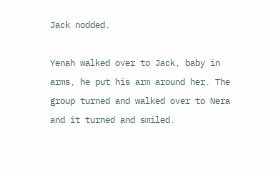Jack nodded.

Yenah walked over to Jack, baby in arms, he put his arm around her. The group turned and walked over to Nera and it turned and smiled.